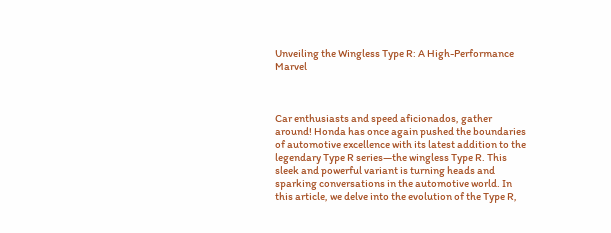Unveiling the Wingless Type R: A High-Performance Marvel



Car enthusiasts and speed aficionados, gather around! Honda has once again pushed the boundaries of automotive excellence with its latest addition to the legendary Type R series—the wingless Type R. This sleek and powerful variant is turning heads and sparking conversations in the automotive world. In this article, we delve into the evolution of the Type R,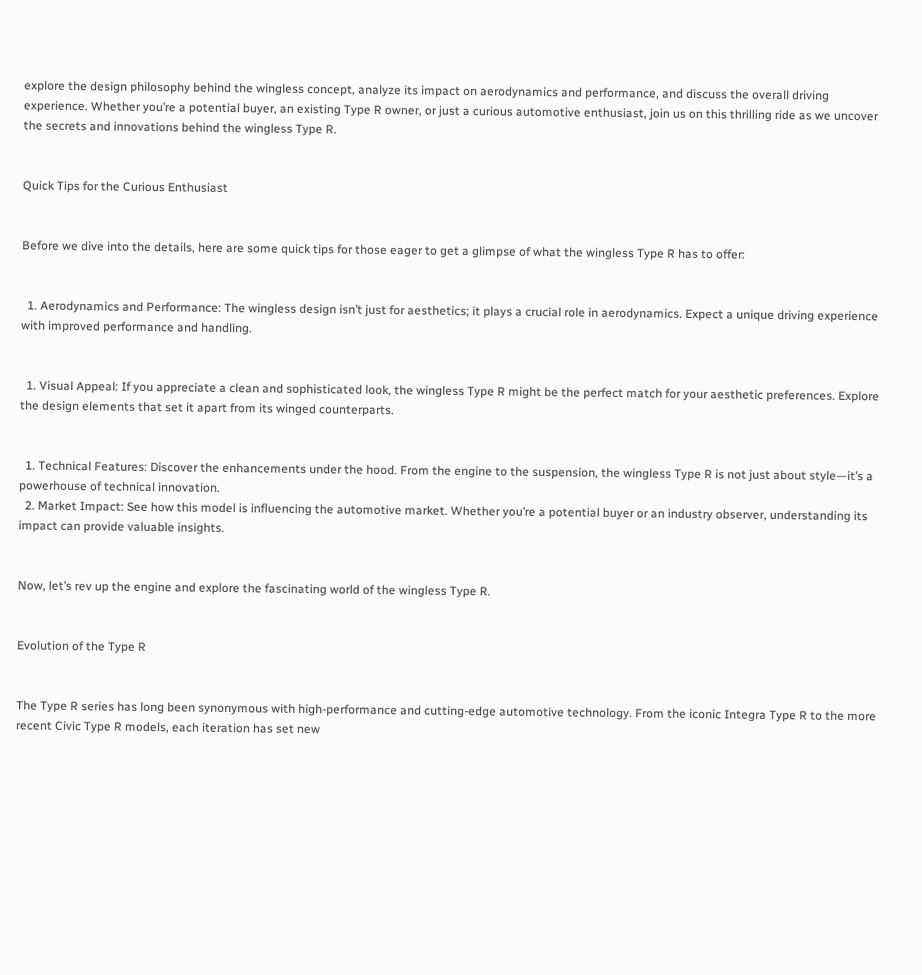explore the design philosophy behind the wingless concept, analyze its impact on aerodynamics and performance, and discuss the overall driving experience. Whether you’re a potential buyer, an existing Type R owner, or just a curious automotive enthusiast, join us on this thrilling ride as we uncover the secrets and innovations behind the wingless Type R.


Quick Tips for the Curious Enthusiast


Before we dive into the details, here are some quick tips for those eager to get a glimpse of what the wingless Type R has to offer:


  1. Aerodynamics and Performance: The wingless design isn’t just for aesthetics; it plays a crucial role in aerodynamics. Expect a unique driving experience with improved performance and handling.


  1. Visual Appeal: If you appreciate a clean and sophisticated look, the wingless Type R might be the perfect match for your aesthetic preferences. Explore the design elements that set it apart from its winged counterparts.


  1. Technical Features: Discover the enhancements under the hood. From the engine to the suspension, the wingless Type R is not just about style—it’s a powerhouse of technical innovation.
  2. Market Impact: See how this model is influencing the automotive market. Whether you’re a potential buyer or an industry observer, understanding its impact can provide valuable insights.


Now, let’s rev up the engine and explore the fascinating world of the wingless Type R.


Evolution of the Type R


The Type R series has long been synonymous with high-performance and cutting-edge automotive technology. From the iconic Integra Type R to the more recent Civic Type R models, each iteration has set new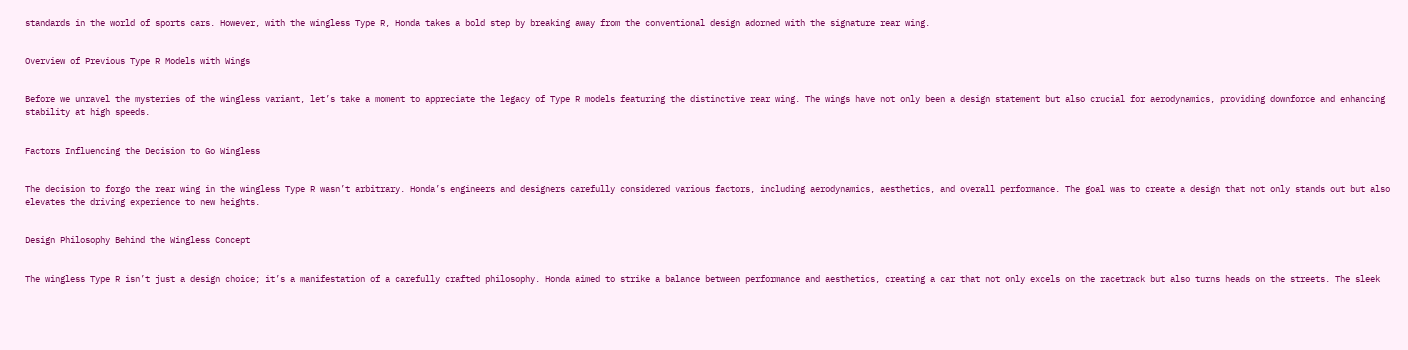standards in the world of sports cars. However, with the wingless Type R, Honda takes a bold step by breaking away from the conventional design adorned with the signature rear wing.


Overview of Previous Type R Models with Wings


Before we unravel the mysteries of the wingless variant, let’s take a moment to appreciate the legacy of Type R models featuring the distinctive rear wing. The wings have not only been a design statement but also crucial for aerodynamics, providing downforce and enhancing stability at high speeds.


Factors Influencing the Decision to Go Wingless


The decision to forgo the rear wing in the wingless Type R wasn’t arbitrary. Honda’s engineers and designers carefully considered various factors, including aerodynamics, aesthetics, and overall performance. The goal was to create a design that not only stands out but also elevates the driving experience to new heights.


Design Philosophy Behind the Wingless Concept


The wingless Type R isn’t just a design choice; it’s a manifestation of a carefully crafted philosophy. Honda aimed to strike a balance between performance and aesthetics, creating a car that not only excels on the racetrack but also turns heads on the streets. The sleek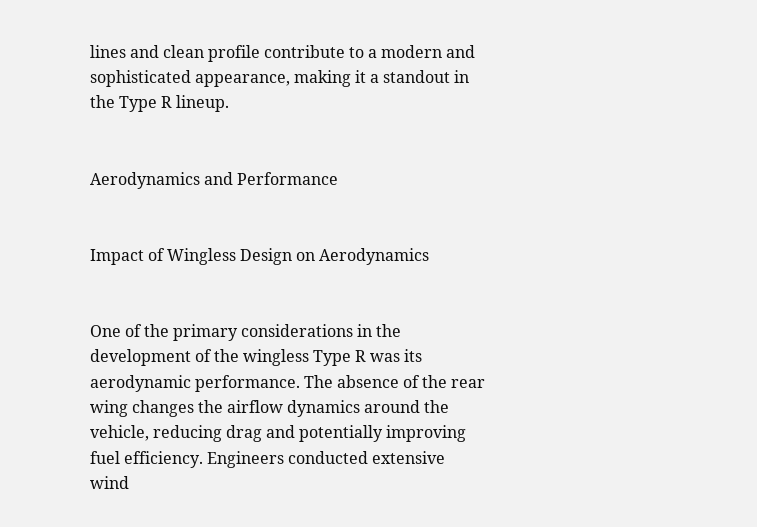lines and clean profile contribute to a modern and sophisticated appearance, making it a standout in the Type R lineup.


Aerodynamics and Performance


Impact of Wingless Design on Aerodynamics


One of the primary considerations in the development of the wingless Type R was its aerodynamic performance. The absence of the rear wing changes the airflow dynamics around the vehicle, reducing drag and potentially improving fuel efficiency. Engineers conducted extensive wind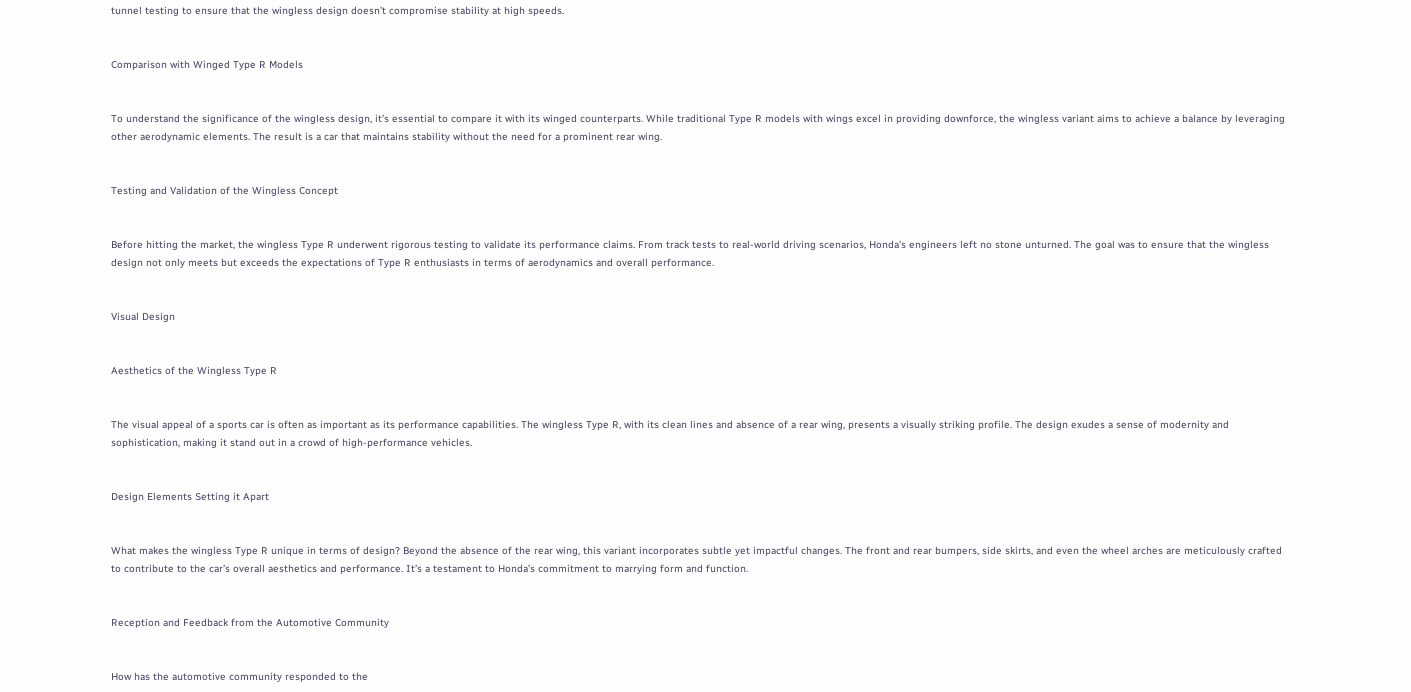tunnel testing to ensure that the wingless design doesn’t compromise stability at high speeds.


Comparison with Winged Type R Models


To understand the significance of the wingless design, it’s essential to compare it with its winged counterparts. While traditional Type R models with wings excel in providing downforce, the wingless variant aims to achieve a balance by leveraging other aerodynamic elements. The result is a car that maintains stability without the need for a prominent rear wing.


Testing and Validation of the Wingless Concept


Before hitting the market, the wingless Type R underwent rigorous testing to validate its performance claims. From track tests to real-world driving scenarios, Honda’s engineers left no stone unturned. The goal was to ensure that the wingless design not only meets but exceeds the expectations of Type R enthusiasts in terms of aerodynamics and overall performance.


Visual Design


Aesthetics of the Wingless Type R


The visual appeal of a sports car is often as important as its performance capabilities. The wingless Type R, with its clean lines and absence of a rear wing, presents a visually striking profile. The design exudes a sense of modernity and sophistication, making it stand out in a crowd of high-performance vehicles.


Design Elements Setting it Apart


What makes the wingless Type R unique in terms of design? Beyond the absence of the rear wing, this variant incorporates subtle yet impactful changes. The front and rear bumpers, side skirts, and even the wheel arches are meticulously crafted to contribute to the car’s overall aesthetics and performance. It’s a testament to Honda’s commitment to marrying form and function.


Reception and Feedback from the Automotive Community


How has the automotive community responded to the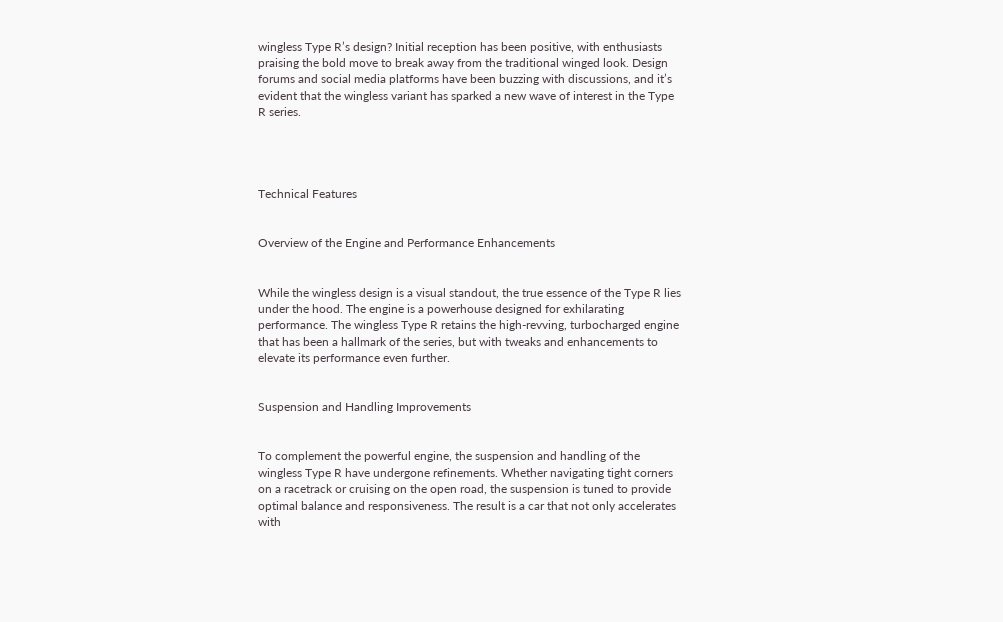wingless Type R’s design? Initial reception has been positive, with enthusiasts praising the bold move to break away from the traditional winged look. Design forums and social media platforms have been buzzing with discussions, and it’s evident that the wingless variant has sparked a new wave of interest in the Type R series.




Technical Features


Overview of the Engine and Performance Enhancements


While the wingless design is a visual standout, the true essence of the Type R lies under the hood. The engine is a powerhouse designed for exhilarating performance. The wingless Type R retains the high-revving, turbocharged engine that has been a hallmark of the series, but with tweaks and enhancements to elevate its performance even further.


Suspension and Handling Improvements


To complement the powerful engine, the suspension and handling of the wingless Type R have undergone refinements. Whether navigating tight corners on a racetrack or cruising on the open road, the suspension is tuned to provide optimal balance and responsiveness. The result is a car that not only accelerates with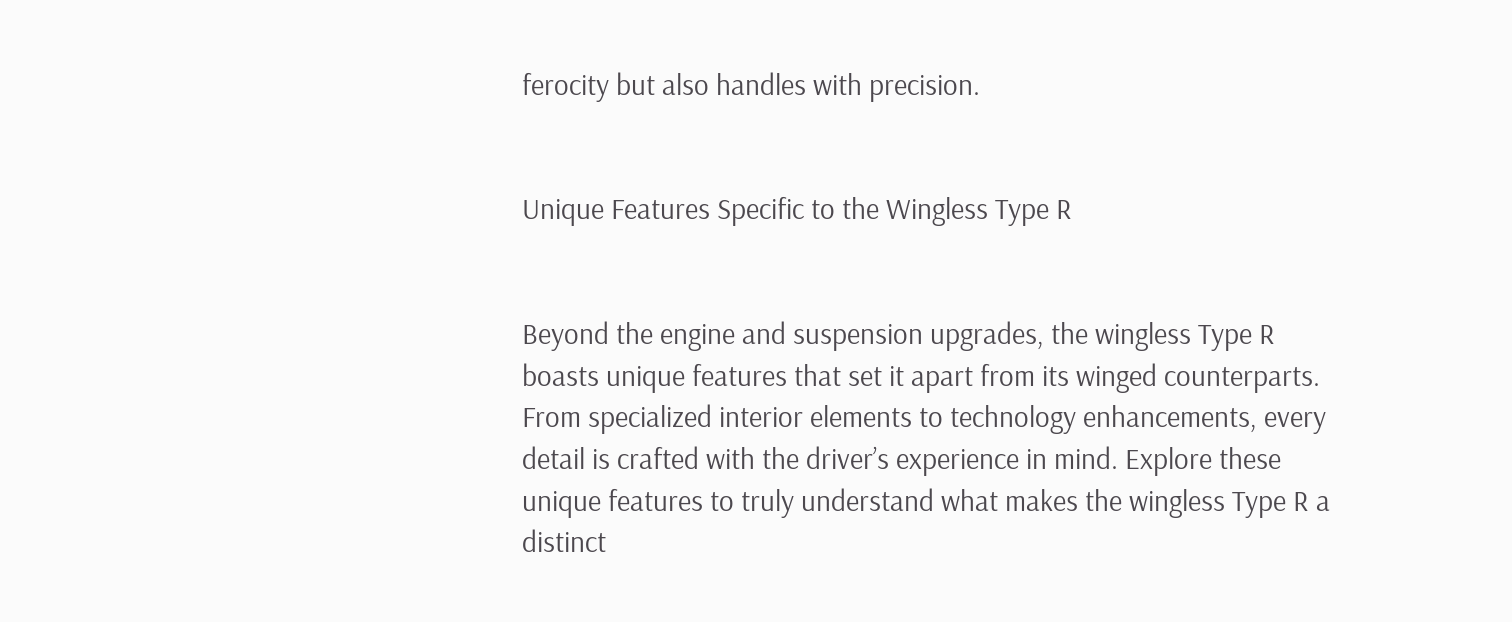ferocity but also handles with precision.


Unique Features Specific to the Wingless Type R


Beyond the engine and suspension upgrades, the wingless Type R boasts unique features that set it apart from its winged counterparts. From specialized interior elements to technology enhancements, every detail is crafted with the driver’s experience in mind. Explore these unique features to truly understand what makes the wingless Type R a distinct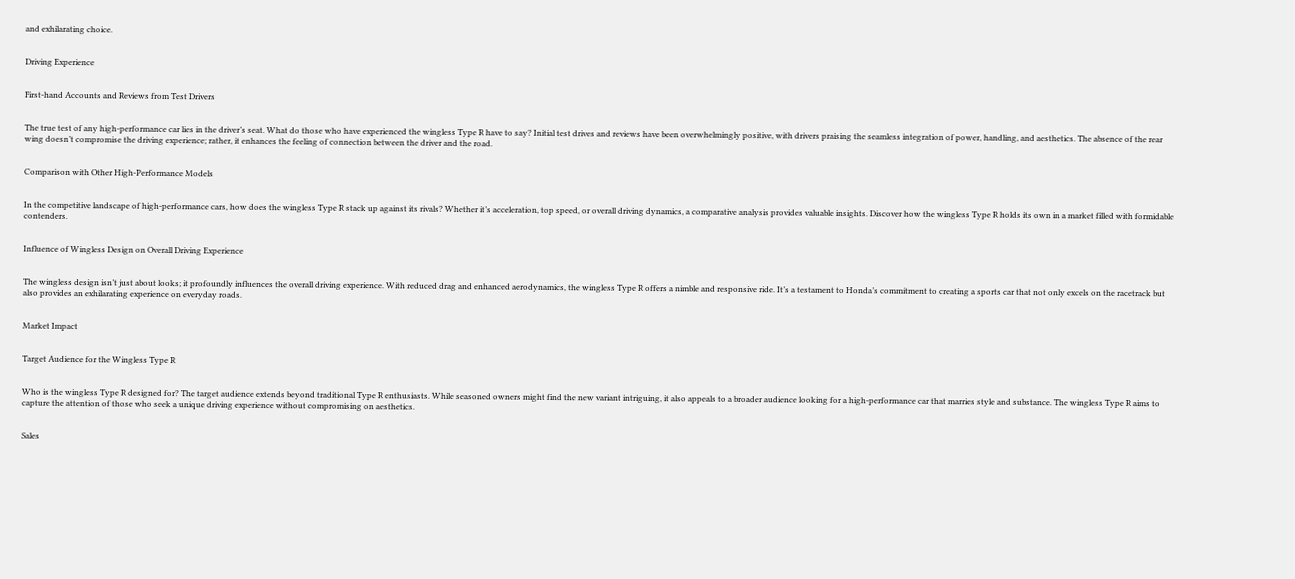and exhilarating choice.


Driving Experience


First-hand Accounts and Reviews from Test Drivers


The true test of any high-performance car lies in the driver’s seat. What do those who have experienced the wingless Type R have to say? Initial test drives and reviews have been overwhelmingly positive, with drivers praising the seamless integration of power, handling, and aesthetics. The absence of the rear wing doesn’t compromise the driving experience; rather, it enhances the feeling of connection between the driver and the road.


Comparison with Other High-Performance Models


In the competitive landscape of high-performance cars, how does the wingless Type R stack up against its rivals? Whether it’s acceleration, top speed, or overall driving dynamics, a comparative analysis provides valuable insights. Discover how the wingless Type R holds its own in a market filled with formidable contenders.


Influence of Wingless Design on Overall Driving Experience


The wingless design isn’t just about looks; it profoundly influences the overall driving experience. With reduced drag and enhanced aerodynamics, the wingless Type R offers a nimble and responsive ride. It’s a testament to Honda’s commitment to creating a sports car that not only excels on the racetrack but also provides an exhilarating experience on everyday roads.


Market Impact


Target Audience for the Wingless Type R


Who is the wingless Type R designed for? The target audience extends beyond traditional Type R enthusiasts. While seasoned owners might find the new variant intriguing, it also appeals to a broader audience looking for a high-performance car that marries style and substance. The wingless Type R aims to capture the attention of those who seek a unique driving experience without compromising on aesthetics.


Sales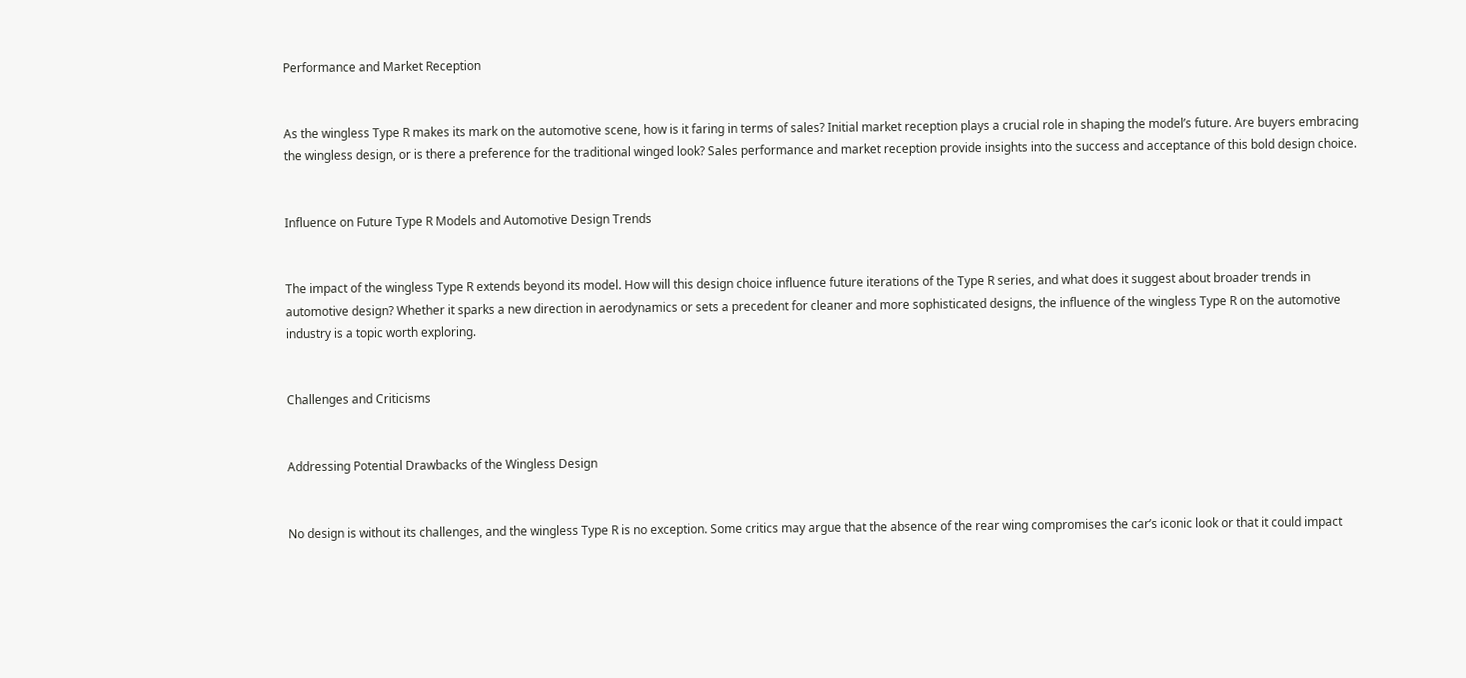Performance and Market Reception


As the wingless Type R makes its mark on the automotive scene, how is it faring in terms of sales? Initial market reception plays a crucial role in shaping the model’s future. Are buyers embracing the wingless design, or is there a preference for the traditional winged look? Sales performance and market reception provide insights into the success and acceptance of this bold design choice.


Influence on Future Type R Models and Automotive Design Trends


The impact of the wingless Type R extends beyond its model. How will this design choice influence future iterations of the Type R series, and what does it suggest about broader trends in automotive design? Whether it sparks a new direction in aerodynamics or sets a precedent for cleaner and more sophisticated designs, the influence of the wingless Type R on the automotive industry is a topic worth exploring.


Challenges and Criticisms


Addressing Potential Drawbacks of the Wingless Design


No design is without its challenges, and the wingless Type R is no exception. Some critics may argue that the absence of the rear wing compromises the car’s iconic look or that it could impact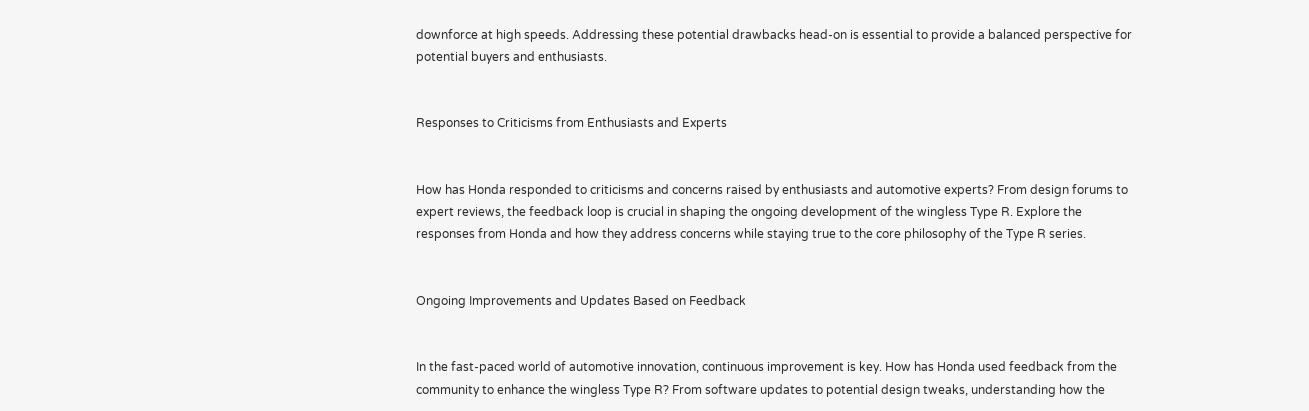downforce at high speeds. Addressing these potential drawbacks head-on is essential to provide a balanced perspective for potential buyers and enthusiasts.


Responses to Criticisms from Enthusiasts and Experts


How has Honda responded to criticisms and concerns raised by enthusiasts and automotive experts? From design forums to expert reviews, the feedback loop is crucial in shaping the ongoing development of the wingless Type R. Explore the responses from Honda and how they address concerns while staying true to the core philosophy of the Type R series.


Ongoing Improvements and Updates Based on Feedback


In the fast-paced world of automotive innovation, continuous improvement is key. How has Honda used feedback from the community to enhance the wingless Type R? From software updates to potential design tweaks, understanding how the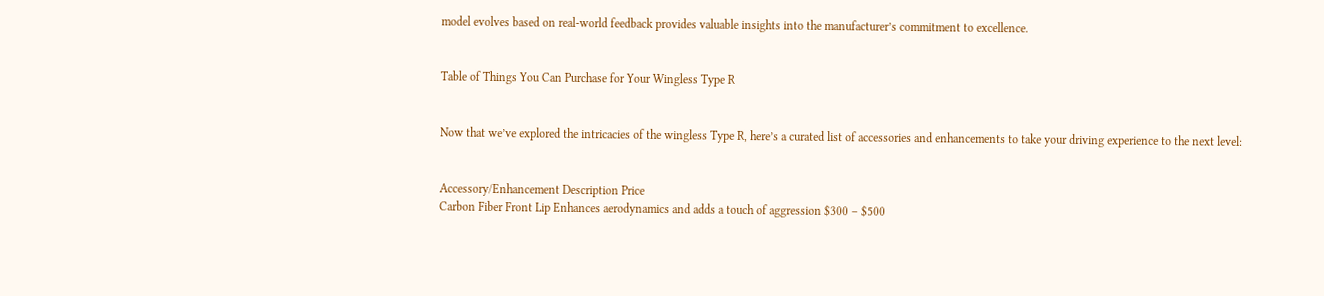model evolves based on real-world feedback provides valuable insights into the manufacturer’s commitment to excellence.


Table of Things You Can Purchase for Your Wingless Type R


Now that we’ve explored the intricacies of the wingless Type R, here’s a curated list of accessories and enhancements to take your driving experience to the next level:


Accessory/Enhancement Description Price
Carbon Fiber Front Lip Enhances aerodynamics and adds a touch of aggression $300 – $500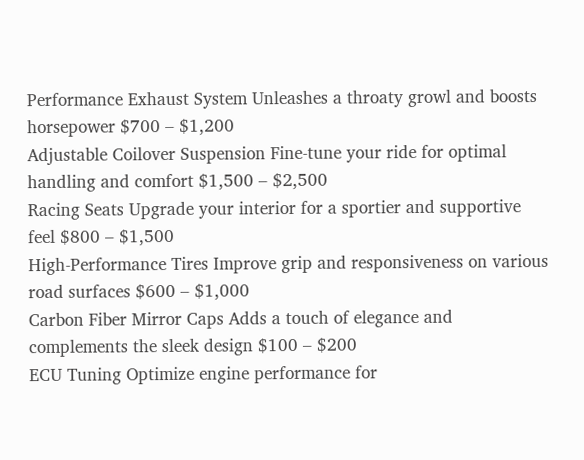Performance Exhaust System Unleashes a throaty growl and boosts horsepower $700 – $1,200
Adjustable Coilover Suspension Fine-tune your ride for optimal handling and comfort $1,500 – $2,500
Racing Seats Upgrade your interior for a sportier and supportive feel $800 – $1,500
High-Performance Tires Improve grip and responsiveness on various road surfaces $600 – $1,000
Carbon Fiber Mirror Caps Adds a touch of elegance and complements the sleek design $100 – $200
ECU Tuning Optimize engine performance for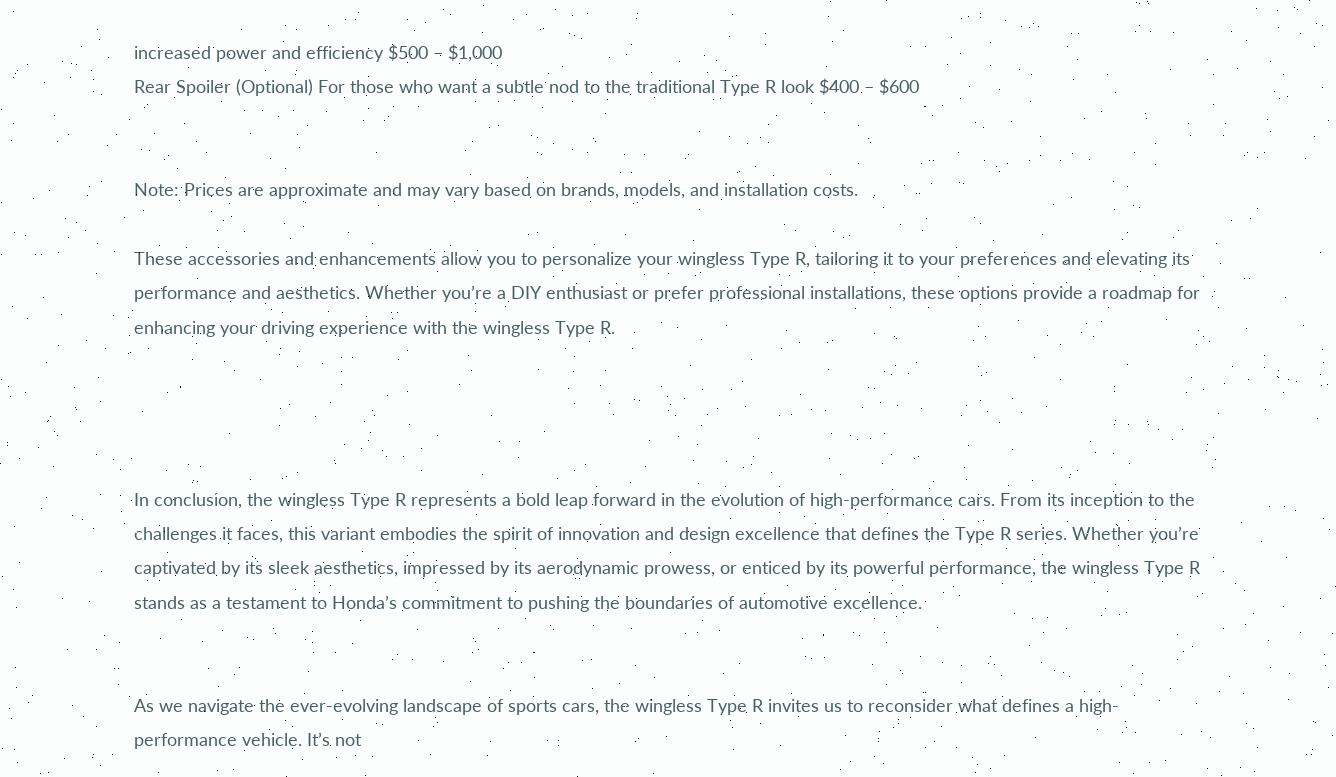increased power and efficiency $500 – $1,000
Rear Spoiler (Optional) For those who want a subtle nod to the traditional Type R look $400 – $600


Note: Prices are approximate and may vary based on brands, models, and installation costs.

These accessories and enhancements allow you to personalize your wingless Type R, tailoring it to your preferences and elevating its performance and aesthetics. Whether you’re a DIY enthusiast or prefer professional installations, these options provide a roadmap for enhancing your driving experience with the wingless Type R.




In conclusion, the wingless Type R represents a bold leap forward in the evolution of high-performance cars. From its inception to the challenges it faces, this variant embodies the spirit of innovation and design excellence that defines the Type R series. Whether you’re captivated by its sleek aesthetics, impressed by its aerodynamic prowess, or enticed by its powerful performance, the wingless Type R stands as a testament to Honda’s commitment to pushing the boundaries of automotive excellence.


As we navigate the ever-evolving landscape of sports cars, the wingless Type R invites us to reconsider what defines a high-performance vehicle. It’s not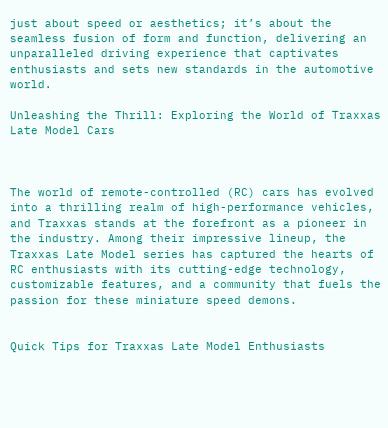just about speed or aesthetics; it’s about the seamless fusion of form and function, delivering an unparalleled driving experience that captivates enthusiasts and sets new standards in the automotive world.

Unleashing the Thrill: Exploring the World of Traxxas Late Model Cars



The world of remote-controlled (RC) cars has evolved into a thrilling realm of high-performance vehicles, and Traxxas stands at the forefront as a pioneer in the industry. Among their impressive lineup, the Traxxas Late Model series has captured the hearts of RC enthusiasts with its cutting-edge technology, customizable features, and a community that fuels the passion for these miniature speed demons.


Quick Tips for Traxxas Late Model Enthusiasts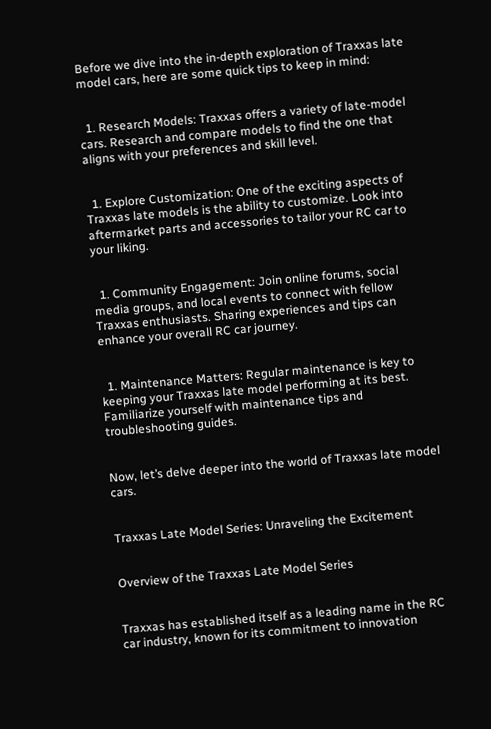Before we dive into the in-depth exploration of Traxxas late model cars, here are some quick tips to keep in mind:


  1. Research Models: Traxxas offers a variety of late-model cars. Research and compare models to find the one that aligns with your preferences and skill level.


  1. Explore Customization: One of the exciting aspects of Traxxas late models is the ability to customize. Look into aftermarket parts and accessories to tailor your RC car to your liking.


  1. Community Engagement: Join online forums, social media groups, and local events to connect with fellow Traxxas enthusiasts. Sharing experiences and tips can enhance your overall RC car journey.


  1. Maintenance Matters: Regular maintenance is key to keeping your Traxxas late model performing at its best. Familiarize yourself with maintenance tips and troubleshooting guides.


Now, let’s delve deeper into the world of Traxxas late model cars.


Traxxas Late Model Series: Unraveling the Excitement


Overview of the Traxxas Late Model Series


Traxxas has established itself as a leading name in the RC car industry, known for its commitment to innovation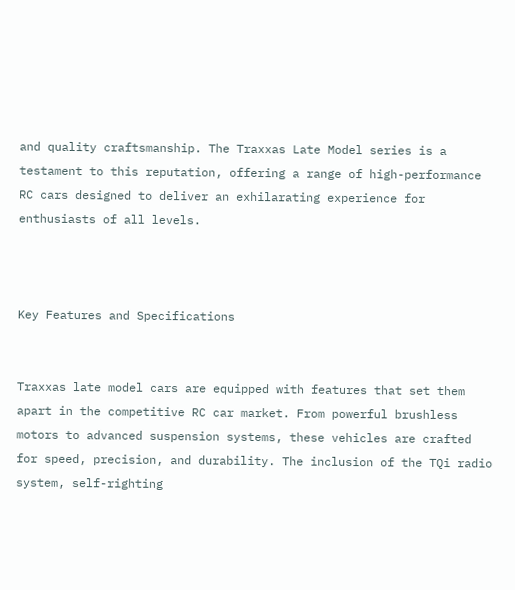and quality craftsmanship. The Traxxas Late Model series is a testament to this reputation, offering a range of high-performance RC cars designed to deliver an exhilarating experience for enthusiasts of all levels.



Key Features and Specifications


Traxxas late model cars are equipped with features that set them apart in the competitive RC car market. From powerful brushless motors to advanced suspension systems, these vehicles are crafted for speed, precision, and durability. The inclusion of the TQi radio system, self-righting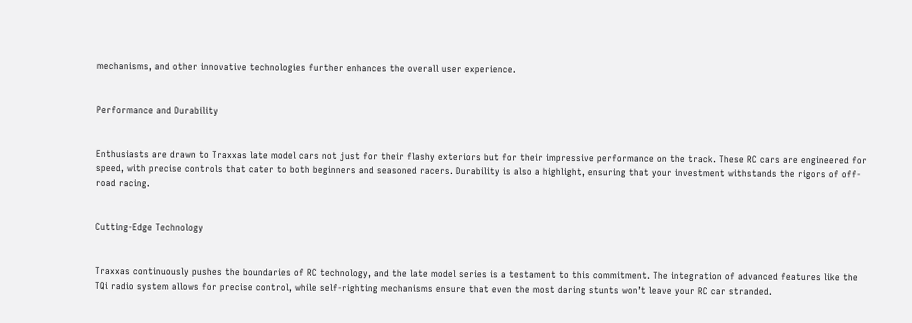mechanisms, and other innovative technologies further enhances the overall user experience.


Performance and Durability


Enthusiasts are drawn to Traxxas late model cars not just for their flashy exteriors but for their impressive performance on the track. These RC cars are engineered for speed, with precise controls that cater to both beginners and seasoned racers. Durability is also a highlight, ensuring that your investment withstands the rigors of off-road racing.


Cutting-Edge Technology


Traxxas continuously pushes the boundaries of RC technology, and the late model series is a testament to this commitment. The integration of advanced features like the TQi radio system allows for precise control, while self-righting mechanisms ensure that even the most daring stunts won’t leave your RC car stranded.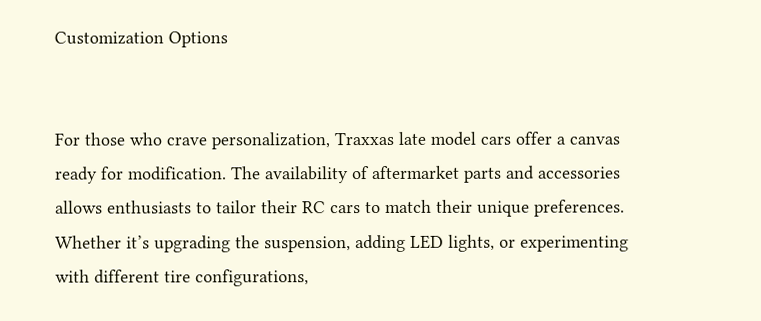Customization Options


For those who crave personalization, Traxxas late model cars offer a canvas ready for modification. The availability of aftermarket parts and accessories allows enthusiasts to tailor their RC cars to match their unique preferences. Whether it’s upgrading the suspension, adding LED lights, or experimenting with different tire configurations,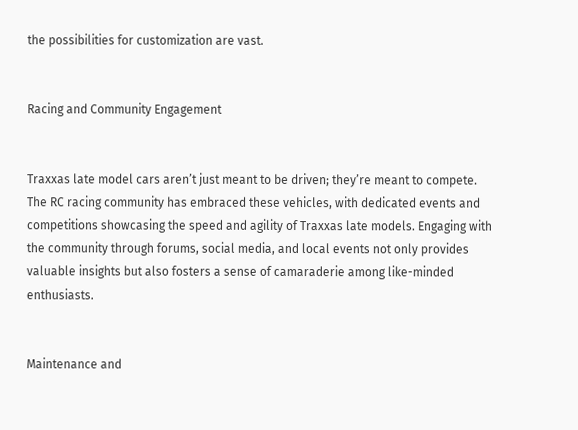the possibilities for customization are vast.


Racing and Community Engagement


Traxxas late model cars aren’t just meant to be driven; they’re meant to compete. The RC racing community has embraced these vehicles, with dedicated events and competitions showcasing the speed and agility of Traxxas late models. Engaging with the community through forums, social media, and local events not only provides valuable insights but also fosters a sense of camaraderie among like-minded enthusiasts.


Maintenance and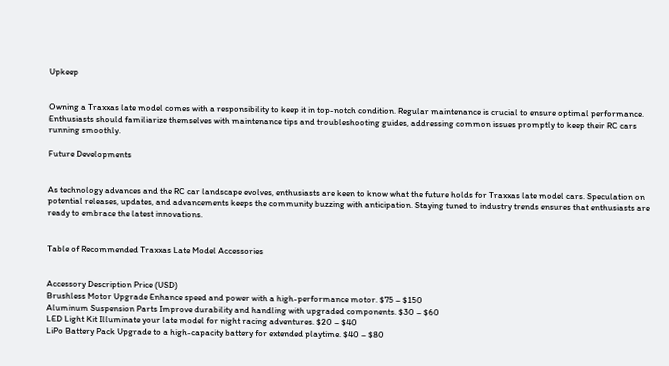Upkeep


Owning a Traxxas late model comes with a responsibility to keep it in top-notch condition. Regular maintenance is crucial to ensure optimal performance. Enthusiasts should familiarize themselves with maintenance tips and troubleshooting guides, addressing common issues promptly to keep their RC cars running smoothly.

Future Developments


As technology advances and the RC car landscape evolves, enthusiasts are keen to know what the future holds for Traxxas late model cars. Speculation on potential releases, updates, and advancements keeps the community buzzing with anticipation. Staying tuned to industry trends ensures that enthusiasts are ready to embrace the latest innovations.


Table of Recommended Traxxas Late Model Accessories


Accessory Description Price (USD)
Brushless Motor Upgrade Enhance speed and power with a high-performance motor. $75 – $150
Aluminum Suspension Parts Improve durability and handling with upgraded components. $30 – $60
LED Light Kit Illuminate your late model for night racing adventures. $20 – $40
LiPo Battery Pack Upgrade to a high-capacity battery for extended playtime. $40 – $80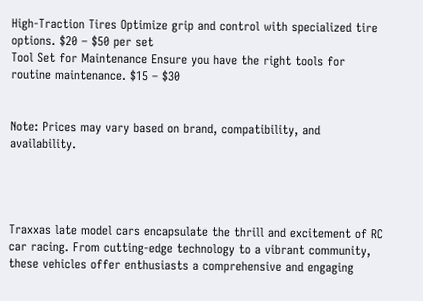High-Traction Tires Optimize grip and control with specialized tire options. $20 – $50 per set
Tool Set for Maintenance Ensure you have the right tools for routine maintenance. $15 – $30


Note: Prices may vary based on brand, compatibility, and availability.




Traxxas late model cars encapsulate the thrill and excitement of RC car racing. From cutting-edge technology to a vibrant community, these vehicles offer enthusiasts a comprehensive and engaging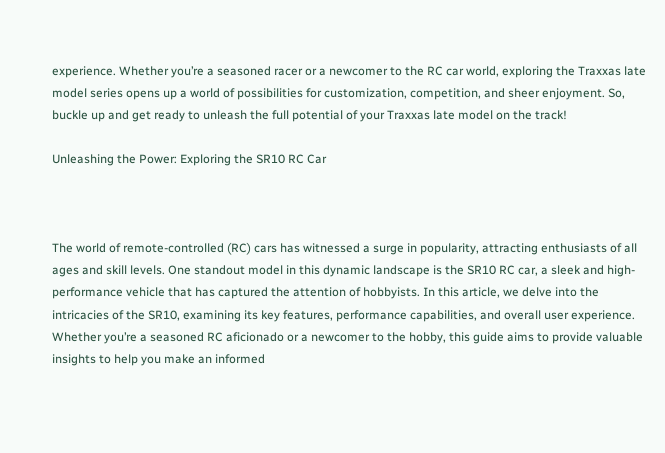experience. Whether you’re a seasoned racer or a newcomer to the RC car world, exploring the Traxxas late model series opens up a world of possibilities for customization, competition, and sheer enjoyment. So, buckle up and get ready to unleash the full potential of your Traxxas late model on the track!

Unleashing the Power: Exploring the SR10 RC Car



The world of remote-controlled (RC) cars has witnessed a surge in popularity, attracting enthusiasts of all ages and skill levels. One standout model in this dynamic landscape is the SR10 RC car, a sleek and high-performance vehicle that has captured the attention of hobbyists. In this article, we delve into the intricacies of the SR10, examining its key features, performance capabilities, and overall user experience. Whether you’re a seasoned RC aficionado or a newcomer to the hobby, this guide aims to provide valuable insights to help you make an informed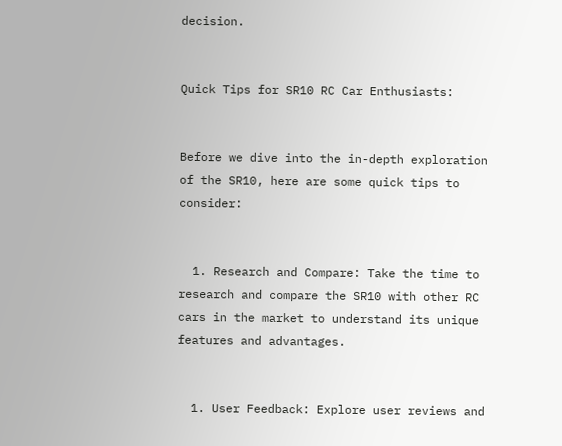decision.


Quick Tips for SR10 RC Car Enthusiasts:


Before we dive into the in-depth exploration of the SR10, here are some quick tips to consider:


  1. Research and Compare: Take the time to research and compare the SR10 with other RC cars in the market to understand its unique features and advantages.


  1. User Feedback: Explore user reviews and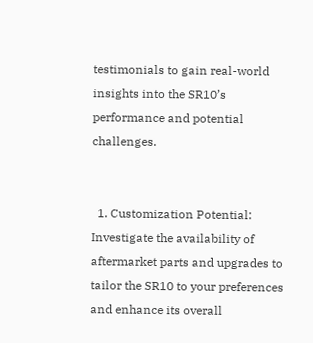testimonials to gain real-world insights into the SR10’s performance and potential challenges.


  1. Customization Potential: Investigate the availability of aftermarket parts and upgrades to tailor the SR10 to your preferences and enhance its overall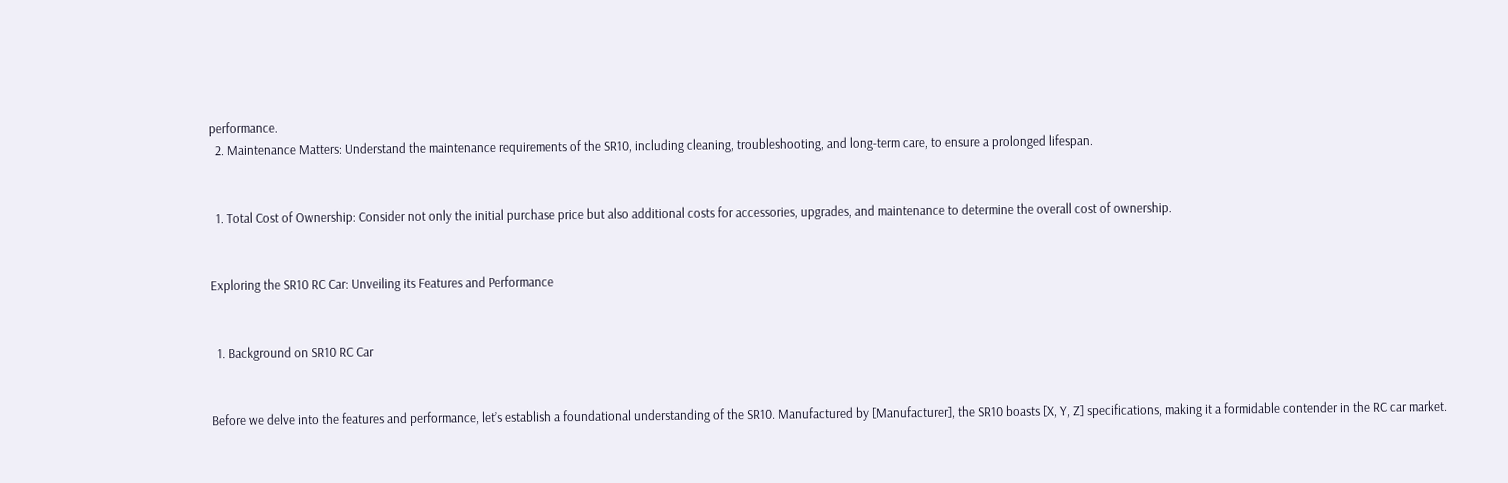performance.
  2. Maintenance Matters: Understand the maintenance requirements of the SR10, including cleaning, troubleshooting, and long-term care, to ensure a prolonged lifespan.


  1. Total Cost of Ownership: Consider not only the initial purchase price but also additional costs for accessories, upgrades, and maintenance to determine the overall cost of ownership.


Exploring the SR10 RC Car: Unveiling its Features and Performance


  1. Background on SR10 RC Car


Before we delve into the features and performance, let’s establish a foundational understanding of the SR10. Manufactured by [Manufacturer], the SR10 boasts [X, Y, Z] specifications, making it a formidable contender in the RC car market.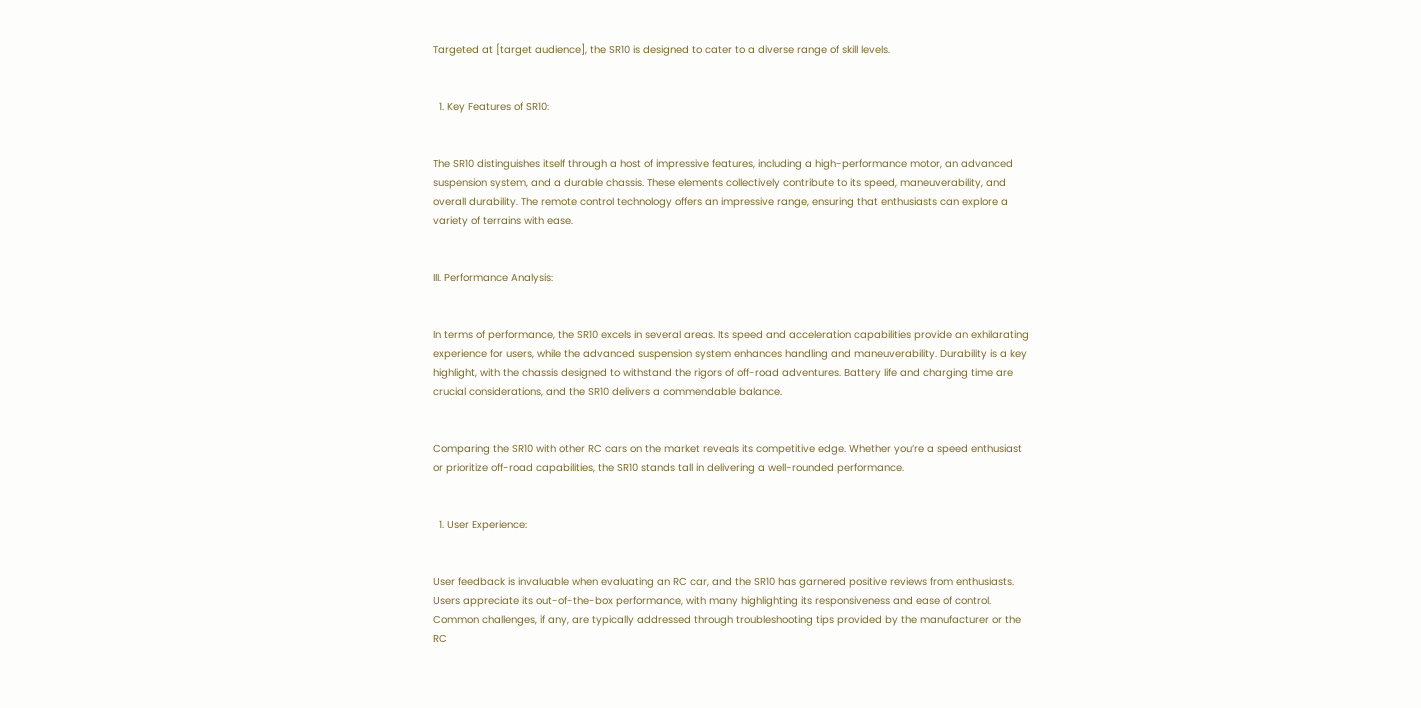Targeted at [target audience], the SR10 is designed to cater to a diverse range of skill levels.


  1. Key Features of SR10:


The SR10 distinguishes itself through a host of impressive features, including a high-performance motor, an advanced suspension system, and a durable chassis. These elements collectively contribute to its speed, maneuverability, and overall durability. The remote control technology offers an impressive range, ensuring that enthusiasts can explore a variety of terrains with ease.


III. Performance Analysis:


In terms of performance, the SR10 excels in several areas. Its speed and acceleration capabilities provide an exhilarating experience for users, while the advanced suspension system enhances handling and maneuverability. Durability is a key highlight, with the chassis designed to withstand the rigors of off-road adventures. Battery life and charging time are crucial considerations, and the SR10 delivers a commendable balance.


Comparing the SR10 with other RC cars on the market reveals its competitive edge. Whether you’re a speed enthusiast or prioritize off-road capabilities, the SR10 stands tall in delivering a well-rounded performance.


  1. User Experience:


User feedback is invaluable when evaluating an RC car, and the SR10 has garnered positive reviews from enthusiasts. Users appreciate its out-of-the-box performance, with many highlighting its responsiveness and ease of control. Common challenges, if any, are typically addressed through troubleshooting tips provided by the manufacturer or the RC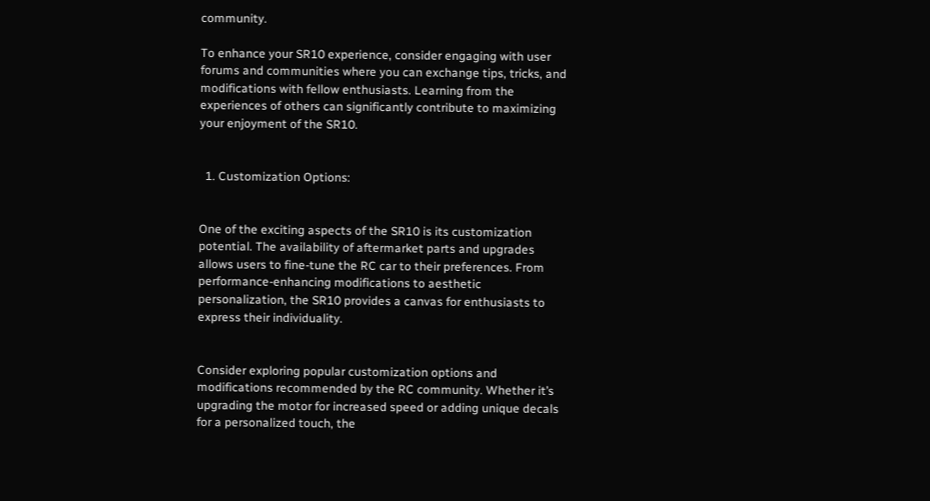community.

To enhance your SR10 experience, consider engaging with user forums and communities where you can exchange tips, tricks, and modifications with fellow enthusiasts. Learning from the experiences of others can significantly contribute to maximizing your enjoyment of the SR10.


  1. Customization Options:


One of the exciting aspects of the SR10 is its customization potential. The availability of aftermarket parts and upgrades allows users to fine-tune the RC car to their preferences. From performance-enhancing modifications to aesthetic personalization, the SR10 provides a canvas for enthusiasts to express their individuality.


Consider exploring popular customization options and modifications recommended by the RC community. Whether it’s upgrading the motor for increased speed or adding unique decals for a personalized touch, the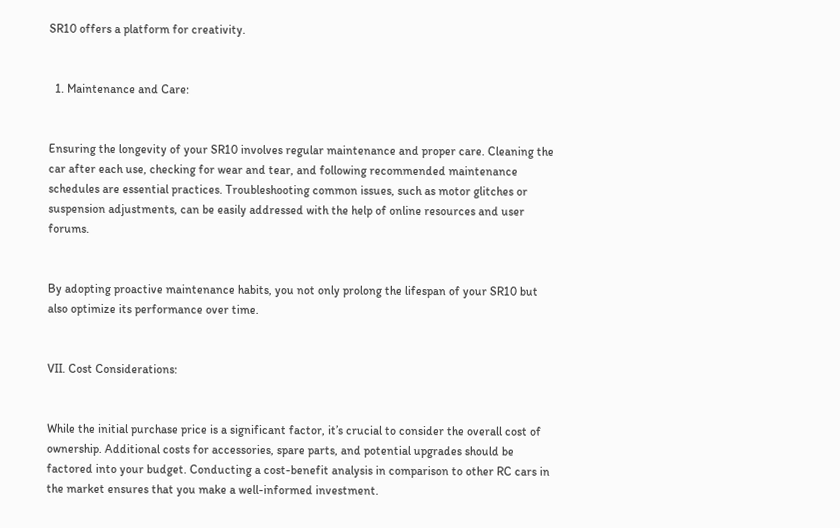SR10 offers a platform for creativity.


  1. Maintenance and Care:


Ensuring the longevity of your SR10 involves regular maintenance and proper care. Cleaning the car after each use, checking for wear and tear, and following recommended maintenance schedules are essential practices. Troubleshooting common issues, such as motor glitches or suspension adjustments, can be easily addressed with the help of online resources and user forums.


By adopting proactive maintenance habits, you not only prolong the lifespan of your SR10 but also optimize its performance over time.


VII. Cost Considerations:


While the initial purchase price is a significant factor, it’s crucial to consider the overall cost of ownership. Additional costs for accessories, spare parts, and potential upgrades should be factored into your budget. Conducting a cost-benefit analysis in comparison to other RC cars in the market ensures that you make a well-informed investment.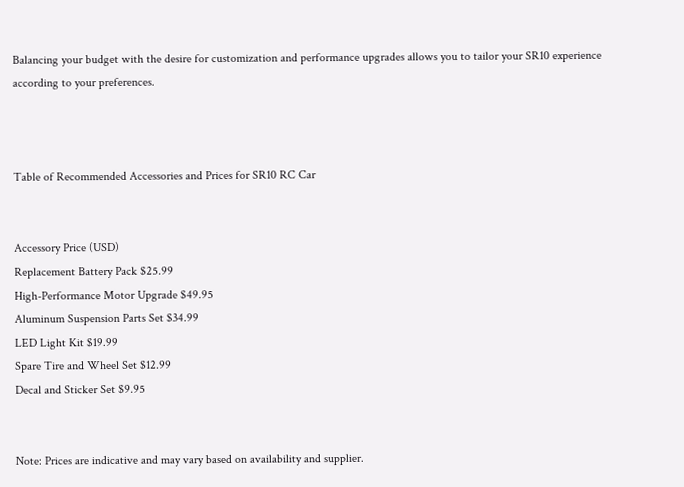Balancing your budget with the desire for customization and performance upgrades allows you to tailor your SR10 experience according to your preferences.



Table of Recommended Accessories and Prices for SR10 RC Car


Accessory Price (USD)
Replacement Battery Pack $25.99
High-Performance Motor Upgrade $49.95
Aluminum Suspension Parts Set $34.99
LED Light Kit $19.99
Spare Tire and Wheel Set $12.99
Decal and Sticker Set $9.95


Note: Prices are indicative and may vary based on availability and supplier.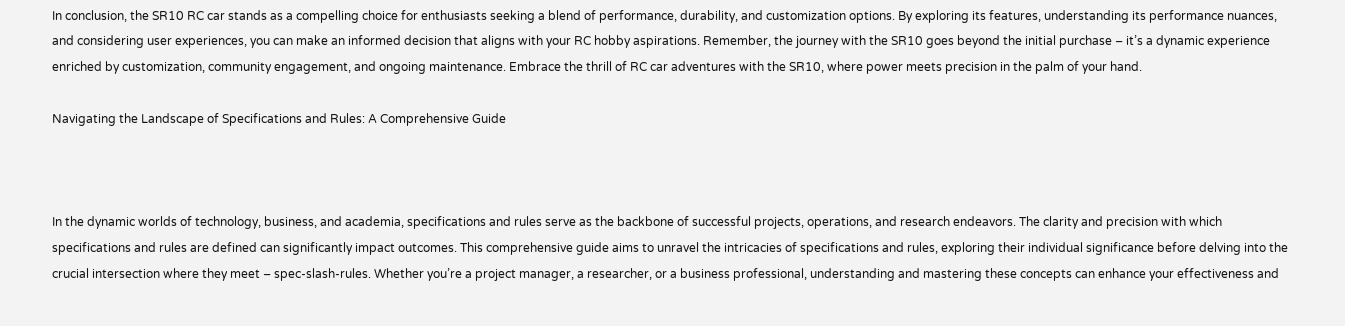In conclusion, the SR10 RC car stands as a compelling choice for enthusiasts seeking a blend of performance, durability, and customization options. By exploring its features, understanding its performance nuances, and considering user experiences, you can make an informed decision that aligns with your RC hobby aspirations. Remember, the journey with the SR10 goes beyond the initial purchase – it’s a dynamic experience enriched by customization, community engagement, and ongoing maintenance. Embrace the thrill of RC car adventures with the SR10, where power meets precision in the palm of your hand.

Navigating the Landscape of Specifications and Rules: A Comprehensive Guide



In the dynamic worlds of technology, business, and academia, specifications and rules serve as the backbone of successful projects, operations, and research endeavors. The clarity and precision with which specifications and rules are defined can significantly impact outcomes. This comprehensive guide aims to unravel the intricacies of specifications and rules, exploring their individual significance before delving into the crucial intersection where they meet – spec-slash-rules. Whether you’re a project manager, a researcher, or a business professional, understanding and mastering these concepts can enhance your effectiveness and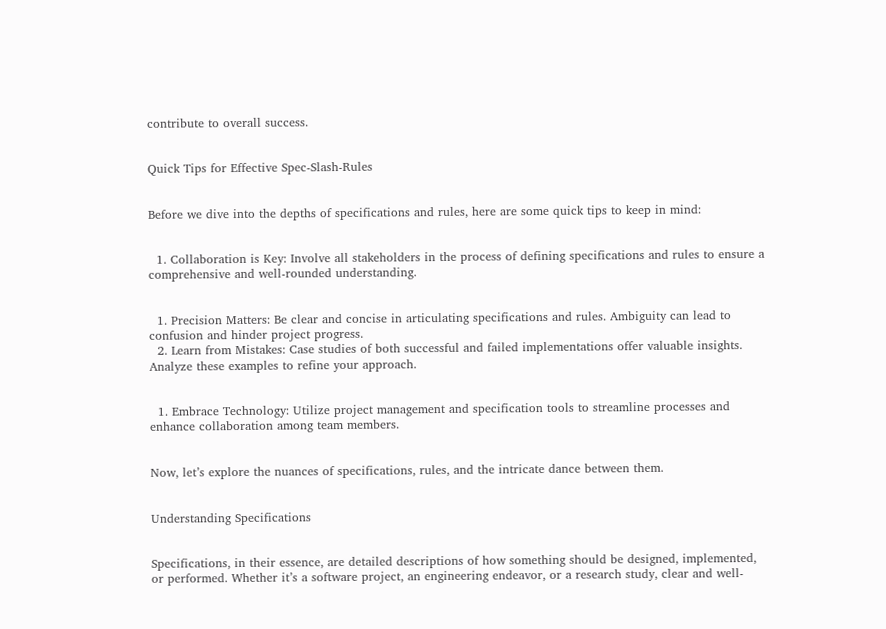contribute to overall success.


Quick Tips for Effective Spec-Slash-Rules


Before we dive into the depths of specifications and rules, here are some quick tips to keep in mind:


  1. Collaboration is Key: Involve all stakeholders in the process of defining specifications and rules to ensure a comprehensive and well-rounded understanding.


  1. Precision Matters: Be clear and concise in articulating specifications and rules. Ambiguity can lead to confusion and hinder project progress.
  2. Learn from Mistakes: Case studies of both successful and failed implementations offer valuable insights. Analyze these examples to refine your approach.


  1. Embrace Technology: Utilize project management and specification tools to streamline processes and enhance collaboration among team members.


Now, let’s explore the nuances of specifications, rules, and the intricate dance between them.


Understanding Specifications


Specifications, in their essence, are detailed descriptions of how something should be designed, implemented, or performed. Whether it’s a software project, an engineering endeavor, or a research study, clear and well-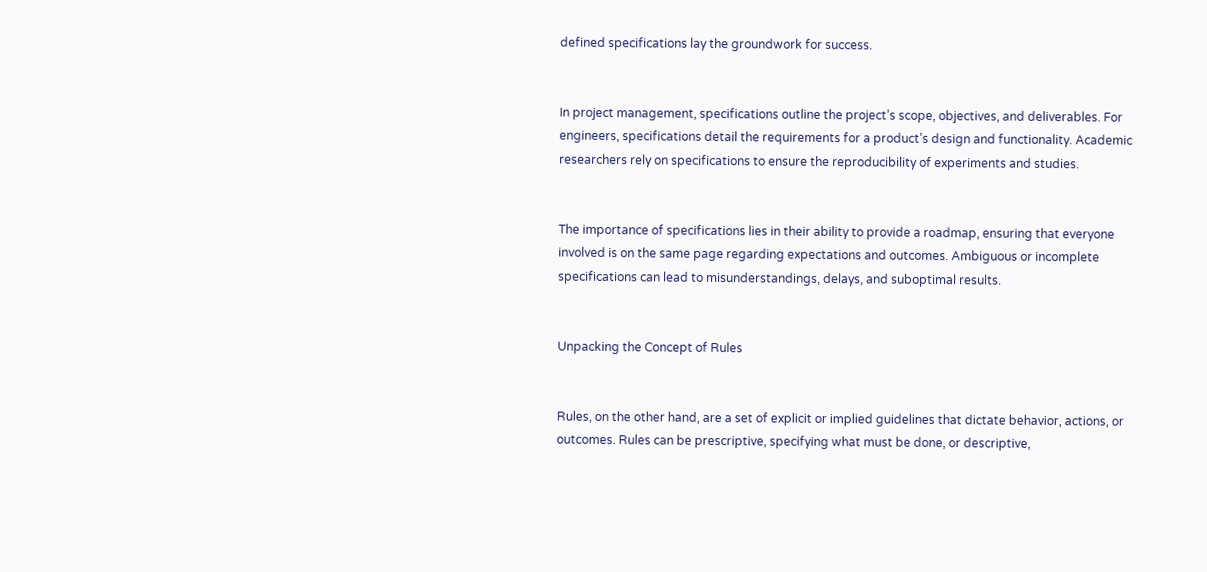defined specifications lay the groundwork for success.


In project management, specifications outline the project’s scope, objectives, and deliverables. For engineers, specifications detail the requirements for a product’s design and functionality. Academic researchers rely on specifications to ensure the reproducibility of experiments and studies.


The importance of specifications lies in their ability to provide a roadmap, ensuring that everyone involved is on the same page regarding expectations and outcomes. Ambiguous or incomplete specifications can lead to misunderstandings, delays, and suboptimal results.


Unpacking the Concept of Rules


Rules, on the other hand, are a set of explicit or implied guidelines that dictate behavior, actions, or outcomes. Rules can be prescriptive, specifying what must be done, or descriptive,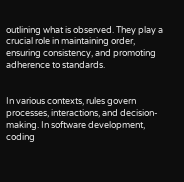outlining what is observed. They play a crucial role in maintaining order, ensuring consistency, and promoting adherence to standards.


In various contexts, rules govern processes, interactions, and decision-making. In software development, coding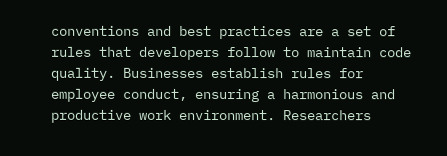conventions and best practices are a set of rules that developers follow to maintain code quality. Businesses establish rules for employee conduct, ensuring a harmonious and productive work environment. Researchers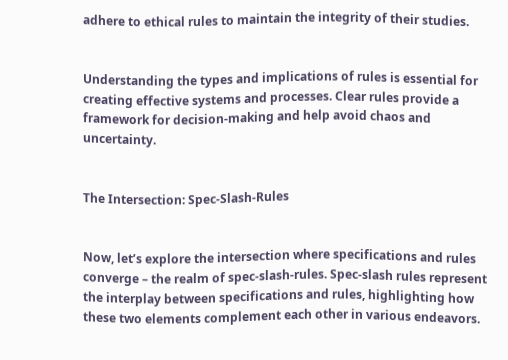adhere to ethical rules to maintain the integrity of their studies.


Understanding the types and implications of rules is essential for creating effective systems and processes. Clear rules provide a framework for decision-making and help avoid chaos and uncertainty.


The Intersection: Spec-Slash-Rules


Now, let’s explore the intersection where specifications and rules converge – the realm of spec-slash-rules. Spec-slash rules represent the interplay between specifications and rules, highlighting how these two elements complement each other in various endeavors.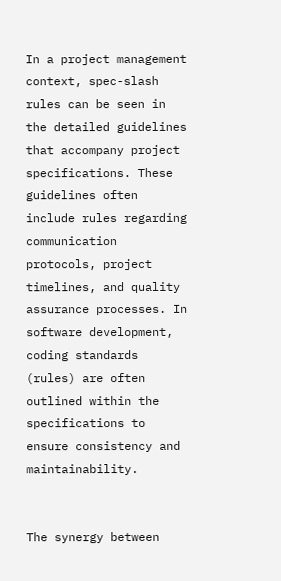In a project management context, spec-slash rules can be seen in the detailed guidelines that accompany project specifications. These guidelines often include rules regarding communication protocols, project timelines, and quality assurance processes. In software development, coding standards (rules) are often outlined within the specifications to ensure consistency and maintainability.


The synergy between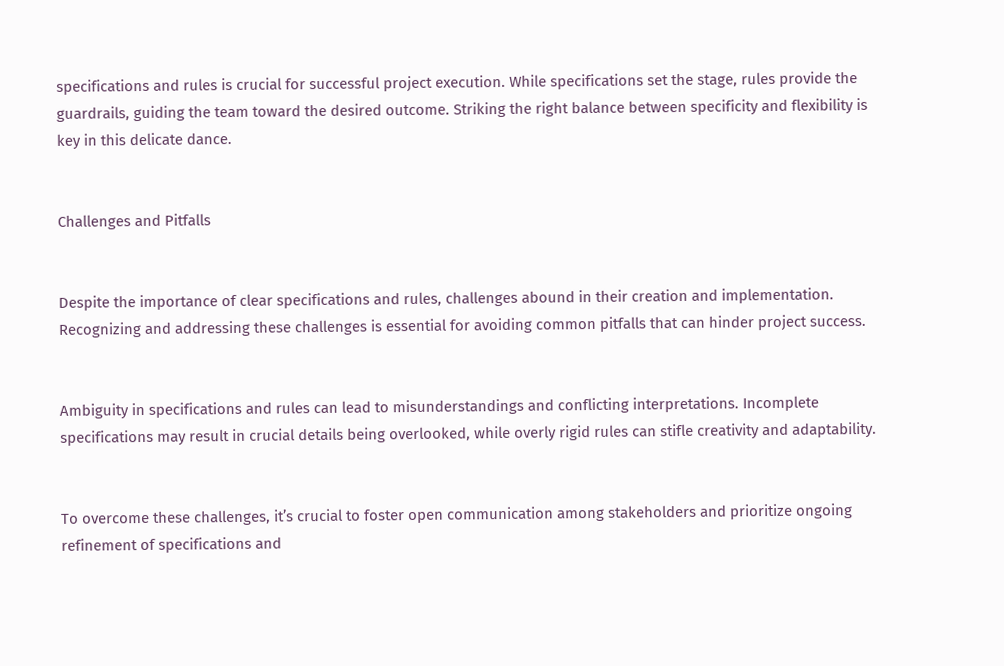specifications and rules is crucial for successful project execution. While specifications set the stage, rules provide the guardrails, guiding the team toward the desired outcome. Striking the right balance between specificity and flexibility is key in this delicate dance.


Challenges and Pitfalls


Despite the importance of clear specifications and rules, challenges abound in their creation and implementation. Recognizing and addressing these challenges is essential for avoiding common pitfalls that can hinder project success.


Ambiguity in specifications and rules can lead to misunderstandings and conflicting interpretations. Incomplete specifications may result in crucial details being overlooked, while overly rigid rules can stifle creativity and adaptability.


To overcome these challenges, it’s crucial to foster open communication among stakeholders and prioritize ongoing refinement of specifications and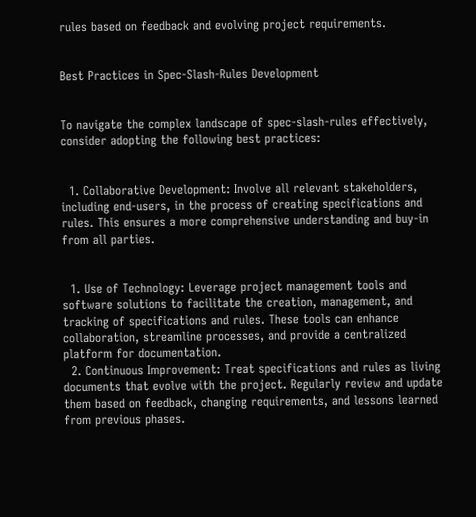rules based on feedback and evolving project requirements.


Best Practices in Spec-Slash-Rules Development


To navigate the complex landscape of spec-slash-rules effectively, consider adopting the following best practices:


  1. Collaborative Development: Involve all relevant stakeholders, including end-users, in the process of creating specifications and rules. This ensures a more comprehensive understanding and buy-in from all parties.


  1. Use of Technology: Leverage project management tools and software solutions to facilitate the creation, management, and tracking of specifications and rules. These tools can enhance collaboration, streamline processes, and provide a centralized platform for documentation.
  2. Continuous Improvement: Treat specifications and rules as living documents that evolve with the project. Regularly review and update them based on feedback, changing requirements, and lessons learned from previous phases.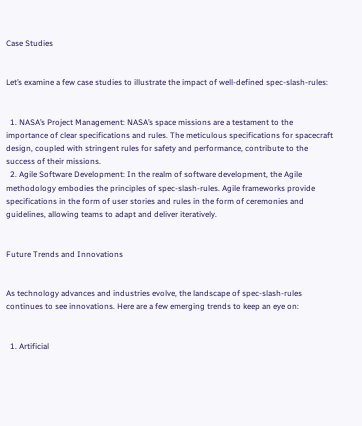Case Studies


Let’s examine a few case studies to illustrate the impact of well-defined spec-slash-rules:


  1. NASA’s Project Management: NASA’s space missions are a testament to the importance of clear specifications and rules. The meticulous specifications for spacecraft design, coupled with stringent rules for safety and performance, contribute to the success of their missions.
  2. Agile Software Development: In the realm of software development, the Agile methodology embodies the principles of spec-slash-rules. Agile frameworks provide specifications in the form of user stories and rules in the form of ceremonies and guidelines, allowing teams to adapt and deliver iteratively.


Future Trends and Innovations


As technology advances and industries evolve, the landscape of spec-slash-rules continues to see innovations. Here are a few emerging trends to keep an eye on:


  1. Artificial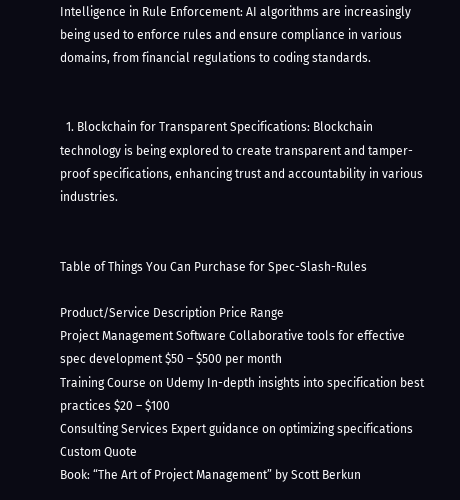Intelligence in Rule Enforcement: AI algorithms are increasingly being used to enforce rules and ensure compliance in various domains, from financial regulations to coding standards.


  1. Blockchain for Transparent Specifications: Blockchain technology is being explored to create transparent and tamper-proof specifications, enhancing trust and accountability in various industries.


Table of Things You Can Purchase for Spec-Slash-Rules

Product/Service Description Price Range
Project Management Software Collaborative tools for effective spec development $50 – $500 per month
Training Course on Udemy In-depth insights into specification best practices $20 – $100
Consulting Services Expert guidance on optimizing specifications Custom Quote
Book: “The Art of Project Management” by Scott Berkun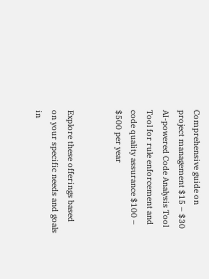Comprehensive guide on project management $15 – $30
AI-powered Code Analysis Tool Tool for rule enforcement and code quality assurance $100 – $500 per year


Explore these offerings based on your specific needs and goals in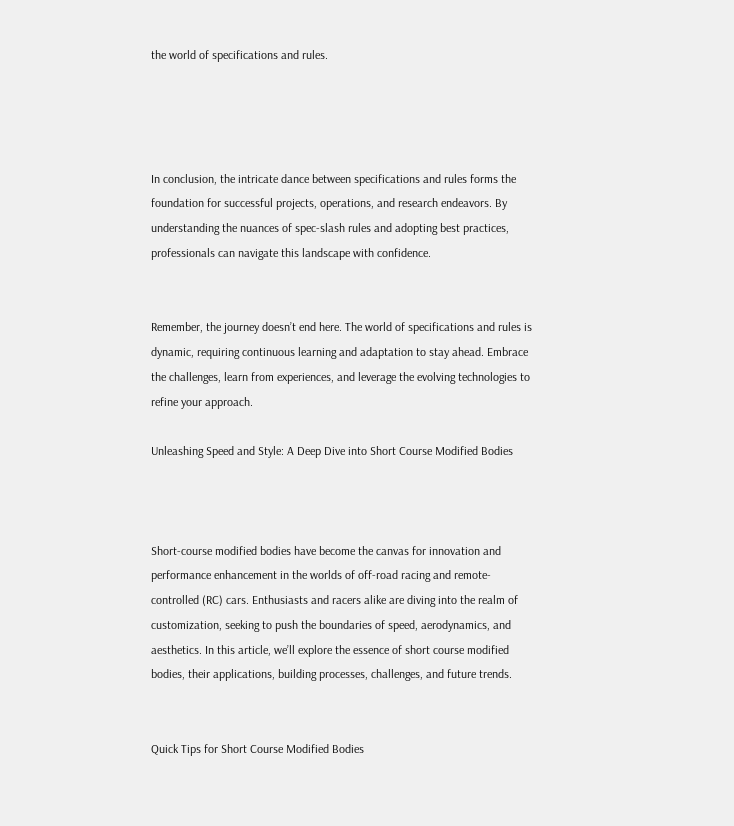the world of specifications and rules.




In conclusion, the intricate dance between specifications and rules forms the foundation for successful projects, operations, and research endeavors. By understanding the nuances of spec-slash rules and adopting best practices, professionals can navigate this landscape with confidence.


Remember, the journey doesn’t end here. The world of specifications and rules is dynamic, requiring continuous learning and adaptation to stay ahead. Embrace the challenges, learn from experiences, and leverage the evolving technologies to refine your approach.

Unleashing Speed and Style: A Deep Dive into Short Course Modified Bodies



Short-course modified bodies have become the canvas for innovation and performance enhancement in the worlds of off-road racing and remote-controlled (RC) cars. Enthusiasts and racers alike are diving into the realm of customization, seeking to push the boundaries of speed, aerodynamics, and aesthetics. In this article, we’ll explore the essence of short course modified bodies, their applications, building processes, challenges, and future trends.


Quick Tips for Short Course Modified Bodies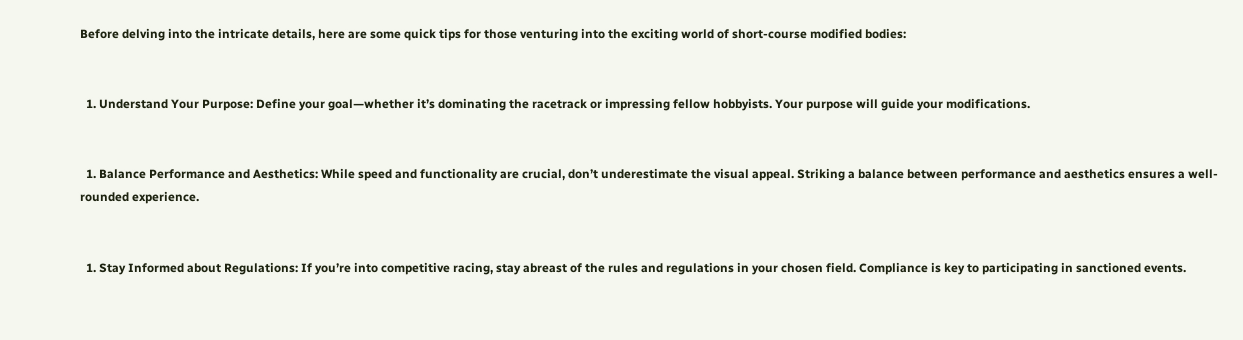Before delving into the intricate details, here are some quick tips for those venturing into the exciting world of short-course modified bodies:


  1. Understand Your Purpose: Define your goal—whether it’s dominating the racetrack or impressing fellow hobbyists. Your purpose will guide your modifications.


  1. Balance Performance and Aesthetics: While speed and functionality are crucial, don’t underestimate the visual appeal. Striking a balance between performance and aesthetics ensures a well-rounded experience.


  1. Stay Informed about Regulations: If you’re into competitive racing, stay abreast of the rules and regulations in your chosen field. Compliance is key to participating in sanctioned events.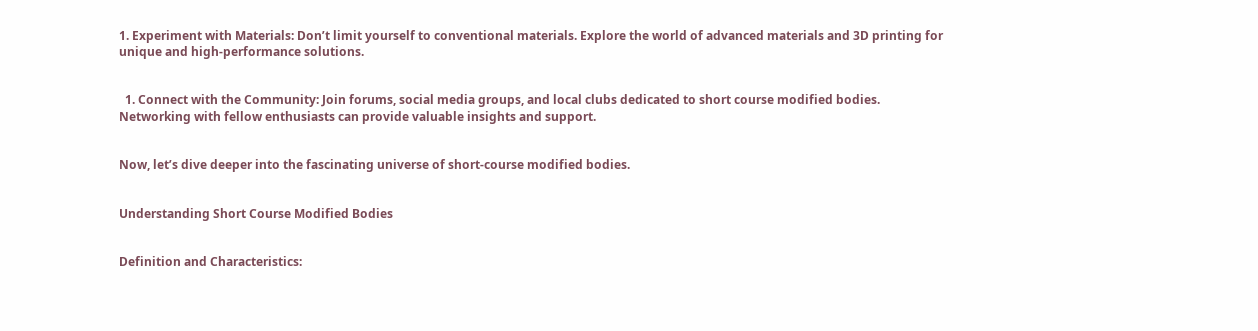1. Experiment with Materials: Don’t limit yourself to conventional materials. Explore the world of advanced materials and 3D printing for unique and high-performance solutions.


  1. Connect with the Community: Join forums, social media groups, and local clubs dedicated to short course modified bodies. Networking with fellow enthusiasts can provide valuable insights and support.


Now, let’s dive deeper into the fascinating universe of short-course modified bodies.


Understanding Short Course Modified Bodies


Definition and Characteristics: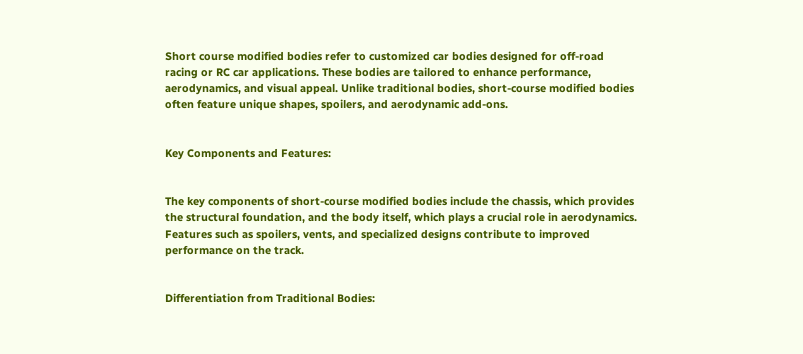Short course modified bodies refer to customized car bodies designed for off-road racing or RC car applications. These bodies are tailored to enhance performance, aerodynamics, and visual appeal. Unlike traditional bodies, short-course modified bodies often feature unique shapes, spoilers, and aerodynamic add-ons.


Key Components and Features:


The key components of short-course modified bodies include the chassis, which provides the structural foundation, and the body itself, which plays a crucial role in aerodynamics. Features such as spoilers, vents, and specialized designs contribute to improved performance on the track.


Differentiation from Traditional Bodies: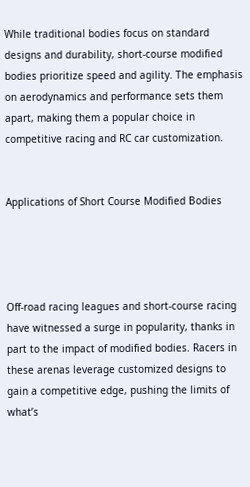While traditional bodies focus on standard designs and durability, short-course modified bodies prioritize speed and agility. The emphasis on aerodynamics and performance sets them apart, making them a popular choice in competitive racing and RC car customization.


Applications of Short Course Modified Bodies




Off-road racing leagues and short-course racing have witnessed a surge in popularity, thanks in part to the impact of modified bodies. Racers in these arenas leverage customized designs to gain a competitive edge, pushing the limits of what’s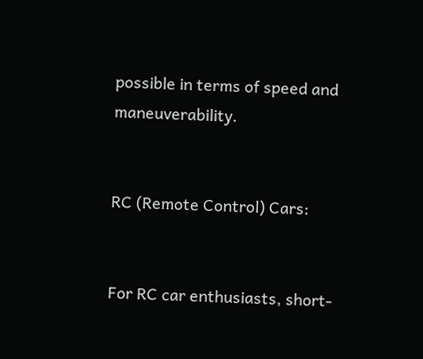possible in terms of speed and maneuverability.


RC (Remote Control) Cars:


For RC car enthusiasts, short-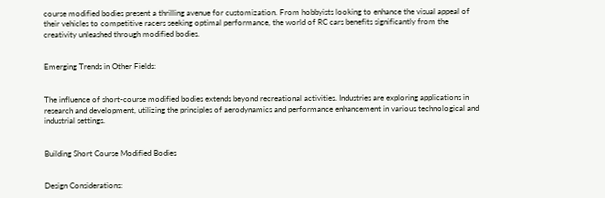course modified bodies present a thrilling avenue for customization. From hobbyists looking to enhance the visual appeal of their vehicles to competitive racers seeking optimal performance, the world of RC cars benefits significantly from the creativity unleashed through modified bodies.


Emerging Trends in Other Fields:


The influence of short-course modified bodies extends beyond recreational activities. Industries are exploring applications in research and development, utilizing the principles of aerodynamics and performance enhancement in various technological and industrial settings.


Building Short Course Modified Bodies


Design Considerations: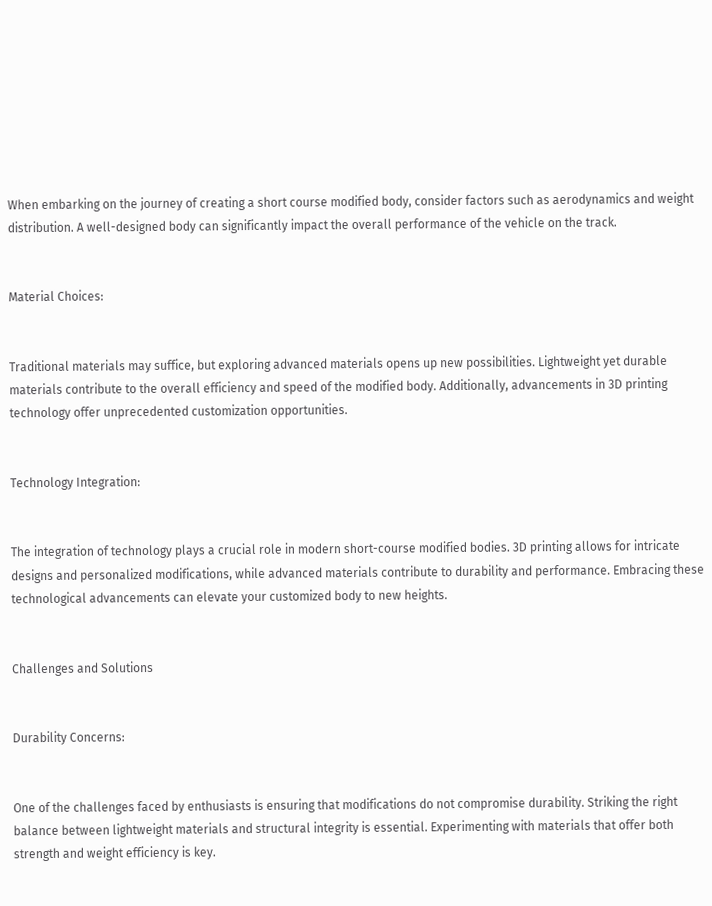When embarking on the journey of creating a short course modified body, consider factors such as aerodynamics and weight distribution. A well-designed body can significantly impact the overall performance of the vehicle on the track.


Material Choices:


Traditional materials may suffice, but exploring advanced materials opens up new possibilities. Lightweight yet durable materials contribute to the overall efficiency and speed of the modified body. Additionally, advancements in 3D printing technology offer unprecedented customization opportunities.


Technology Integration:


The integration of technology plays a crucial role in modern short-course modified bodies. 3D printing allows for intricate designs and personalized modifications, while advanced materials contribute to durability and performance. Embracing these technological advancements can elevate your customized body to new heights.


Challenges and Solutions


Durability Concerns:


One of the challenges faced by enthusiasts is ensuring that modifications do not compromise durability. Striking the right balance between lightweight materials and structural integrity is essential. Experimenting with materials that offer both strength and weight efficiency is key.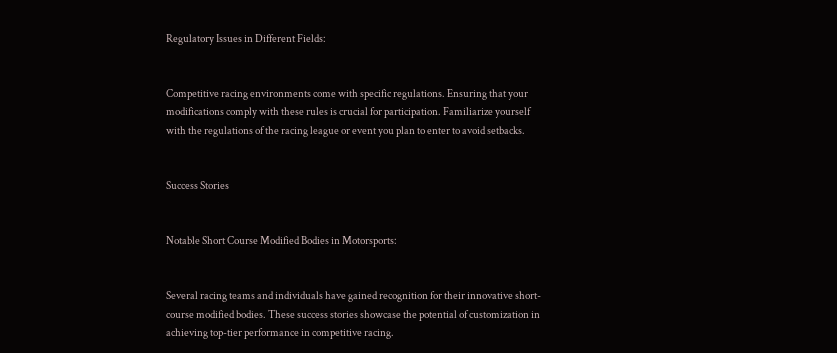Regulatory Issues in Different Fields:


Competitive racing environments come with specific regulations. Ensuring that your modifications comply with these rules is crucial for participation. Familiarize yourself with the regulations of the racing league or event you plan to enter to avoid setbacks.


Success Stories


Notable Short Course Modified Bodies in Motorsports:


Several racing teams and individuals have gained recognition for their innovative short-course modified bodies. These success stories showcase the potential of customization in achieving top-tier performance in competitive racing.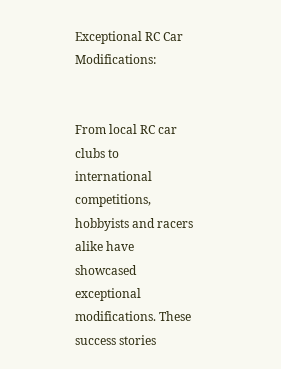Exceptional RC Car Modifications:


From local RC car clubs to international competitions, hobbyists and racers alike have showcased exceptional modifications. These success stories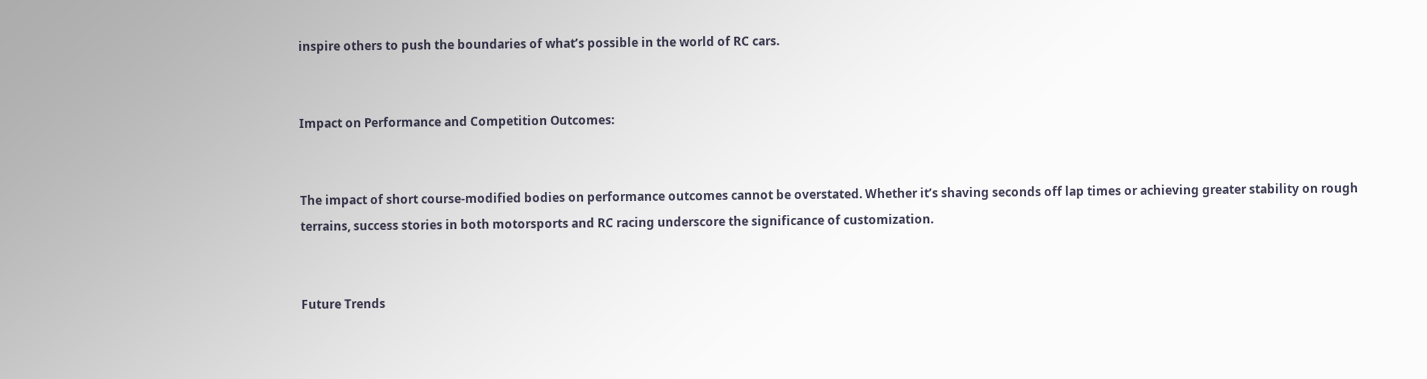inspire others to push the boundaries of what’s possible in the world of RC cars.


Impact on Performance and Competition Outcomes:


The impact of short course-modified bodies on performance outcomes cannot be overstated. Whether it’s shaving seconds off lap times or achieving greater stability on rough terrains, success stories in both motorsports and RC racing underscore the significance of customization.


Future Trends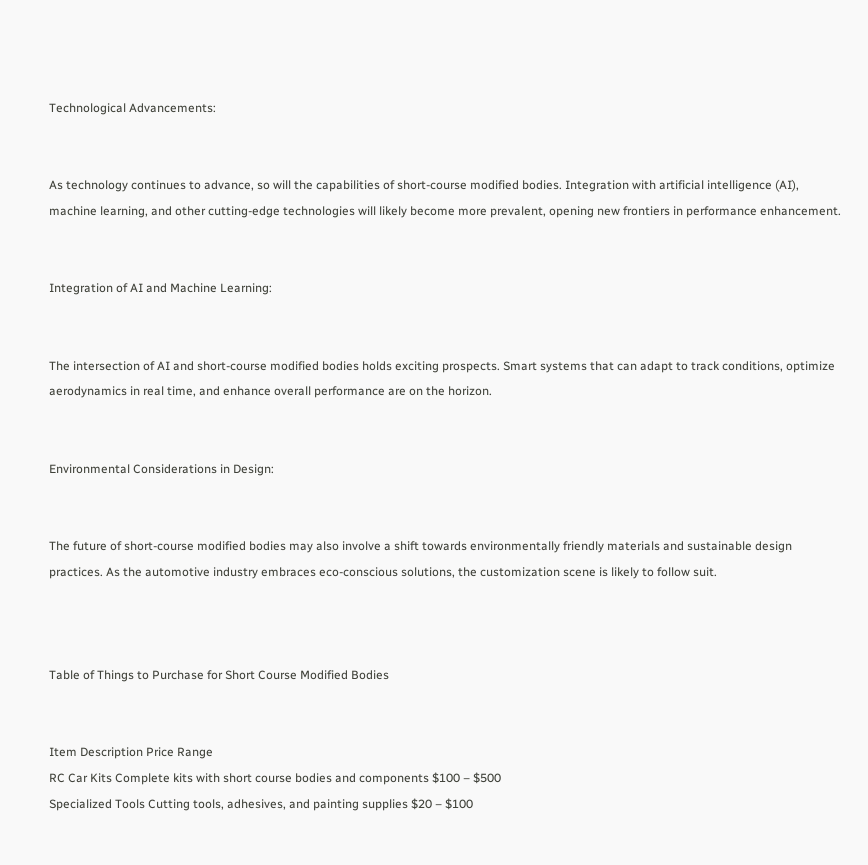Technological Advancements:


As technology continues to advance, so will the capabilities of short-course modified bodies. Integration with artificial intelligence (AI), machine learning, and other cutting-edge technologies will likely become more prevalent, opening new frontiers in performance enhancement.


Integration of AI and Machine Learning:


The intersection of AI and short-course modified bodies holds exciting prospects. Smart systems that can adapt to track conditions, optimize aerodynamics in real time, and enhance overall performance are on the horizon.


Environmental Considerations in Design:


The future of short-course modified bodies may also involve a shift towards environmentally friendly materials and sustainable design practices. As the automotive industry embraces eco-conscious solutions, the customization scene is likely to follow suit.



Table of Things to Purchase for Short Course Modified Bodies


Item Description Price Range
RC Car Kits Complete kits with short course bodies and components $100 – $500
Specialized Tools Cutting tools, adhesives, and painting supplies $20 – $100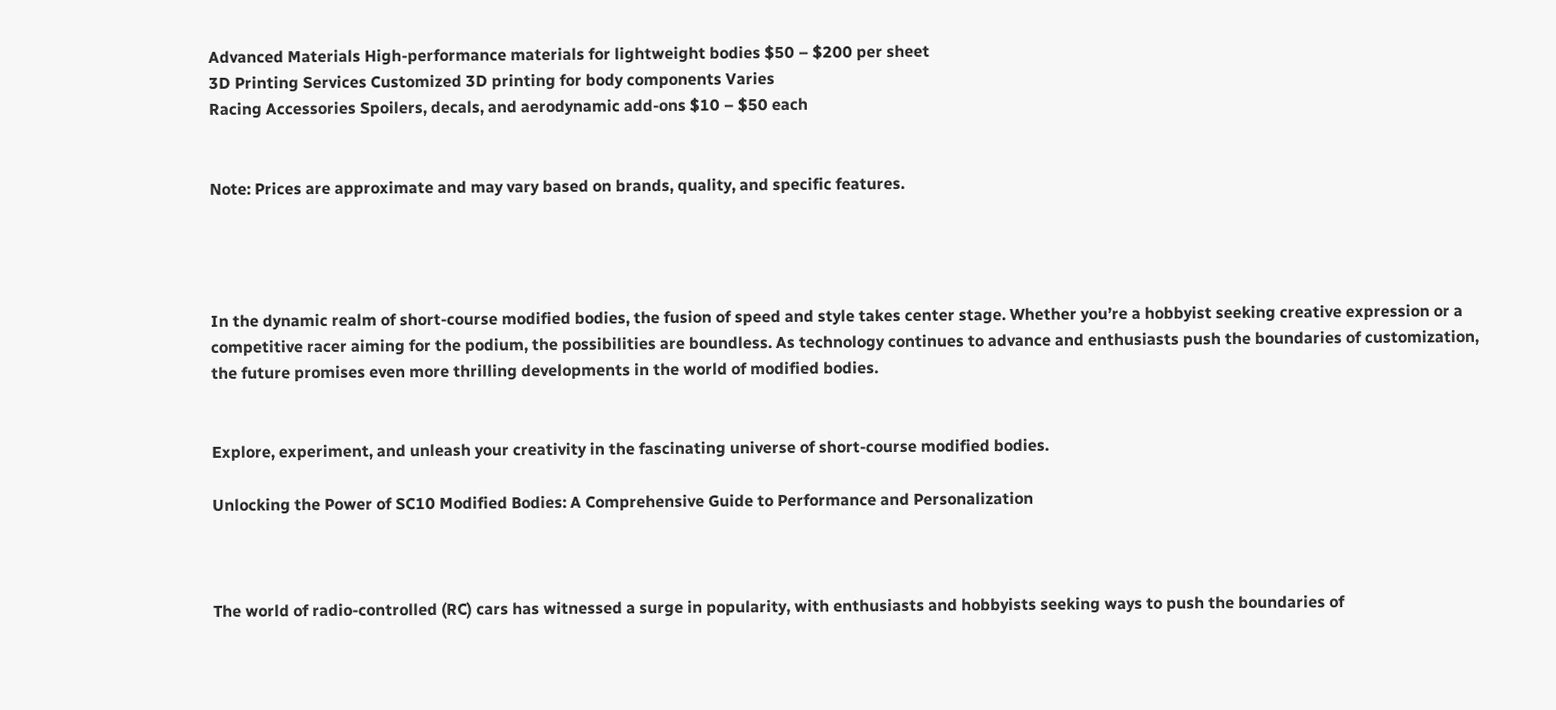Advanced Materials High-performance materials for lightweight bodies $50 – $200 per sheet
3D Printing Services Customized 3D printing for body components Varies
Racing Accessories Spoilers, decals, and aerodynamic add-ons $10 – $50 each


Note: Prices are approximate and may vary based on brands, quality, and specific features.




In the dynamic realm of short-course modified bodies, the fusion of speed and style takes center stage. Whether you’re a hobbyist seeking creative expression or a competitive racer aiming for the podium, the possibilities are boundless. As technology continues to advance and enthusiasts push the boundaries of customization, the future promises even more thrilling developments in the world of modified bodies.


Explore, experiment, and unleash your creativity in the fascinating universe of short-course modified bodies.

Unlocking the Power of SC10 Modified Bodies: A Comprehensive Guide to Performance and Personalization



The world of radio-controlled (RC) cars has witnessed a surge in popularity, with enthusiasts and hobbyists seeking ways to push the boundaries of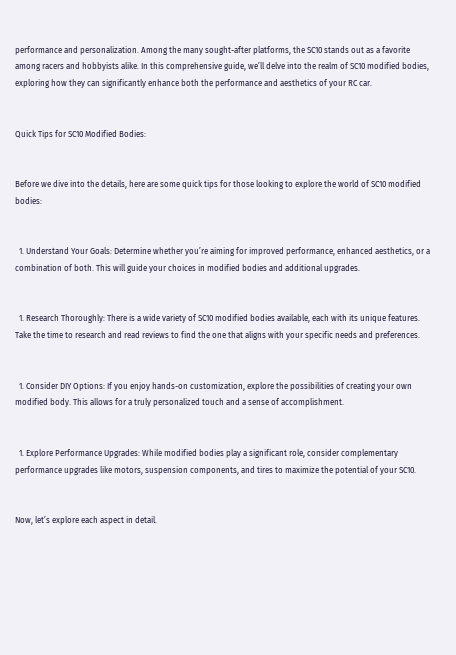performance and personalization. Among the many sought-after platforms, the SC10 stands out as a favorite among racers and hobbyists alike. In this comprehensive guide, we’ll delve into the realm of SC10 modified bodies, exploring how they can significantly enhance both the performance and aesthetics of your RC car.


Quick Tips for SC10 Modified Bodies:


Before we dive into the details, here are some quick tips for those looking to explore the world of SC10 modified bodies:


  1. Understand Your Goals: Determine whether you’re aiming for improved performance, enhanced aesthetics, or a combination of both. This will guide your choices in modified bodies and additional upgrades.


  1. Research Thoroughly: There is a wide variety of SC10 modified bodies available, each with its unique features. Take the time to research and read reviews to find the one that aligns with your specific needs and preferences.


  1. Consider DIY Options: If you enjoy hands-on customization, explore the possibilities of creating your own modified body. This allows for a truly personalized touch and a sense of accomplishment.


  1. Explore Performance Upgrades: While modified bodies play a significant role, consider complementary performance upgrades like motors, suspension components, and tires to maximize the potential of your SC10.


Now, let’s explore each aspect in detail.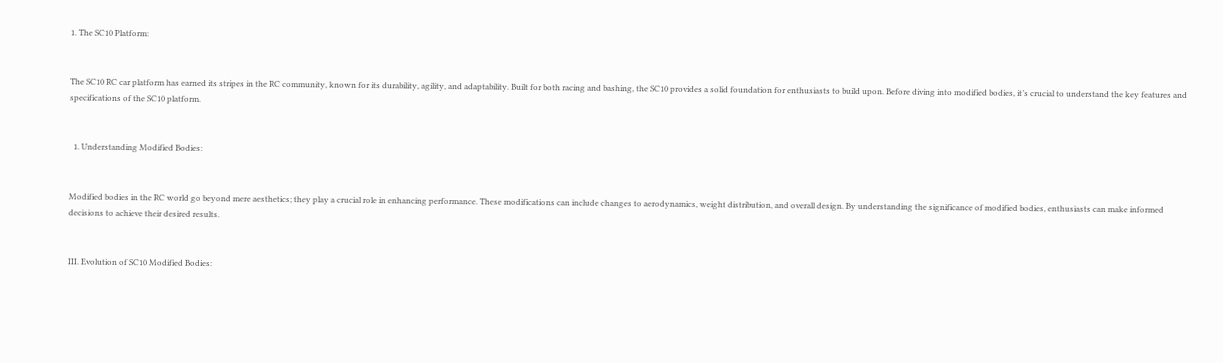1. The SC10 Platform:


The SC10 RC car platform has earned its stripes in the RC community, known for its durability, agility, and adaptability. Built for both racing and bashing, the SC10 provides a solid foundation for enthusiasts to build upon. Before diving into modified bodies, it’s crucial to understand the key features and specifications of the SC10 platform.


  1. Understanding Modified Bodies:


Modified bodies in the RC world go beyond mere aesthetics; they play a crucial role in enhancing performance. These modifications can include changes to aerodynamics, weight distribution, and overall design. By understanding the significance of modified bodies, enthusiasts can make informed decisions to achieve their desired results.


III. Evolution of SC10 Modified Bodies: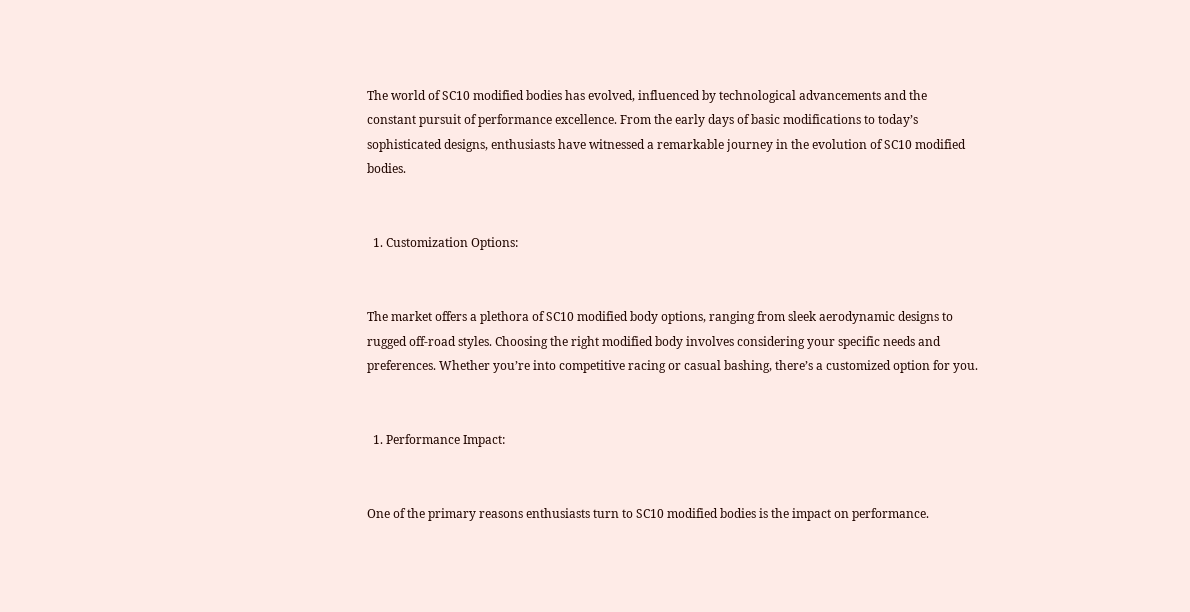The world of SC10 modified bodies has evolved, influenced by technological advancements and the constant pursuit of performance excellence. From the early days of basic modifications to today’s sophisticated designs, enthusiasts have witnessed a remarkable journey in the evolution of SC10 modified bodies.


  1. Customization Options:


The market offers a plethora of SC10 modified body options, ranging from sleek aerodynamic designs to rugged off-road styles. Choosing the right modified body involves considering your specific needs and preferences. Whether you’re into competitive racing or casual bashing, there’s a customized option for you.


  1. Performance Impact:


One of the primary reasons enthusiasts turn to SC10 modified bodies is the impact on performance.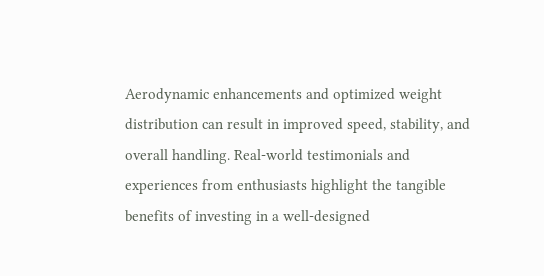Aerodynamic enhancements and optimized weight distribution can result in improved speed, stability, and overall handling. Real-world testimonials and experiences from enthusiasts highlight the tangible benefits of investing in a well-designed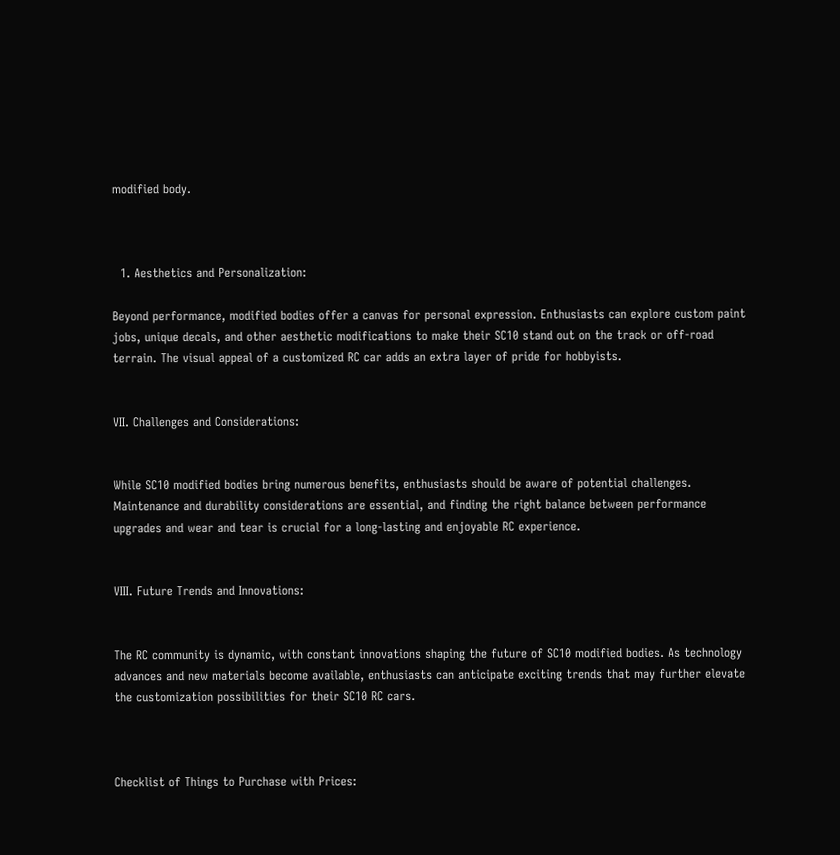modified body.



  1. Aesthetics and Personalization:

Beyond performance, modified bodies offer a canvas for personal expression. Enthusiasts can explore custom paint jobs, unique decals, and other aesthetic modifications to make their SC10 stand out on the track or off-road terrain. The visual appeal of a customized RC car adds an extra layer of pride for hobbyists.


VII. Challenges and Considerations:


While SC10 modified bodies bring numerous benefits, enthusiasts should be aware of potential challenges. Maintenance and durability considerations are essential, and finding the right balance between performance upgrades and wear and tear is crucial for a long-lasting and enjoyable RC experience.


VIII. Future Trends and Innovations:


The RC community is dynamic, with constant innovations shaping the future of SC10 modified bodies. As technology advances and new materials become available, enthusiasts can anticipate exciting trends that may further elevate the customization possibilities for their SC10 RC cars.



Checklist of Things to Purchase with Prices: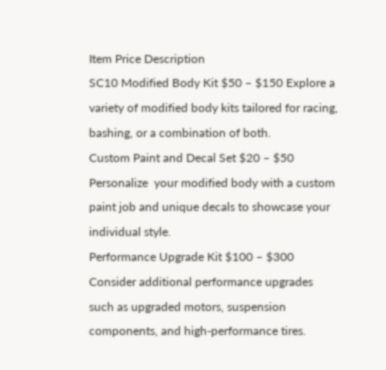Item Price Description
SC10 Modified Body Kit $50 – $150 Explore a variety of modified body kits tailored for racing, bashing, or a combination of both.
Custom Paint and Decal Set $20 – $50 Personalize  your modified body with a custom paint job and unique decals to showcase your individual style.
Performance Upgrade Kit $100 – $300 Consider additional performance upgrades such as upgraded motors, suspension components, and high-performance tires.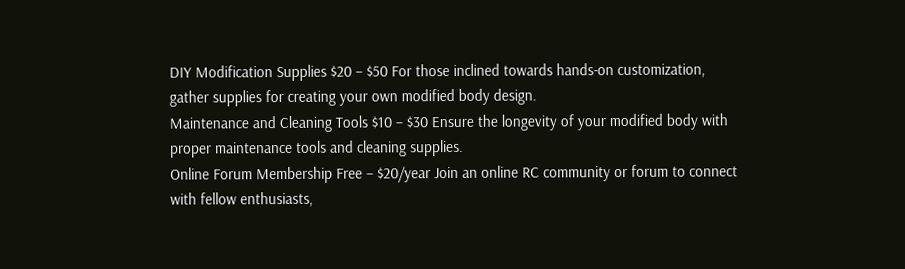DIY Modification Supplies $20 – $50 For those inclined towards hands-on customization, gather supplies for creating your own modified body design.
Maintenance and Cleaning Tools $10 – $30 Ensure the longevity of your modified body with proper maintenance tools and cleaning supplies.
Online Forum Membership Free – $20/year Join an online RC community or forum to connect with fellow enthusiasts,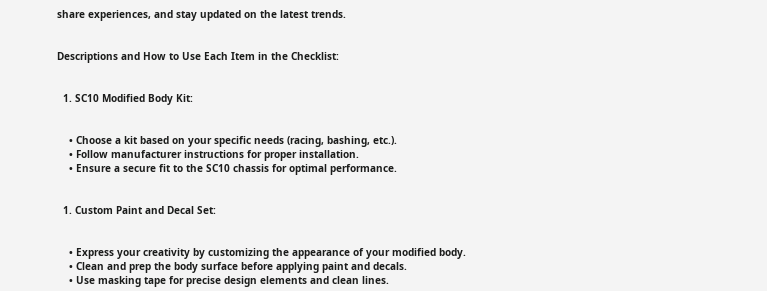share experiences, and stay updated on the latest trends.


Descriptions and How to Use Each Item in the Checklist:


  1. SC10 Modified Body Kit:


    • Choose a kit based on your specific needs (racing, bashing, etc.).
    • Follow manufacturer instructions for proper installation.
    • Ensure a secure fit to the SC10 chassis for optimal performance.


  1. Custom Paint and Decal Set:


    • Express your creativity by customizing the appearance of your modified body.
    • Clean and prep the body surface before applying paint and decals.
    • Use masking tape for precise design elements and clean lines.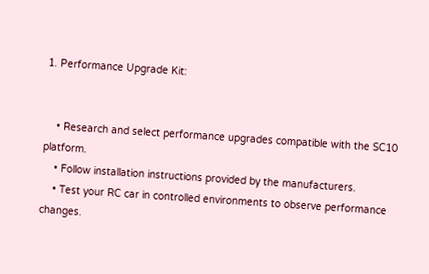1. Performance Upgrade Kit:


    • Research and select performance upgrades compatible with the SC10 platform.
    • Follow installation instructions provided by the manufacturers.
    • Test your RC car in controlled environments to observe performance changes.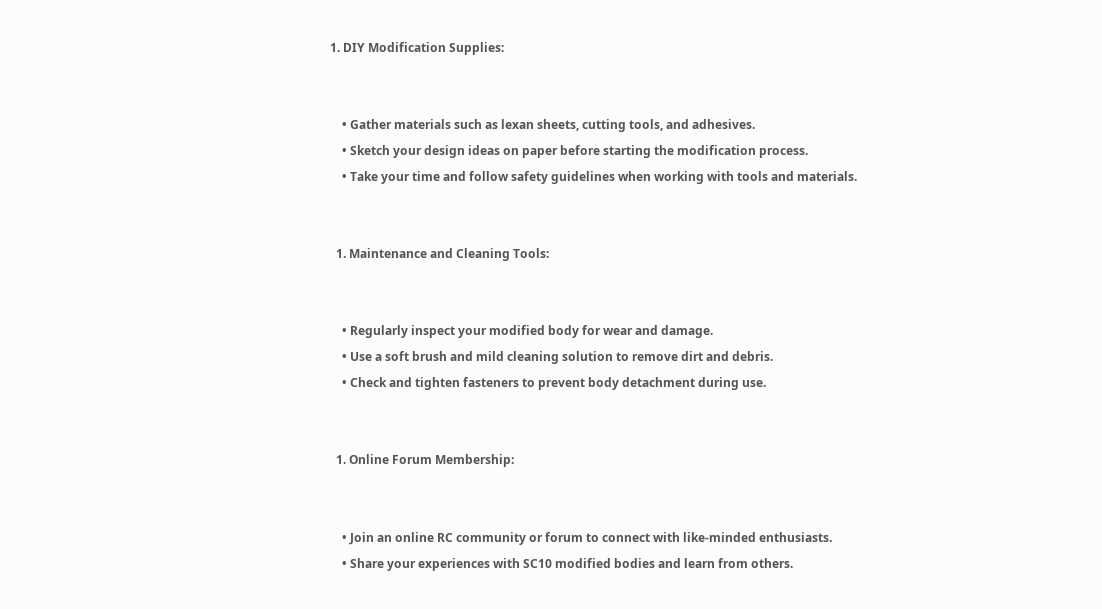1. DIY Modification Supplies:


    • Gather materials such as lexan sheets, cutting tools, and adhesives.
    • Sketch your design ideas on paper before starting the modification process.
    • Take your time and follow safety guidelines when working with tools and materials.


  1. Maintenance and Cleaning Tools:


    • Regularly inspect your modified body for wear and damage.
    • Use a soft brush and mild cleaning solution to remove dirt and debris.
    • Check and tighten fasteners to prevent body detachment during use.


  1. Online Forum Membership:


    • Join an online RC community or forum to connect with like-minded enthusiasts.
    • Share your experiences with SC10 modified bodies and learn from others.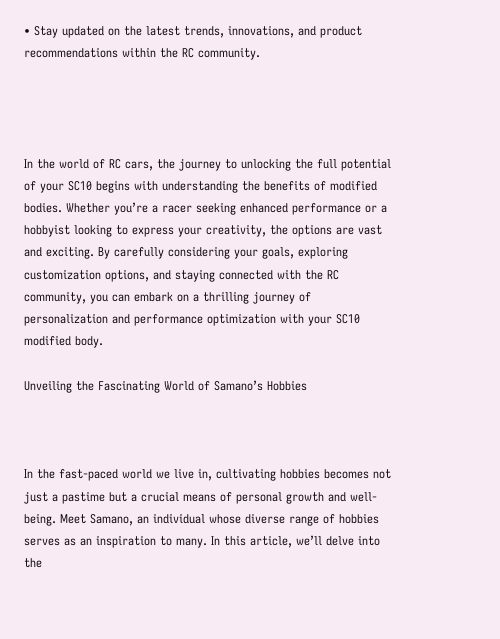• Stay updated on the latest trends, innovations, and product recommendations within the RC community.




In the world of RC cars, the journey to unlocking the full potential of your SC10 begins with understanding the benefits of modified bodies. Whether you’re a racer seeking enhanced performance or a hobbyist looking to express your creativity, the options are vast and exciting. By carefully considering your goals, exploring customization options, and staying connected with the RC community, you can embark on a thrilling journey of personalization and performance optimization with your SC10 modified body.

Unveiling the Fascinating World of Samano’s Hobbies



In the fast-paced world we live in, cultivating hobbies becomes not just a pastime but a crucial means of personal growth and well-being. Meet Samano, an individual whose diverse range of hobbies serves as an inspiration to many. In this article, we’ll delve into the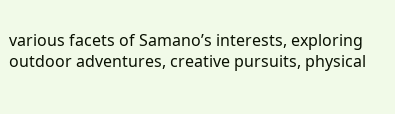various facets of Samano’s interests, exploring outdoor adventures, creative pursuits, physical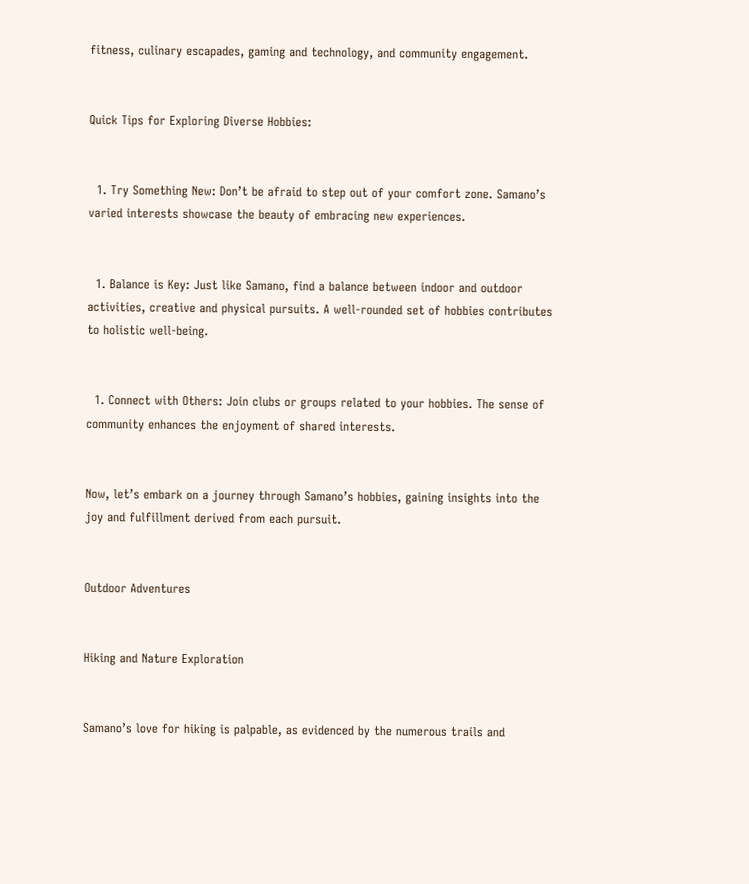fitness, culinary escapades, gaming and technology, and community engagement.


Quick Tips for Exploring Diverse Hobbies:


  1. Try Something New: Don’t be afraid to step out of your comfort zone. Samano’s varied interests showcase the beauty of embracing new experiences.


  1. Balance is Key: Just like Samano, find a balance between indoor and outdoor activities, creative and physical pursuits. A well-rounded set of hobbies contributes to holistic well-being.


  1. Connect with Others: Join clubs or groups related to your hobbies. The sense of community enhances the enjoyment of shared interests.


Now, let’s embark on a journey through Samano’s hobbies, gaining insights into the joy and fulfillment derived from each pursuit.


Outdoor Adventures


Hiking and Nature Exploration


Samano’s love for hiking is palpable, as evidenced by the numerous trails and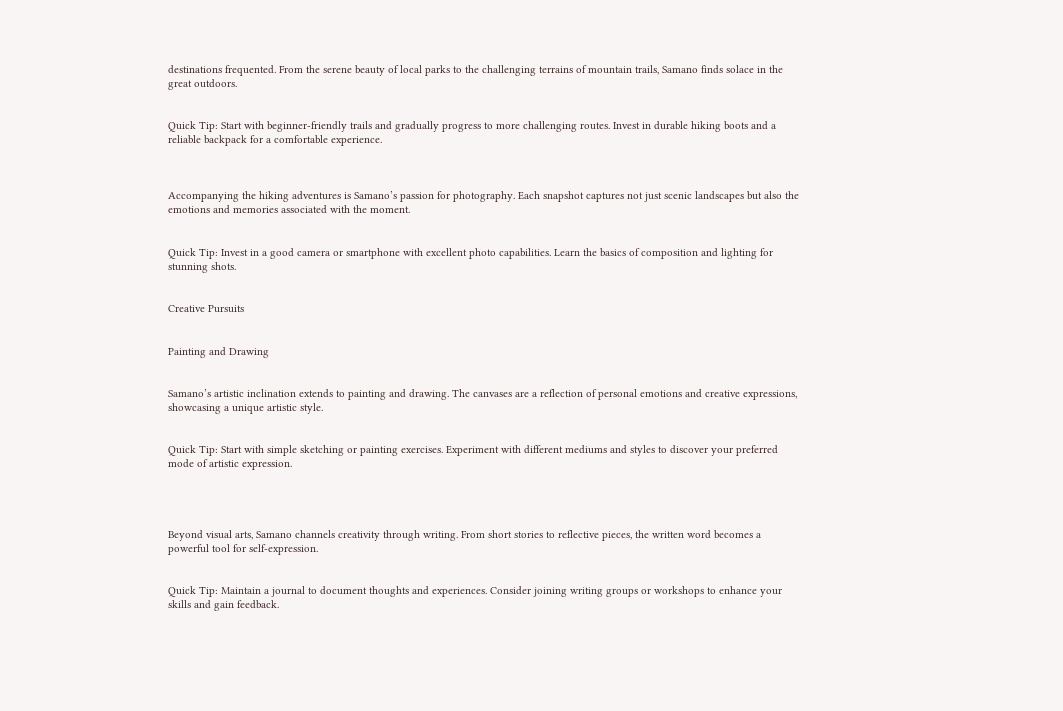destinations frequented. From the serene beauty of local parks to the challenging terrains of mountain trails, Samano finds solace in the great outdoors.


Quick Tip: Start with beginner-friendly trails and gradually progress to more challenging routes. Invest in durable hiking boots and a reliable backpack for a comfortable experience.



Accompanying the hiking adventures is Samano’s passion for photography. Each snapshot captures not just scenic landscapes but also the emotions and memories associated with the moment.


Quick Tip: Invest in a good camera or smartphone with excellent photo capabilities. Learn the basics of composition and lighting for stunning shots.


Creative Pursuits


Painting and Drawing


Samano’s artistic inclination extends to painting and drawing. The canvases are a reflection of personal emotions and creative expressions, showcasing a unique artistic style.


Quick Tip: Start with simple sketching or painting exercises. Experiment with different mediums and styles to discover your preferred mode of artistic expression.




Beyond visual arts, Samano channels creativity through writing. From short stories to reflective pieces, the written word becomes a powerful tool for self-expression.


Quick Tip: Maintain a journal to document thoughts and experiences. Consider joining writing groups or workshops to enhance your skills and gain feedback.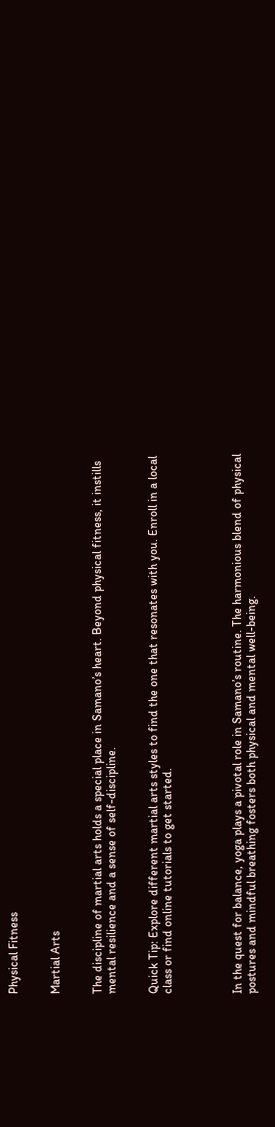Physical Fitness


Martial Arts


The discipline of martial arts holds a special place in Samano’s heart. Beyond physical fitness, it instills mental resilience and a sense of self-discipline.


Quick Tip: Explore different martial arts styles to find the one that resonates with you. Enroll in a local class or find online tutorials to get started.




In the quest for balance, yoga plays a pivotal role in Samano’s routine. The harmonious blend of physical postures and mindful breathing fosters both physical and mental well-being.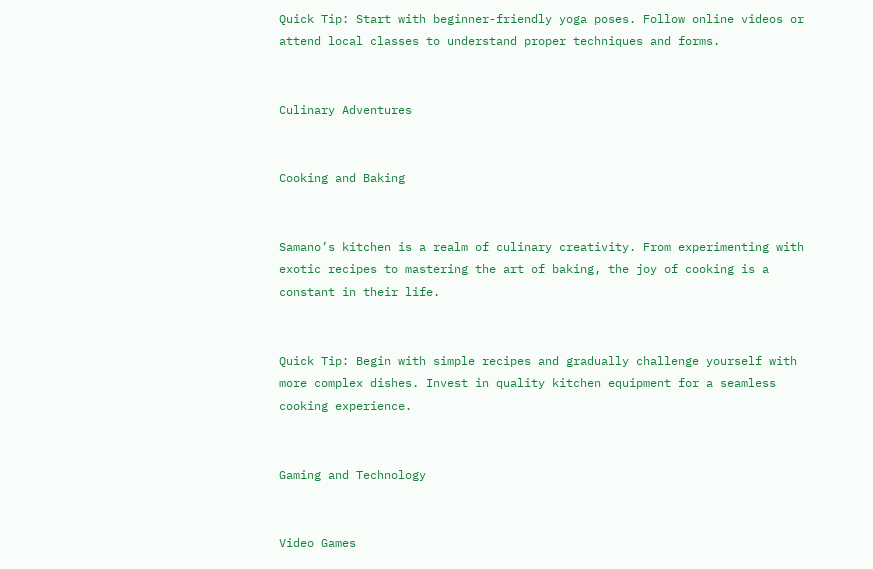Quick Tip: Start with beginner-friendly yoga poses. Follow online videos or attend local classes to understand proper techniques and forms.


Culinary Adventures


Cooking and Baking


Samano’s kitchen is a realm of culinary creativity. From experimenting with exotic recipes to mastering the art of baking, the joy of cooking is a constant in their life.


Quick Tip: Begin with simple recipes and gradually challenge yourself with more complex dishes. Invest in quality kitchen equipment for a seamless cooking experience.


Gaming and Technology


Video Games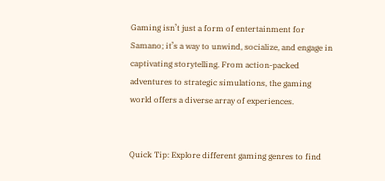Gaming isn’t just a form of entertainment for Samano; it’s a way to unwind, socialize, and engage in captivating storytelling. From action-packed adventures to strategic simulations, the gaming world offers a diverse array of experiences.


Quick Tip: Explore different gaming genres to find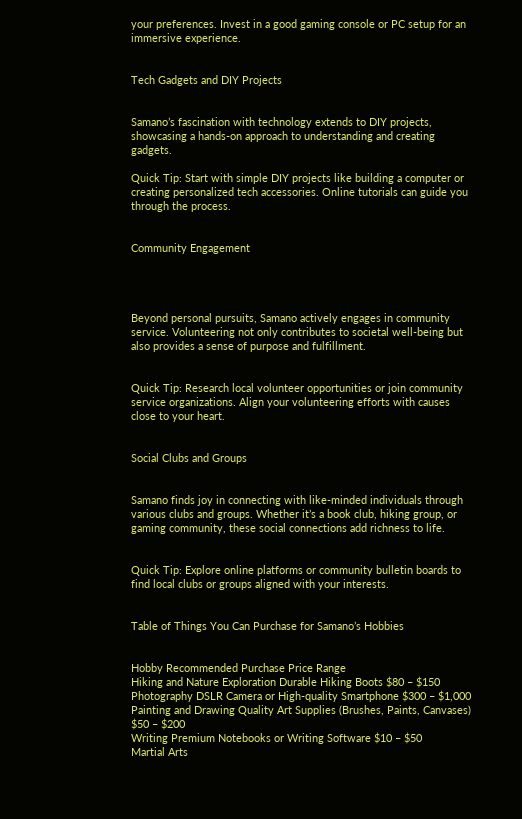your preferences. Invest in a good gaming console or PC setup for an immersive experience.


Tech Gadgets and DIY Projects


Samano’s fascination with technology extends to DIY projects, showcasing a hands-on approach to understanding and creating gadgets.

Quick Tip: Start with simple DIY projects like building a computer or creating personalized tech accessories. Online tutorials can guide you through the process.


Community Engagement




Beyond personal pursuits, Samano actively engages in community service. Volunteering not only contributes to societal well-being but also provides a sense of purpose and fulfillment.


Quick Tip: Research local volunteer opportunities or join community service organizations. Align your volunteering efforts with causes close to your heart.


Social Clubs and Groups


Samano finds joy in connecting with like-minded individuals through various clubs and groups. Whether it’s a book club, hiking group, or gaming community, these social connections add richness to life.


Quick Tip: Explore online platforms or community bulletin boards to find local clubs or groups aligned with your interests.


Table of Things You Can Purchase for Samano’s Hobbies


Hobby Recommended Purchase Price Range
Hiking and Nature Exploration Durable Hiking Boots $80 – $150
Photography DSLR Camera or High-quality Smartphone $300 – $1,000
Painting and Drawing Quality Art Supplies (Brushes, Paints, Canvases) $50 – $200
Writing Premium Notebooks or Writing Software $10 – $50
Martial Arts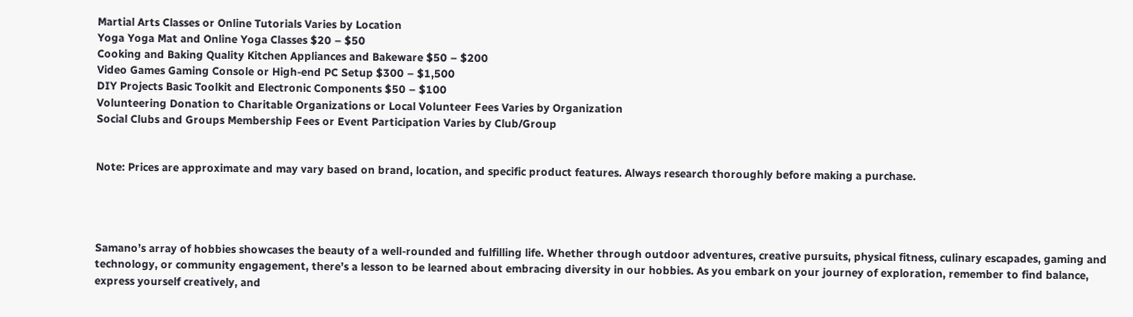Martial Arts Classes or Online Tutorials Varies by Location
Yoga Yoga Mat and Online Yoga Classes $20 – $50
Cooking and Baking Quality Kitchen Appliances and Bakeware $50 – $200
Video Games Gaming Console or High-end PC Setup $300 – $1,500
DIY Projects Basic Toolkit and Electronic Components $50 – $100
Volunteering Donation to Charitable Organizations or Local Volunteer Fees Varies by Organization
Social Clubs and Groups Membership Fees or Event Participation Varies by Club/Group


Note: Prices are approximate and may vary based on brand, location, and specific product features. Always research thoroughly before making a purchase.




Samano’s array of hobbies showcases the beauty of a well-rounded and fulfilling life. Whether through outdoor adventures, creative pursuits, physical fitness, culinary escapades, gaming and technology, or community engagement, there’s a lesson to be learned about embracing diversity in our hobbies. As you embark on your journey of exploration, remember to find balance, express yourself creatively, and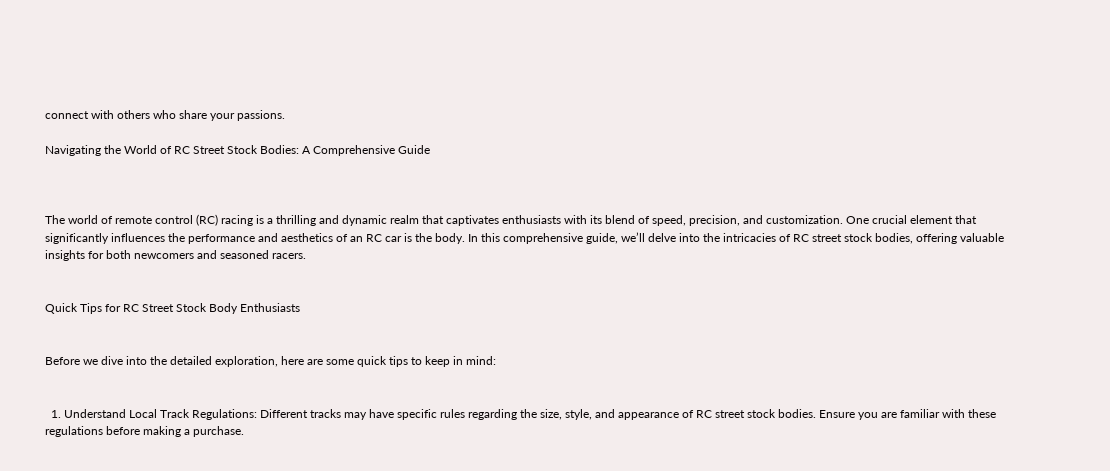connect with others who share your passions.

Navigating the World of RC Street Stock Bodies: A Comprehensive Guide



The world of remote control (RC) racing is a thrilling and dynamic realm that captivates enthusiasts with its blend of speed, precision, and customization. One crucial element that significantly influences the performance and aesthetics of an RC car is the body. In this comprehensive guide, we’ll delve into the intricacies of RC street stock bodies, offering valuable insights for both newcomers and seasoned racers.


Quick Tips for RC Street Stock Body Enthusiasts


Before we dive into the detailed exploration, here are some quick tips to keep in mind:


  1. Understand Local Track Regulations: Different tracks may have specific rules regarding the size, style, and appearance of RC street stock bodies. Ensure you are familiar with these regulations before making a purchase.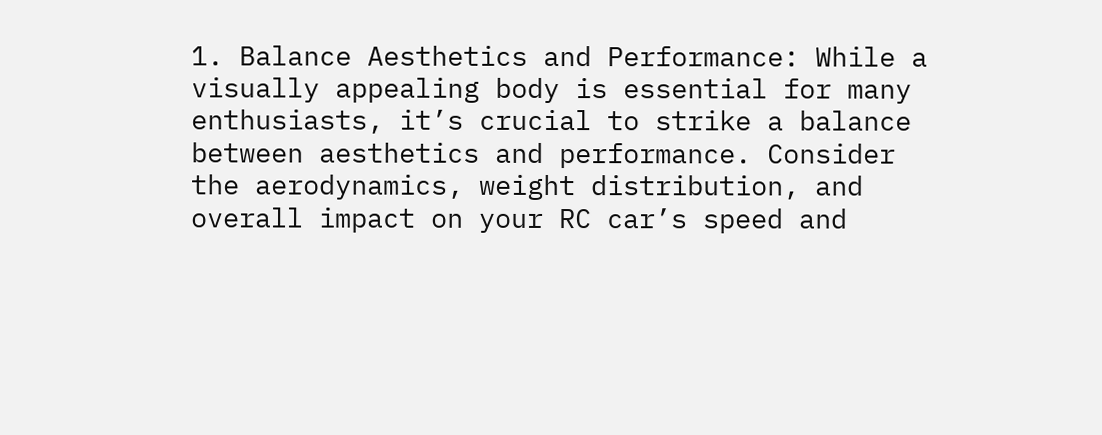1. Balance Aesthetics and Performance: While a visually appealing body is essential for many enthusiasts, it’s crucial to strike a balance between aesthetics and performance. Consider the aerodynamics, weight distribution, and overall impact on your RC car’s speed and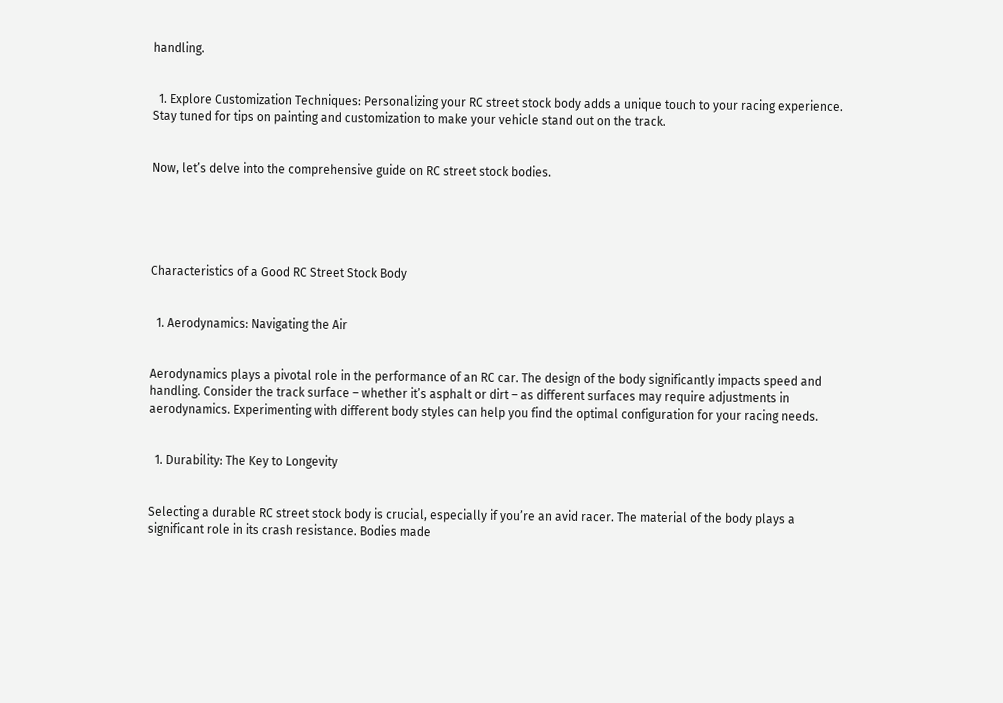handling.


  1. Explore Customization Techniques: Personalizing your RC street stock body adds a unique touch to your racing experience. Stay tuned for tips on painting and customization to make your vehicle stand out on the track.


Now, let’s delve into the comprehensive guide on RC street stock bodies.





Characteristics of a Good RC Street Stock Body


  1. Aerodynamics: Navigating the Air


Aerodynamics plays a pivotal role in the performance of an RC car. The design of the body significantly impacts speed and handling. Consider the track surface – whether it’s asphalt or dirt – as different surfaces may require adjustments in aerodynamics. Experimenting with different body styles can help you find the optimal configuration for your racing needs.


  1. Durability: The Key to Longevity


Selecting a durable RC street stock body is crucial, especially if you’re an avid racer. The material of the body plays a significant role in its crash resistance. Bodies made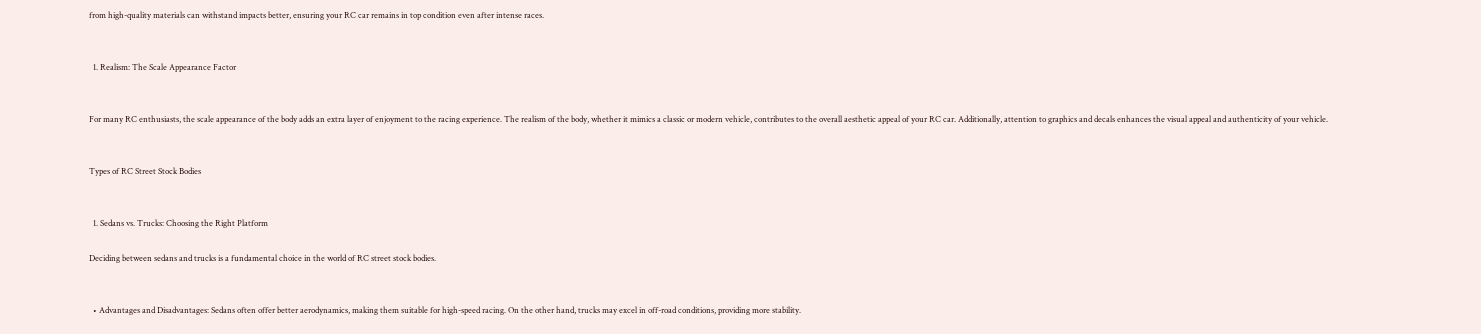from high-quality materials can withstand impacts better, ensuring your RC car remains in top condition even after intense races.


  1. Realism: The Scale Appearance Factor


For many RC enthusiasts, the scale appearance of the body adds an extra layer of enjoyment to the racing experience. The realism of the body, whether it mimics a classic or modern vehicle, contributes to the overall aesthetic appeal of your RC car. Additionally, attention to graphics and decals enhances the visual appeal and authenticity of your vehicle.


Types of RC Street Stock Bodies


  1. Sedans vs. Trucks: Choosing the Right Platform

Deciding between sedans and trucks is a fundamental choice in the world of RC street stock bodies.


  • Advantages and Disadvantages: Sedans often offer better aerodynamics, making them suitable for high-speed racing. On the other hand, trucks may excel in off-road conditions, providing more stability.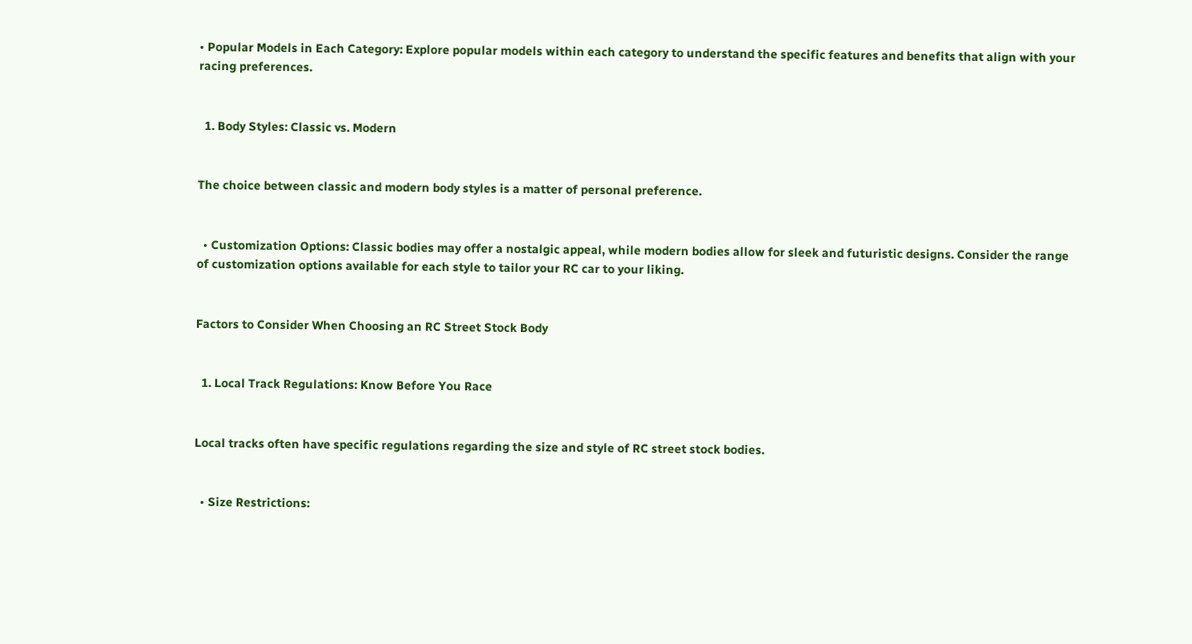• Popular Models in Each Category: Explore popular models within each category to understand the specific features and benefits that align with your racing preferences.


  1. Body Styles: Classic vs. Modern


The choice between classic and modern body styles is a matter of personal preference.


  • Customization Options: Classic bodies may offer a nostalgic appeal, while modern bodies allow for sleek and futuristic designs. Consider the range of customization options available for each style to tailor your RC car to your liking.


Factors to Consider When Choosing an RC Street Stock Body


  1. Local Track Regulations: Know Before You Race


Local tracks often have specific regulations regarding the size and style of RC street stock bodies.


  • Size Restrictions: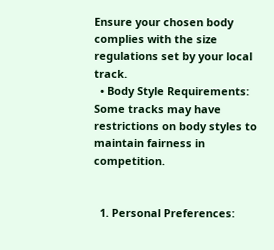Ensure your chosen body complies with the size regulations set by your local track.
  • Body Style Requirements: Some tracks may have restrictions on body styles to maintain fairness in competition.


  1. Personal Preferences: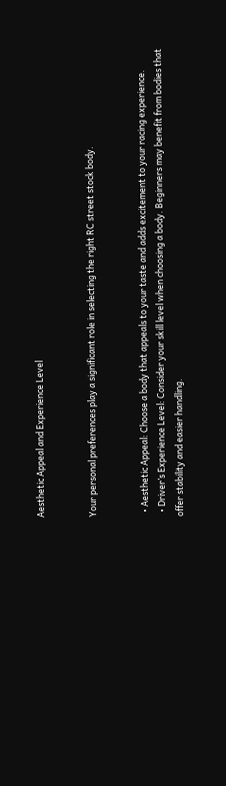Aesthetic Appeal and Experience Level


Your personal preferences play a significant role in selecting the right RC street stock body.


  • Aesthetic Appeal: Choose a body that appeals to your taste and adds excitement to your racing experience.
  • Driver’s Experience Level: Consider your skill level when choosing a body. Beginners may benefit from bodies that offer stability and easier handling.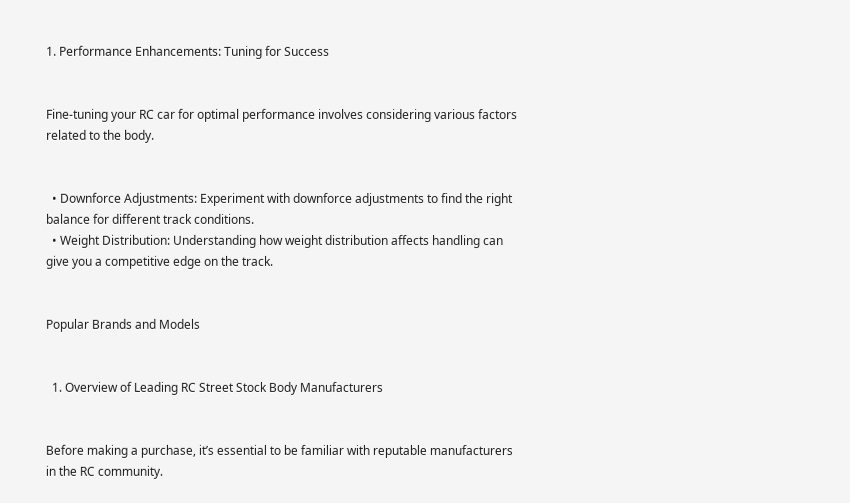1. Performance Enhancements: Tuning for Success


Fine-tuning your RC car for optimal performance involves considering various factors related to the body.


  • Downforce Adjustments: Experiment with downforce adjustments to find the right balance for different track conditions.
  • Weight Distribution: Understanding how weight distribution affects handling can give you a competitive edge on the track.


Popular Brands and Models


  1. Overview of Leading RC Street Stock Body Manufacturers


Before making a purchase, it’s essential to be familiar with reputable manufacturers in the RC community.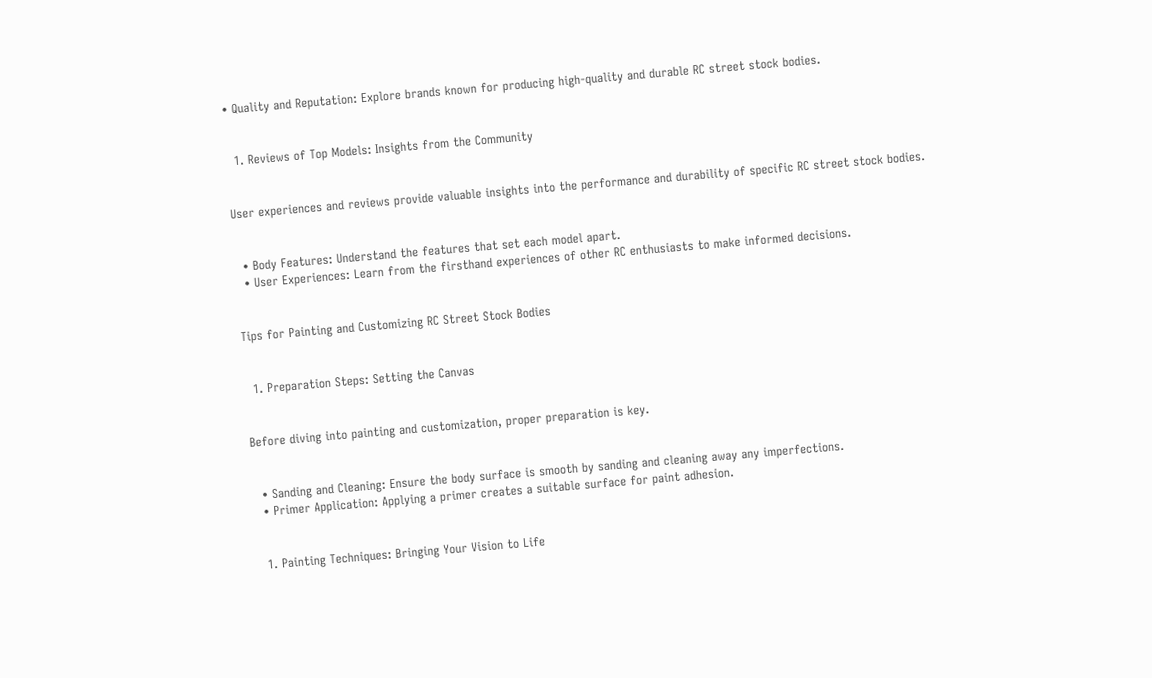• Quality and Reputation: Explore brands known for producing high-quality and durable RC street stock bodies.


  1. Reviews of Top Models: Insights from the Community


User experiences and reviews provide valuable insights into the performance and durability of specific RC street stock bodies.


  • Body Features: Understand the features that set each model apart.
  • User Experiences: Learn from the firsthand experiences of other RC enthusiasts to make informed decisions.


Tips for Painting and Customizing RC Street Stock Bodies


  1. Preparation Steps: Setting the Canvas


Before diving into painting and customization, proper preparation is key.


  • Sanding and Cleaning: Ensure the body surface is smooth by sanding and cleaning away any imperfections.
  • Primer Application: Applying a primer creates a suitable surface for paint adhesion.


  1. Painting Techniques: Bringing Your Vision to Life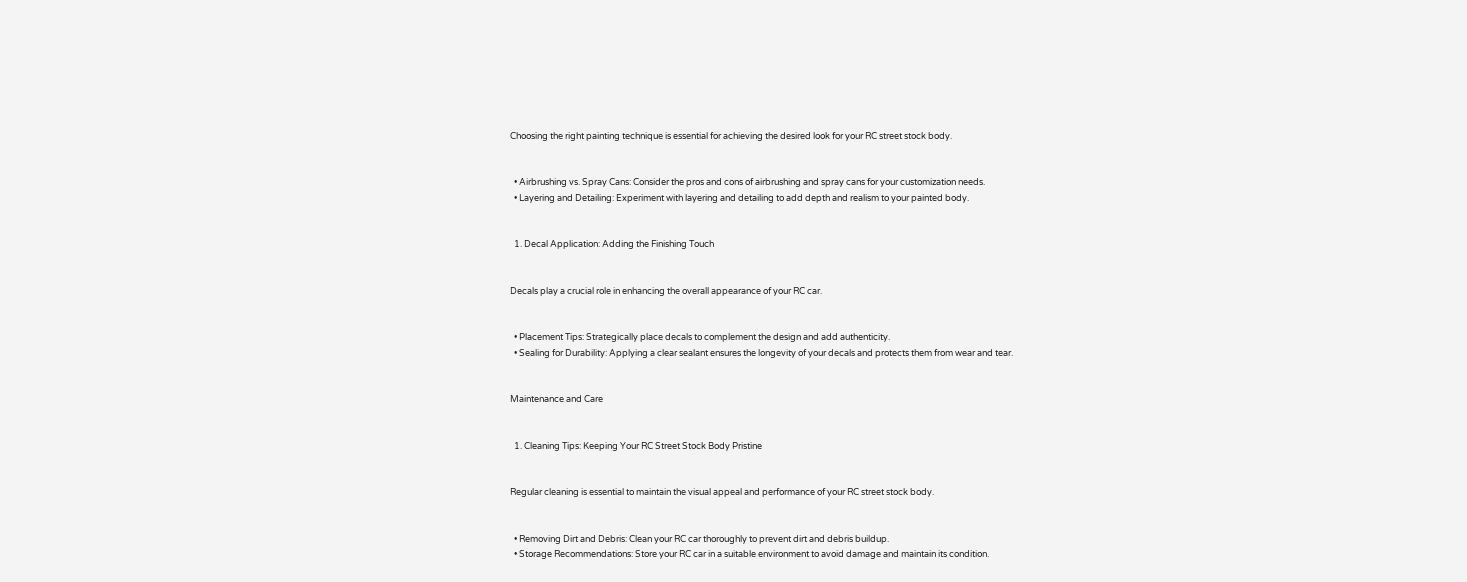Choosing the right painting technique is essential for achieving the desired look for your RC street stock body.


  • Airbrushing vs. Spray Cans: Consider the pros and cons of airbrushing and spray cans for your customization needs.
  • Layering and Detailing: Experiment with layering and detailing to add depth and realism to your painted body.


  1. Decal Application: Adding the Finishing Touch


Decals play a crucial role in enhancing the overall appearance of your RC car.


  • Placement Tips: Strategically place decals to complement the design and add authenticity.
  • Sealing for Durability: Applying a clear sealant ensures the longevity of your decals and protects them from wear and tear.


Maintenance and Care


  1. Cleaning Tips: Keeping Your RC Street Stock Body Pristine


Regular cleaning is essential to maintain the visual appeal and performance of your RC street stock body.


  • Removing Dirt and Debris: Clean your RC car thoroughly to prevent dirt and debris buildup.
  • Storage Recommendations: Store your RC car in a suitable environment to avoid damage and maintain its condition.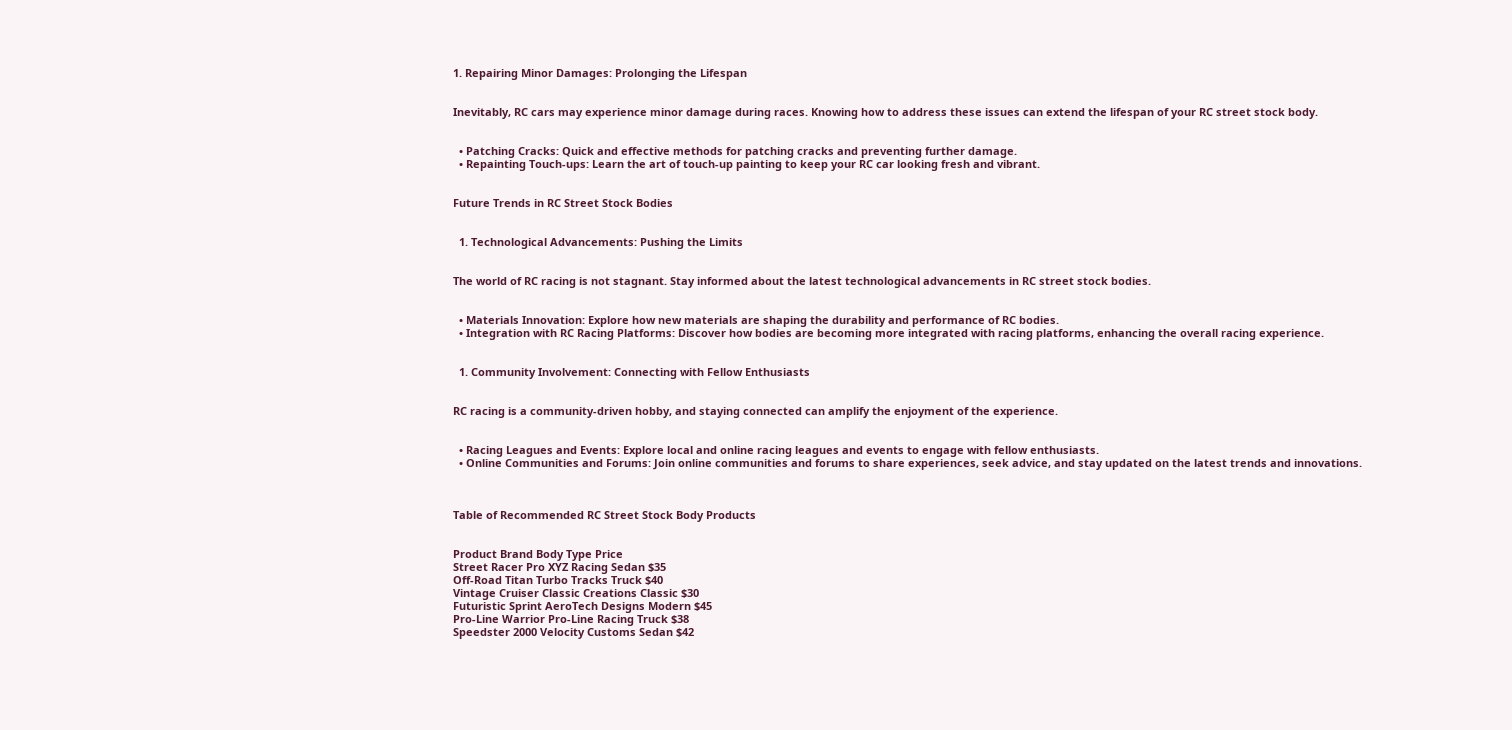1. Repairing Minor Damages: Prolonging the Lifespan


Inevitably, RC cars may experience minor damage during races. Knowing how to address these issues can extend the lifespan of your RC street stock body.


  • Patching Cracks: Quick and effective methods for patching cracks and preventing further damage.
  • Repainting Touch-ups: Learn the art of touch-up painting to keep your RC car looking fresh and vibrant.


Future Trends in RC Street Stock Bodies


  1. Technological Advancements: Pushing the Limits


The world of RC racing is not stagnant. Stay informed about the latest technological advancements in RC street stock bodies.


  • Materials Innovation: Explore how new materials are shaping the durability and performance of RC bodies.
  • Integration with RC Racing Platforms: Discover how bodies are becoming more integrated with racing platforms, enhancing the overall racing experience.


  1. Community Involvement: Connecting with Fellow Enthusiasts


RC racing is a community-driven hobby, and staying connected can amplify the enjoyment of the experience.


  • Racing Leagues and Events: Explore local and online racing leagues and events to engage with fellow enthusiasts.
  • Online Communities and Forums: Join online communities and forums to share experiences, seek advice, and stay updated on the latest trends and innovations.



Table of Recommended RC Street Stock Body Products


Product Brand Body Type Price
Street Racer Pro XYZ Racing Sedan $35
Off-Road Titan Turbo Tracks Truck $40
Vintage Cruiser Classic Creations Classic $30
Futuristic Sprint AeroTech Designs Modern $45
Pro-Line Warrior Pro-Line Racing Truck $38
Speedster 2000 Velocity Customs Sedan $42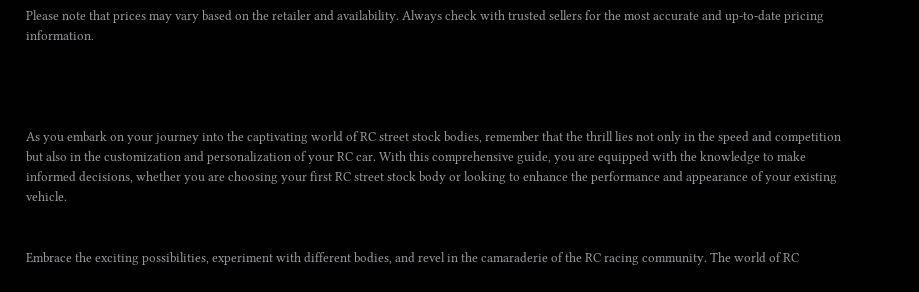Please note that prices may vary based on the retailer and availability. Always check with trusted sellers for the most accurate and up-to-date pricing information.




As you embark on your journey into the captivating world of RC street stock bodies, remember that the thrill lies not only in the speed and competition but also in the customization and personalization of your RC car. With this comprehensive guide, you are equipped with the knowledge to make informed decisions, whether you are choosing your first RC street stock body or looking to enhance the performance and appearance of your existing vehicle.


Embrace the exciting possibilities, experiment with different bodies, and revel in the camaraderie of the RC racing community. The world of RC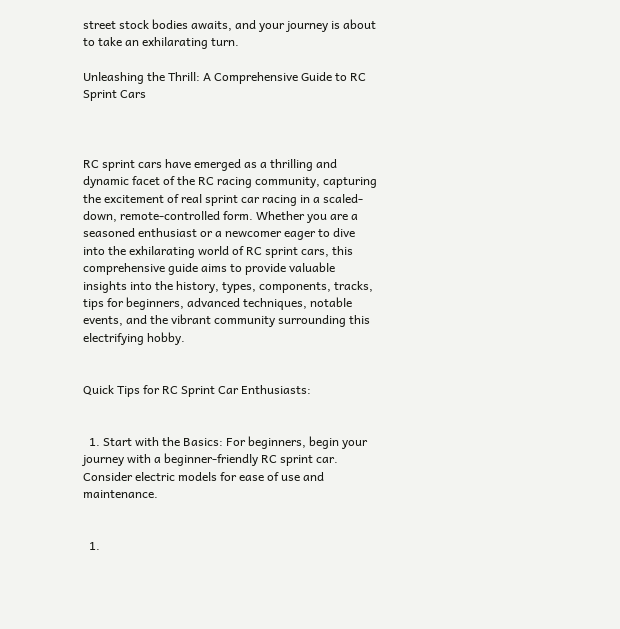street stock bodies awaits, and your journey is about to take an exhilarating turn.

Unleashing the Thrill: A Comprehensive Guide to RC Sprint Cars



RC sprint cars have emerged as a thrilling and dynamic facet of the RC racing community, capturing the excitement of real sprint car racing in a scaled-down, remote-controlled form. Whether you are a seasoned enthusiast or a newcomer eager to dive into the exhilarating world of RC sprint cars, this comprehensive guide aims to provide valuable insights into the history, types, components, tracks, tips for beginners, advanced techniques, notable events, and the vibrant community surrounding this electrifying hobby.


Quick Tips for RC Sprint Car Enthusiasts:


  1. Start with the Basics: For beginners, begin your journey with a beginner-friendly RC sprint car. Consider electric models for ease of use and maintenance.


  1.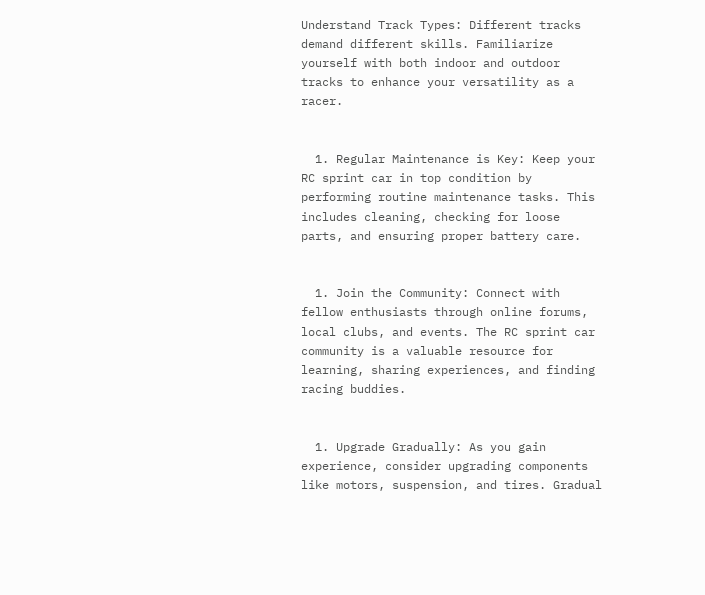Understand Track Types: Different tracks demand different skills. Familiarize yourself with both indoor and outdoor tracks to enhance your versatility as a racer.


  1. Regular Maintenance is Key: Keep your RC sprint car in top condition by performing routine maintenance tasks. This includes cleaning, checking for loose parts, and ensuring proper battery care.


  1. Join the Community: Connect with fellow enthusiasts through online forums, local clubs, and events. The RC sprint car community is a valuable resource for learning, sharing experiences, and finding racing buddies.


  1. Upgrade Gradually: As you gain experience, consider upgrading components like motors, suspension, and tires. Gradual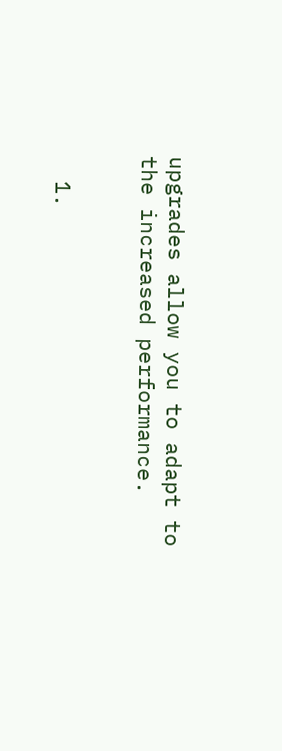upgrades allow you to adapt to the increased performance.


  1.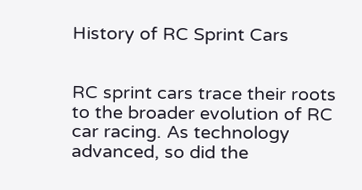History of RC Sprint Cars


RC sprint cars trace their roots to the broader evolution of RC car racing. As technology advanced, so did the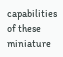capabilities of these miniature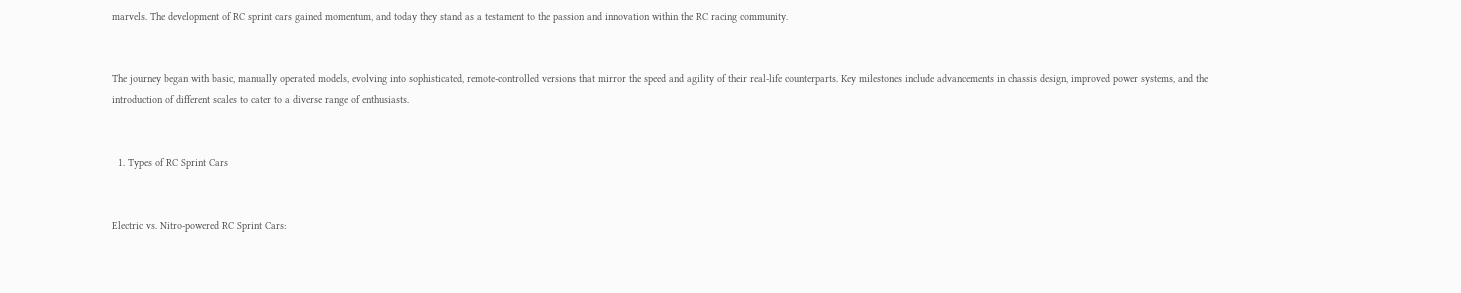marvels. The development of RC sprint cars gained momentum, and today they stand as a testament to the passion and innovation within the RC racing community.


The journey began with basic, manually operated models, evolving into sophisticated, remote-controlled versions that mirror the speed and agility of their real-life counterparts. Key milestones include advancements in chassis design, improved power systems, and the introduction of different scales to cater to a diverse range of enthusiasts.


  1. Types of RC Sprint Cars


Electric vs. Nitro-powered RC Sprint Cars: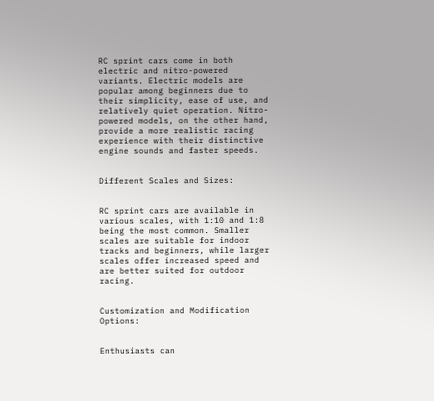RC sprint cars come in both electric and nitro-powered variants. Electric models are popular among beginners due to their simplicity, ease of use, and relatively quiet operation. Nitro-powered models, on the other hand, provide a more realistic racing experience with their distinctive engine sounds and faster speeds.


Different Scales and Sizes:


RC sprint cars are available in various scales, with 1:10 and 1:8 being the most common. Smaller scales are suitable for indoor tracks and beginners, while larger scales offer increased speed and are better suited for outdoor racing.


Customization and Modification Options:


Enthusiasts can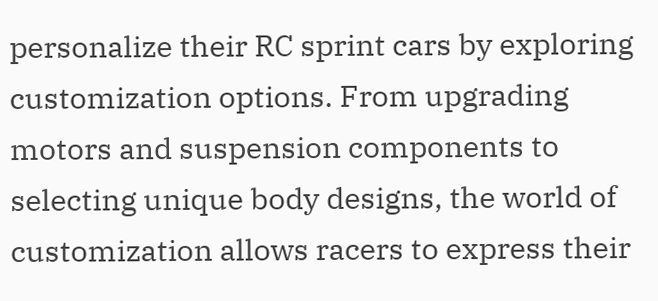personalize their RC sprint cars by exploring customization options. From upgrading motors and suspension components to selecting unique body designs, the world of customization allows racers to express their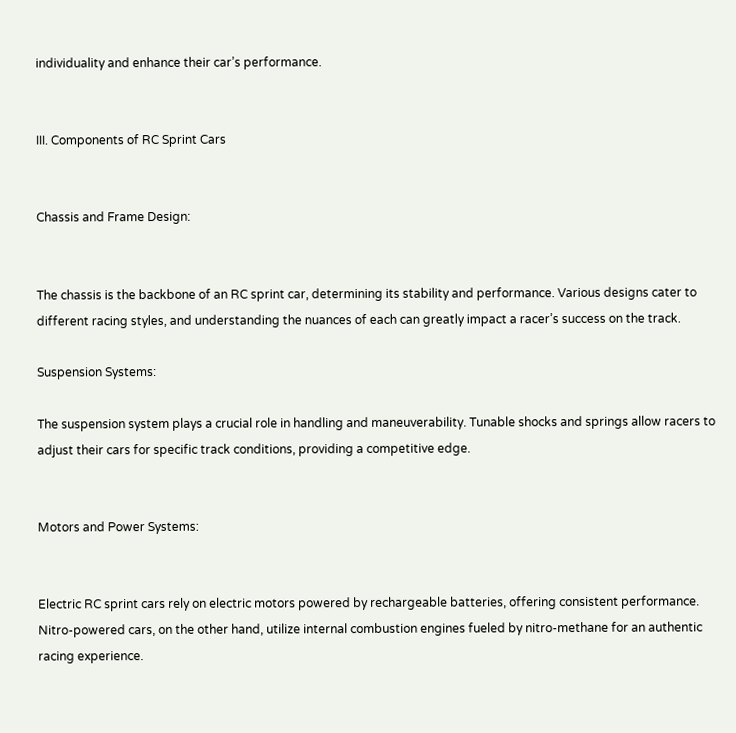individuality and enhance their car’s performance.


III. Components of RC Sprint Cars


Chassis and Frame Design:


The chassis is the backbone of an RC sprint car, determining its stability and performance. Various designs cater to different racing styles, and understanding the nuances of each can greatly impact a racer’s success on the track.

Suspension Systems:

The suspension system plays a crucial role in handling and maneuverability. Tunable shocks and springs allow racers to adjust their cars for specific track conditions, providing a competitive edge.


Motors and Power Systems:


Electric RC sprint cars rely on electric motors powered by rechargeable batteries, offering consistent performance. Nitro-powered cars, on the other hand, utilize internal combustion engines fueled by nitro-methane for an authentic racing experience.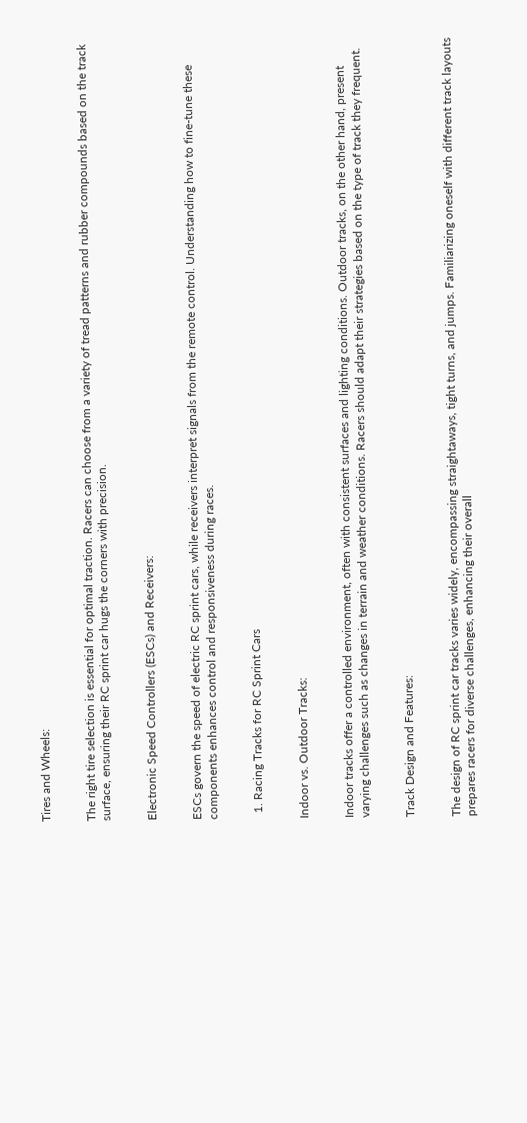Tires and Wheels:


The right tire selection is essential for optimal traction. Racers can choose from a variety of tread patterns and rubber compounds based on the track surface, ensuring their RC sprint car hugs the corners with precision.


Electronic Speed Controllers (ESCs) and Receivers:


ESCs govern the speed of electric RC sprint cars, while receivers interpret signals from the remote control. Understanding how to fine-tune these components enhances control and responsiveness during races.


  1. Racing Tracks for RC Sprint Cars


Indoor vs. Outdoor Tracks:


Indoor tracks offer a controlled environment, often with consistent surfaces and lighting conditions. Outdoor tracks, on the other hand, present varying challenges such as changes in terrain and weather conditions. Racers should adapt their strategies based on the type of track they frequent.


Track Design and Features:


The design of RC sprint car tracks varies widely, encompassing straightaways, tight turns, and jumps. Familiarizing oneself with different track layouts prepares racers for diverse challenges, enhancing their overall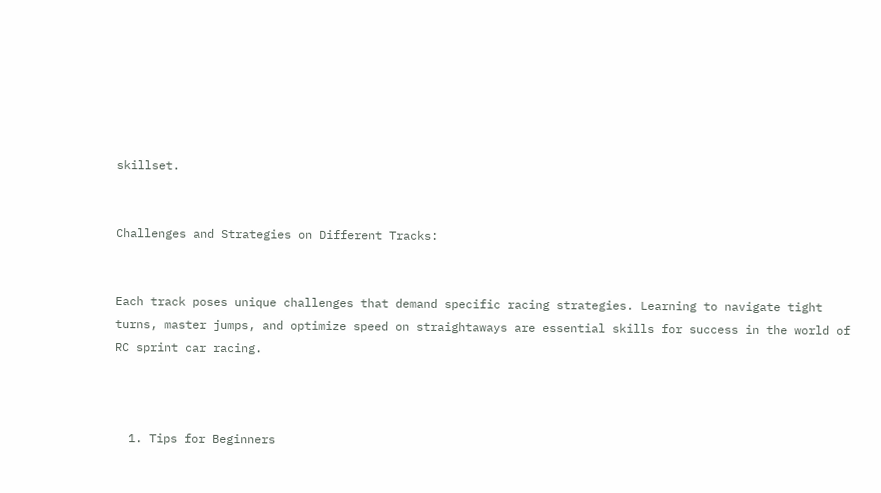skillset.


Challenges and Strategies on Different Tracks:


Each track poses unique challenges that demand specific racing strategies. Learning to navigate tight turns, master jumps, and optimize speed on straightaways are essential skills for success in the world of RC sprint car racing.



  1. Tips for Beginners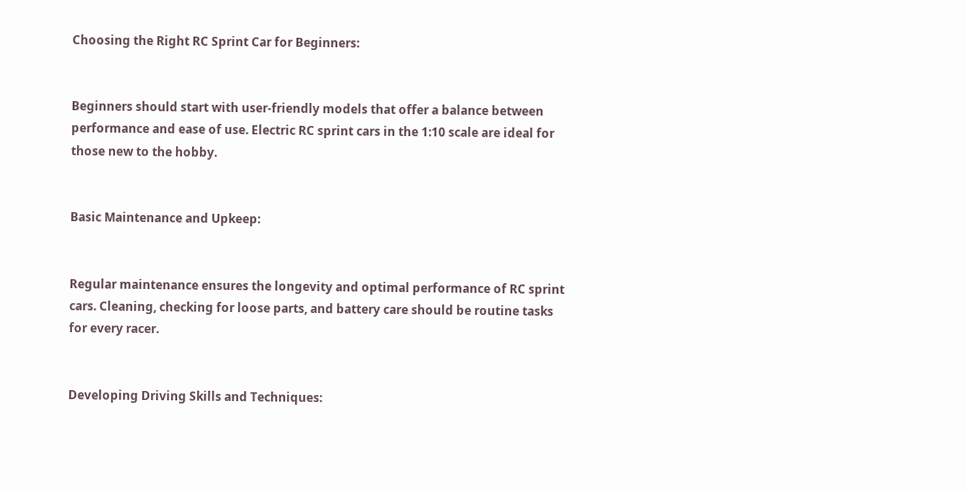Choosing the Right RC Sprint Car for Beginners:


Beginners should start with user-friendly models that offer a balance between performance and ease of use. Electric RC sprint cars in the 1:10 scale are ideal for those new to the hobby.


Basic Maintenance and Upkeep:


Regular maintenance ensures the longevity and optimal performance of RC sprint cars. Cleaning, checking for loose parts, and battery care should be routine tasks for every racer.


Developing Driving Skills and Techniques: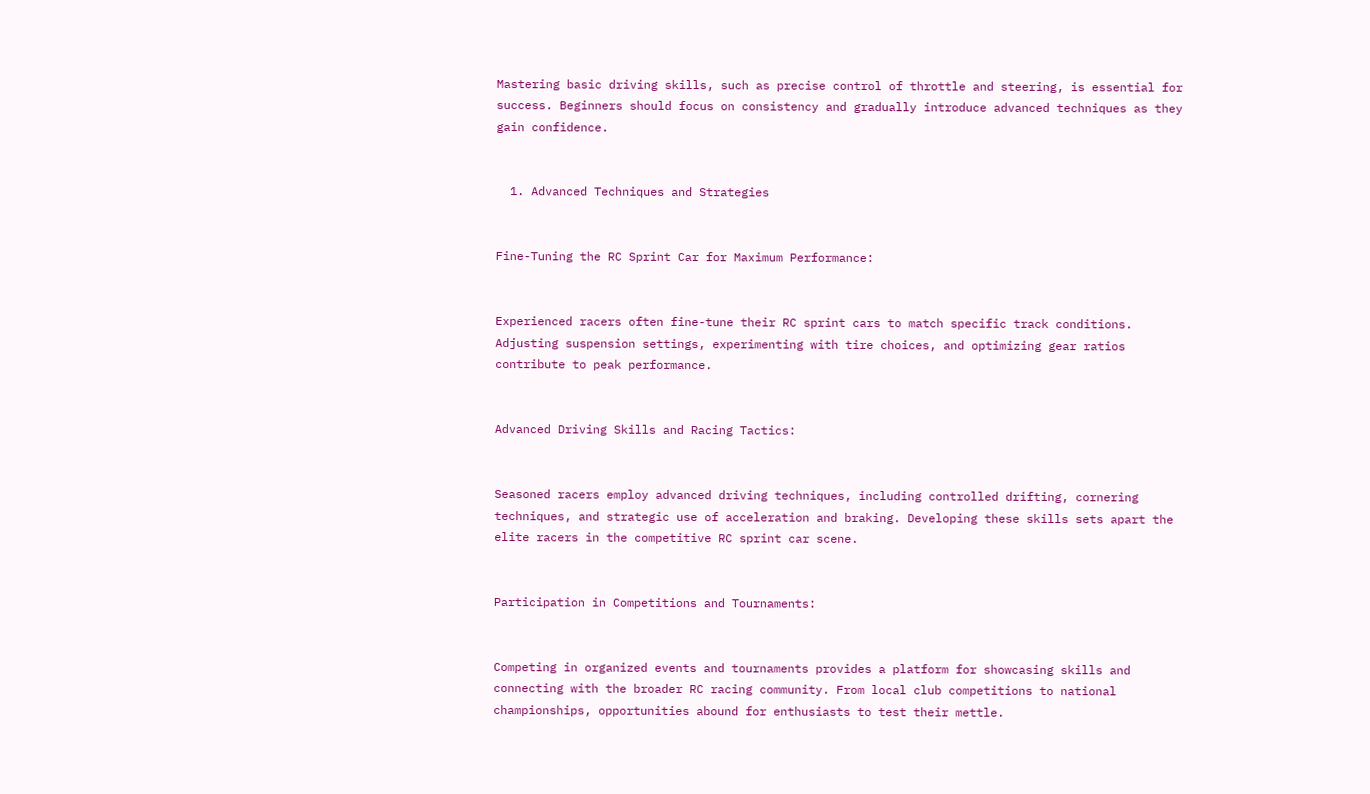Mastering basic driving skills, such as precise control of throttle and steering, is essential for success. Beginners should focus on consistency and gradually introduce advanced techniques as they gain confidence.


  1. Advanced Techniques and Strategies


Fine-Tuning the RC Sprint Car for Maximum Performance:


Experienced racers often fine-tune their RC sprint cars to match specific track conditions. Adjusting suspension settings, experimenting with tire choices, and optimizing gear ratios contribute to peak performance.


Advanced Driving Skills and Racing Tactics:


Seasoned racers employ advanced driving techniques, including controlled drifting, cornering techniques, and strategic use of acceleration and braking. Developing these skills sets apart the elite racers in the competitive RC sprint car scene.


Participation in Competitions and Tournaments:


Competing in organized events and tournaments provides a platform for showcasing skills and connecting with the broader RC racing community. From local club competitions to national championships, opportunities abound for enthusiasts to test their mettle.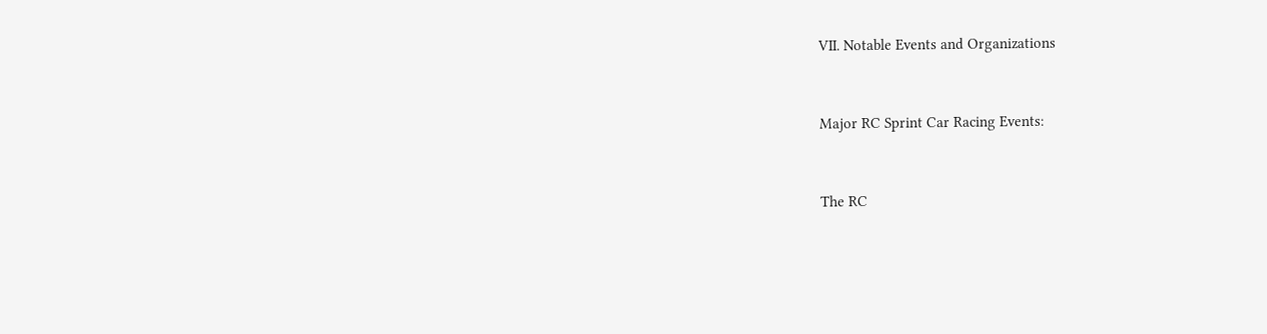VII. Notable Events and Organizations


Major RC Sprint Car Racing Events:


The RC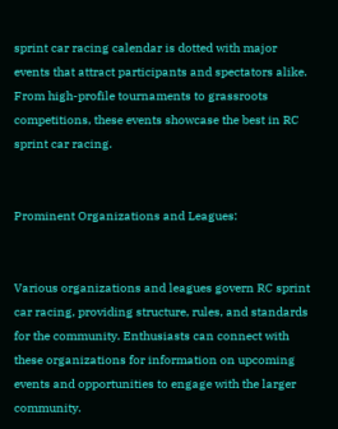sprint car racing calendar is dotted with major events that attract participants and spectators alike. From high-profile tournaments to grassroots competitions, these events showcase the best in RC sprint car racing.


Prominent Organizations and Leagues:


Various organizations and leagues govern RC sprint car racing, providing structure, rules, and standards for the community. Enthusiasts can connect with these organizations for information on upcoming events and opportunities to engage with the larger community.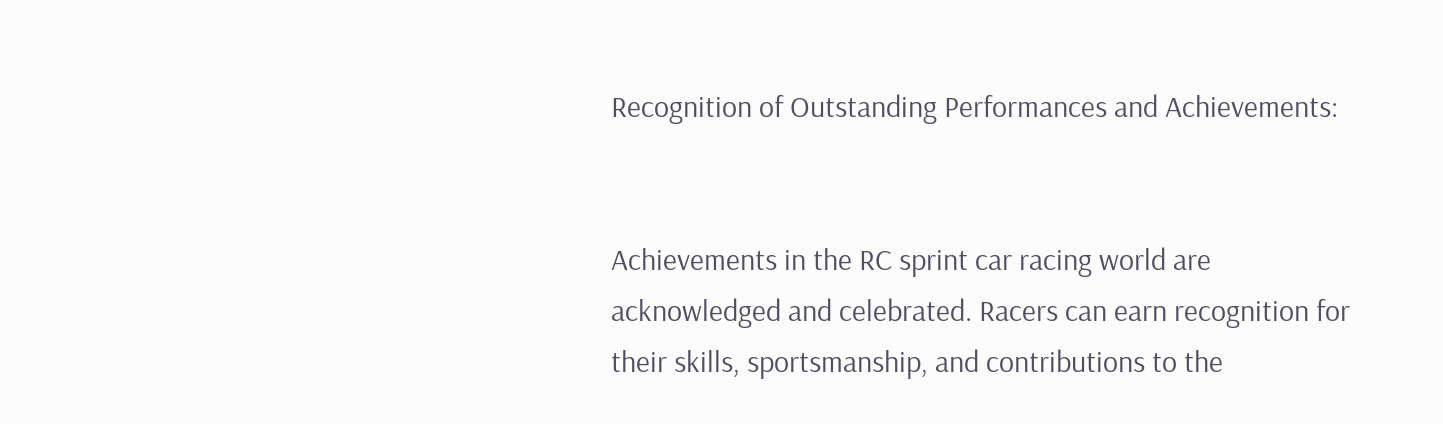Recognition of Outstanding Performances and Achievements:


Achievements in the RC sprint car racing world are acknowledged and celebrated. Racers can earn recognition for their skills, sportsmanship, and contributions to the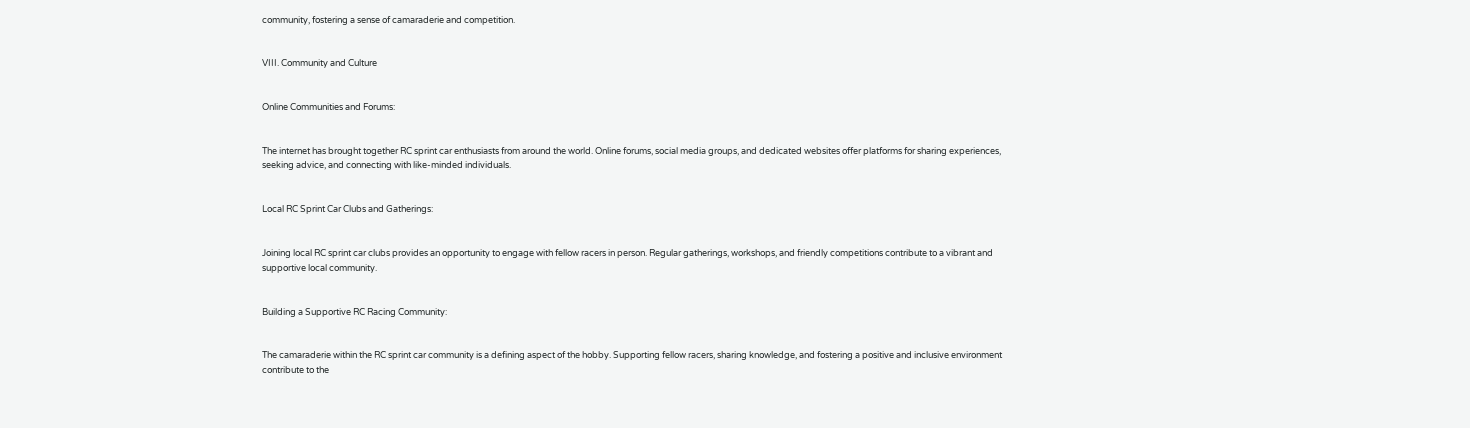community, fostering a sense of camaraderie and competition.


VIII. Community and Culture


Online Communities and Forums:


The internet has brought together RC sprint car enthusiasts from around the world. Online forums, social media groups, and dedicated websites offer platforms for sharing experiences, seeking advice, and connecting with like-minded individuals.


Local RC Sprint Car Clubs and Gatherings:


Joining local RC sprint car clubs provides an opportunity to engage with fellow racers in person. Regular gatherings, workshops, and friendly competitions contribute to a vibrant and supportive local community.


Building a Supportive RC Racing Community:


The camaraderie within the RC sprint car community is a defining aspect of the hobby. Supporting fellow racers, sharing knowledge, and fostering a positive and inclusive environment contribute to the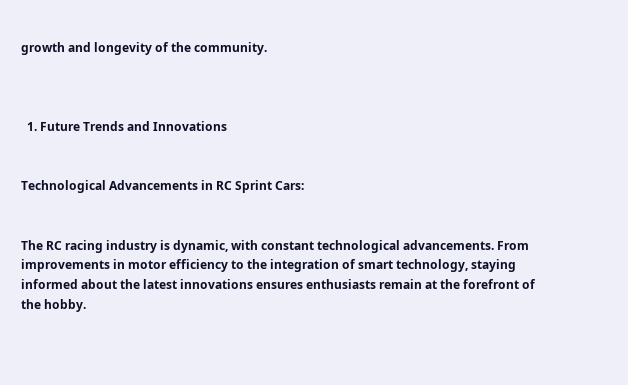growth and longevity of the community.



  1. Future Trends and Innovations


Technological Advancements in RC Sprint Cars:


The RC racing industry is dynamic, with constant technological advancements. From improvements in motor efficiency to the integration of smart technology, staying informed about the latest innovations ensures enthusiasts remain at the forefront of the hobby.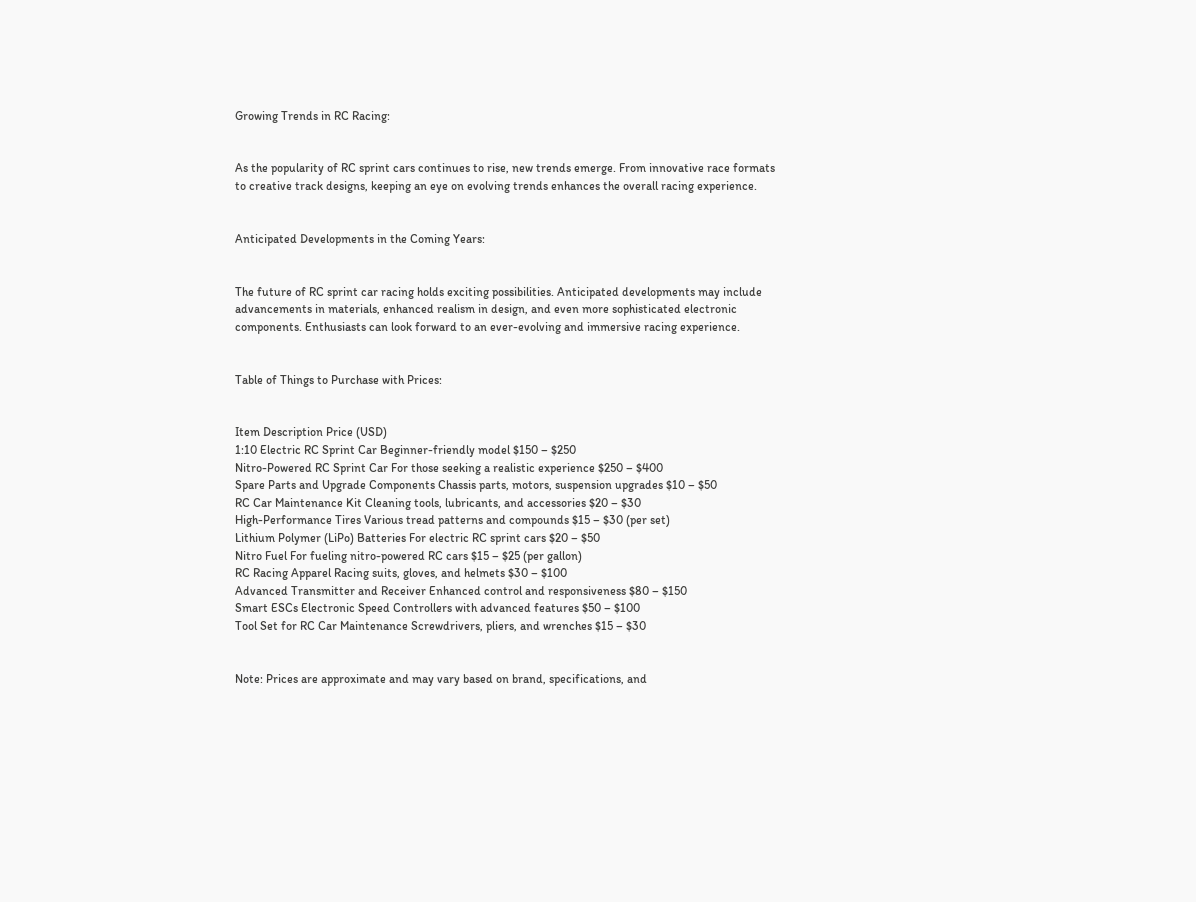Growing Trends in RC Racing:


As the popularity of RC sprint cars continues to rise, new trends emerge. From innovative race formats to creative track designs, keeping an eye on evolving trends enhances the overall racing experience.


Anticipated Developments in the Coming Years:


The future of RC sprint car racing holds exciting possibilities. Anticipated developments may include advancements in materials, enhanced realism in design, and even more sophisticated electronic components. Enthusiasts can look forward to an ever-evolving and immersive racing experience.


Table of Things to Purchase with Prices:


Item Description Price (USD)
1:10 Electric RC Sprint Car Beginner-friendly model $150 – $250
Nitro-Powered RC Sprint Car For those seeking a realistic experience $250 – $400
Spare Parts and Upgrade Components Chassis parts, motors, suspension upgrades $10 – $50
RC Car Maintenance Kit Cleaning tools, lubricants, and accessories $20 – $30
High-Performance Tires Various tread patterns and compounds $15 – $30 (per set)
Lithium Polymer (LiPo) Batteries For electric RC sprint cars $20 – $50
Nitro Fuel For fueling nitro-powered RC cars $15 – $25 (per gallon)
RC Racing Apparel Racing suits, gloves, and helmets $30 – $100
Advanced Transmitter and Receiver Enhanced control and responsiveness $80 – $150
Smart ESCs Electronic Speed Controllers with advanced features $50 – $100
Tool Set for RC Car Maintenance Screwdrivers, pliers, and wrenches $15 – $30


Note: Prices are approximate and may vary based on brand, specifications, and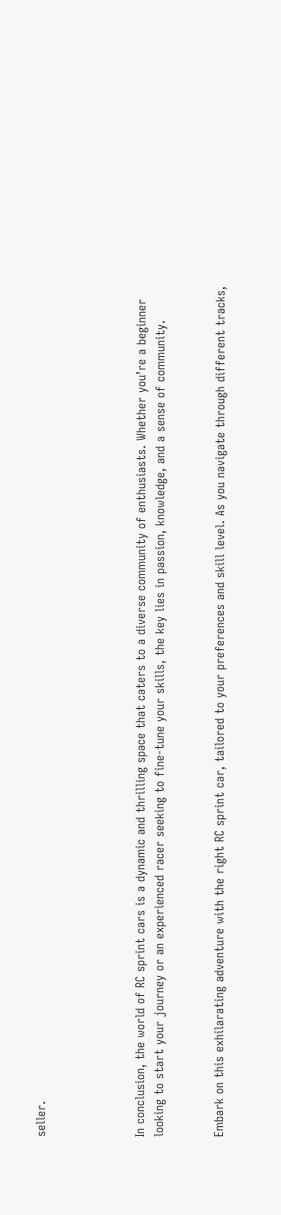seller.




In conclusion, the world of RC sprint cars is a dynamic and thrilling space that caters to a diverse community of enthusiasts. Whether you’re a beginner looking to start your journey or an experienced racer seeking to fine-tune your skills, the key lies in passion, knowledge, and a sense of community.


Embark on this exhilarating adventure with the right RC sprint car, tailored to your preferences and skill level. As you navigate through different tracks,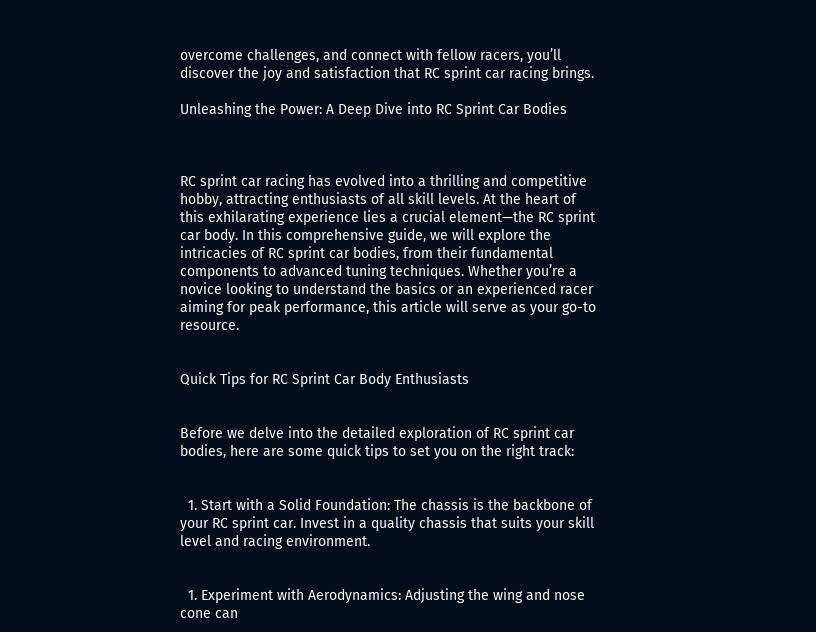overcome challenges, and connect with fellow racers, you’ll discover the joy and satisfaction that RC sprint car racing brings.

Unleashing the Power: A Deep Dive into RC Sprint Car Bodies



RC sprint car racing has evolved into a thrilling and competitive hobby, attracting enthusiasts of all skill levels. At the heart of this exhilarating experience lies a crucial element—the RC sprint car body. In this comprehensive guide, we will explore the intricacies of RC sprint car bodies, from their fundamental components to advanced tuning techniques. Whether you’re a novice looking to understand the basics or an experienced racer aiming for peak performance, this article will serve as your go-to resource.


Quick Tips for RC Sprint Car Body Enthusiasts


Before we delve into the detailed exploration of RC sprint car bodies, here are some quick tips to set you on the right track:


  1. Start with a Solid Foundation: The chassis is the backbone of your RC sprint car. Invest in a quality chassis that suits your skill level and racing environment.


  1. Experiment with Aerodynamics: Adjusting the wing and nose cone can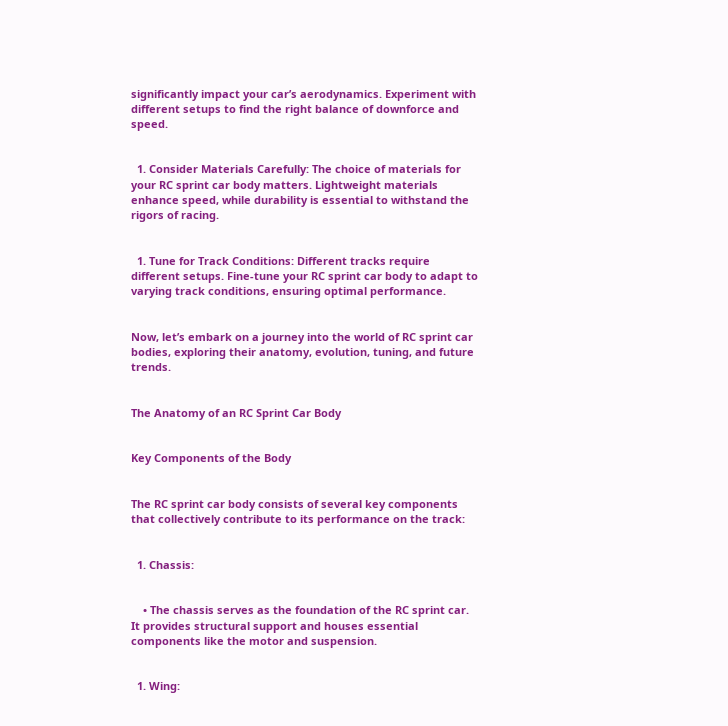significantly impact your car’s aerodynamics. Experiment with different setups to find the right balance of downforce and speed.


  1. Consider Materials Carefully: The choice of materials for your RC sprint car body matters. Lightweight materials enhance speed, while durability is essential to withstand the rigors of racing.


  1. Tune for Track Conditions: Different tracks require different setups. Fine-tune your RC sprint car body to adapt to varying track conditions, ensuring optimal performance.


Now, let’s embark on a journey into the world of RC sprint car bodies, exploring their anatomy, evolution, tuning, and future trends.


The Anatomy of an RC Sprint Car Body


Key Components of the Body


The RC sprint car body consists of several key components that collectively contribute to its performance on the track:


  1. Chassis:


    • The chassis serves as the foundation of the RC sprint car. It provides structural support and houses essential components like the motor and suspension.


  1. Wing: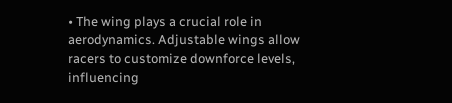• The wing plays a crucial role in aerodynamics. Adjustable wings allow racers to customize downforce levels, influencing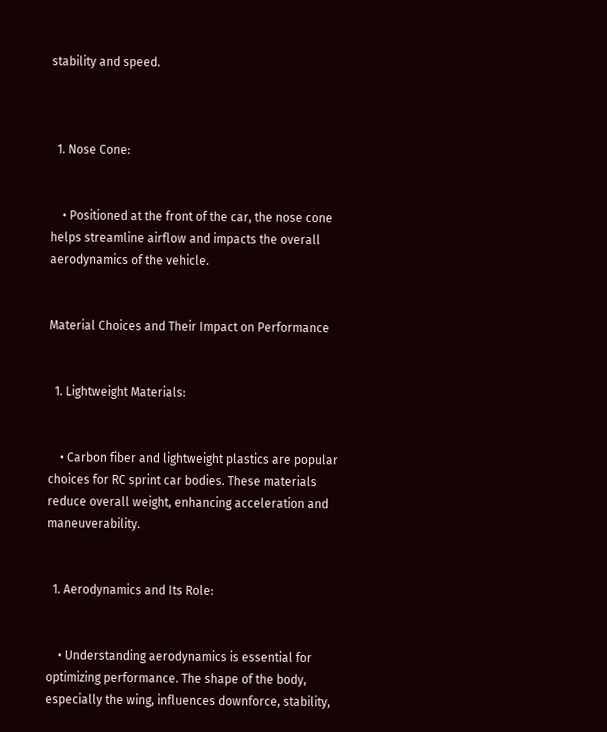stability and speed.



  1. Nose Cone:


    • Positioned at the front of the car, the nose cone helps streamline airflow and impacts the overall aerodynamics of the vehicle.


Material Choices and Their Impact on Performance


  1. Lightweight Materials:


    • Carbon fiber and lightweight plastics are popular choices for RC sprint car bodies. These materials reduce overall weight, enhancing acceleration and maneuverability.


  1. Aerodynamics and Its Role:


    • Understanding aerodynamics is essential for optimizing performance. The shape of the body, especially the wing, influences downforce, stability,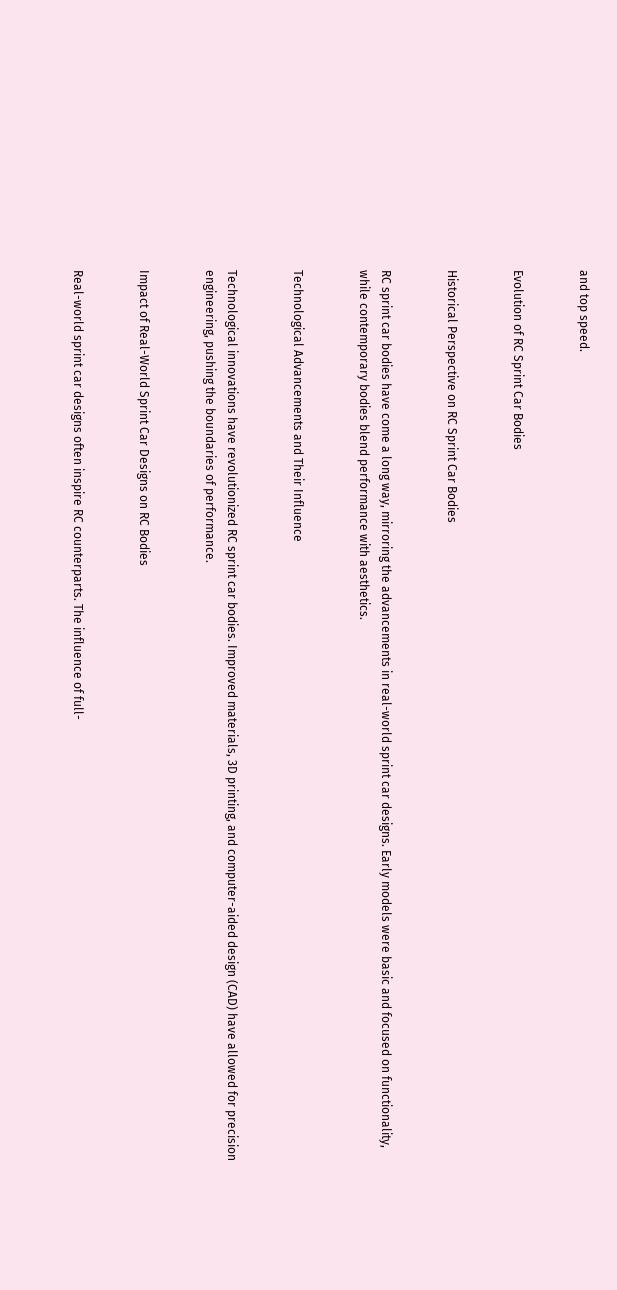and top speed.


Evolution of RC Sprint Car Bodies


Historical Perspective on RC Sprint Car Bodies


RC sprint car bodies have come a long way, mirroring the advancements in real-world sprint car designs. Early models were basic and focused on functionality, while contemporary bodies blend performance with aesthetics.


Technological Advancements and Their Influence


Technological innovations have revolutionized RC sprint car bodies. Improved materials, 3D printing, and computer-aided design (CAD) have allowed for precision engineering, pushing the boundaries of performance.


Impact of Real-World Sprint Car Designs on RC Bodies


Real-world sprint car designs often inspire RC counterparts. The influence of full-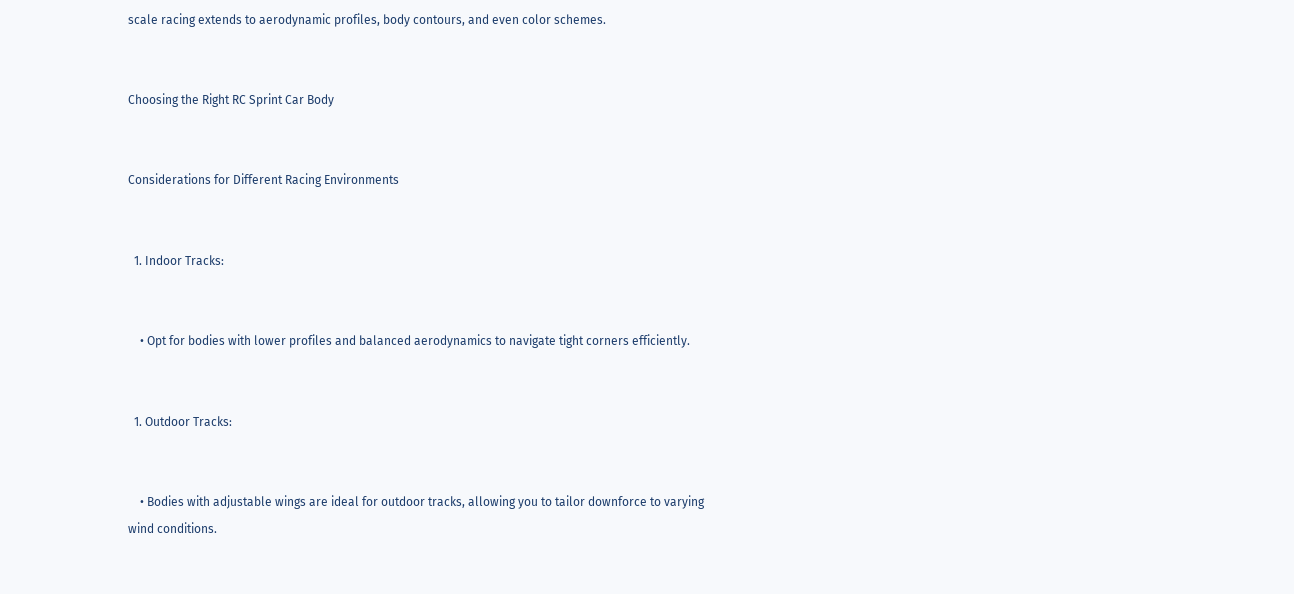scale racing extends to aerodynamic profiles, body contours, and even color schemes.


Choosing the Right RC Sprint Car Body


Considerations for Different Racing Environments


  1. Indoor Tracks:


    • Opt for bodies with lower profiles and balanced aerodynamics to navigate tight corners efficiently.


  1. Outdoor Tracks:


    • Bodies with adjustable wings are ideal for outdoor tracks, allowing you to tailor downforce to varying wind conditions.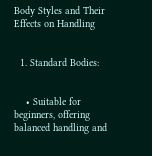Body Styles and Their Effects on Handling


  1. Standard Bodies:


    • Suitable for beginners, offering balanced handling and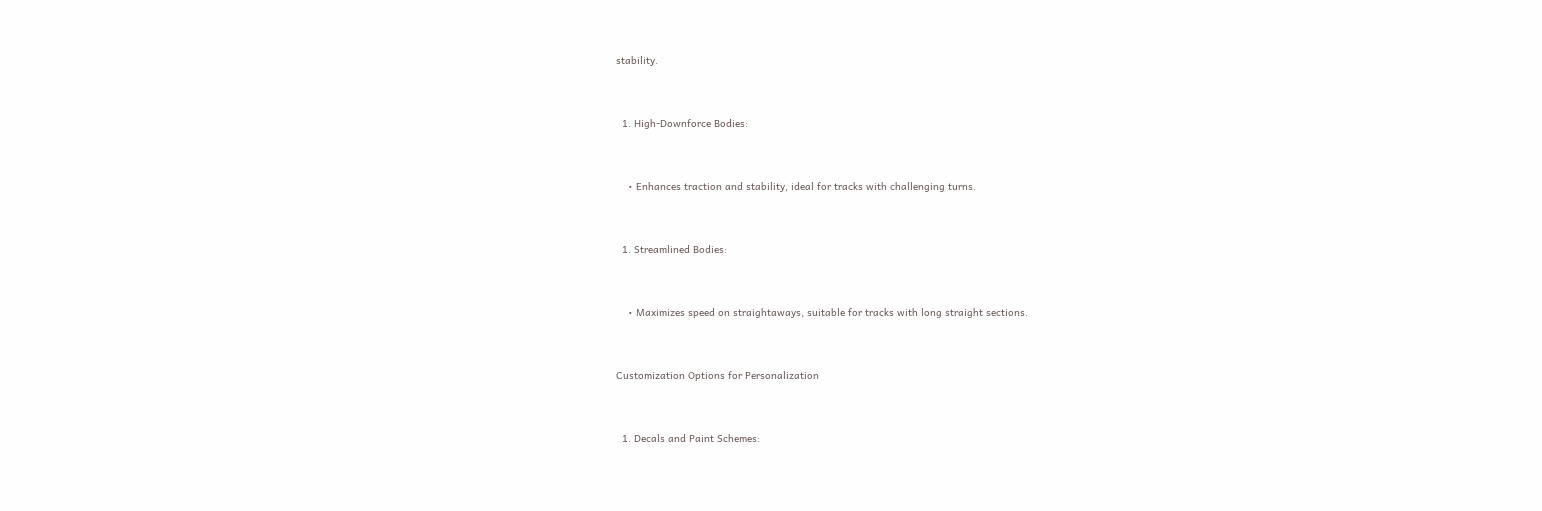stability.


  1. High-Downforce Bodies:


    • Enhances traction and stability, ideal for tracks with challenging turns.


  1. Streamlined Bodies:


    • Maximizes speed on straightaways, suitable for tracks with long straight sections.


Customization Options for Personalization


  1. Decals and Paint Schemes: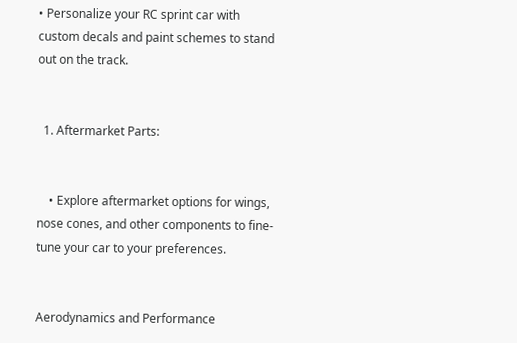• Personalize your RC sprint car with custom decals and paint schemes to stand out on the track.


  1. Aftermarket Parts:


    • Explore aftermarket options for wings, nose cones, and other components to fine-tune your car to your preferences.


Aerodynamics and Performance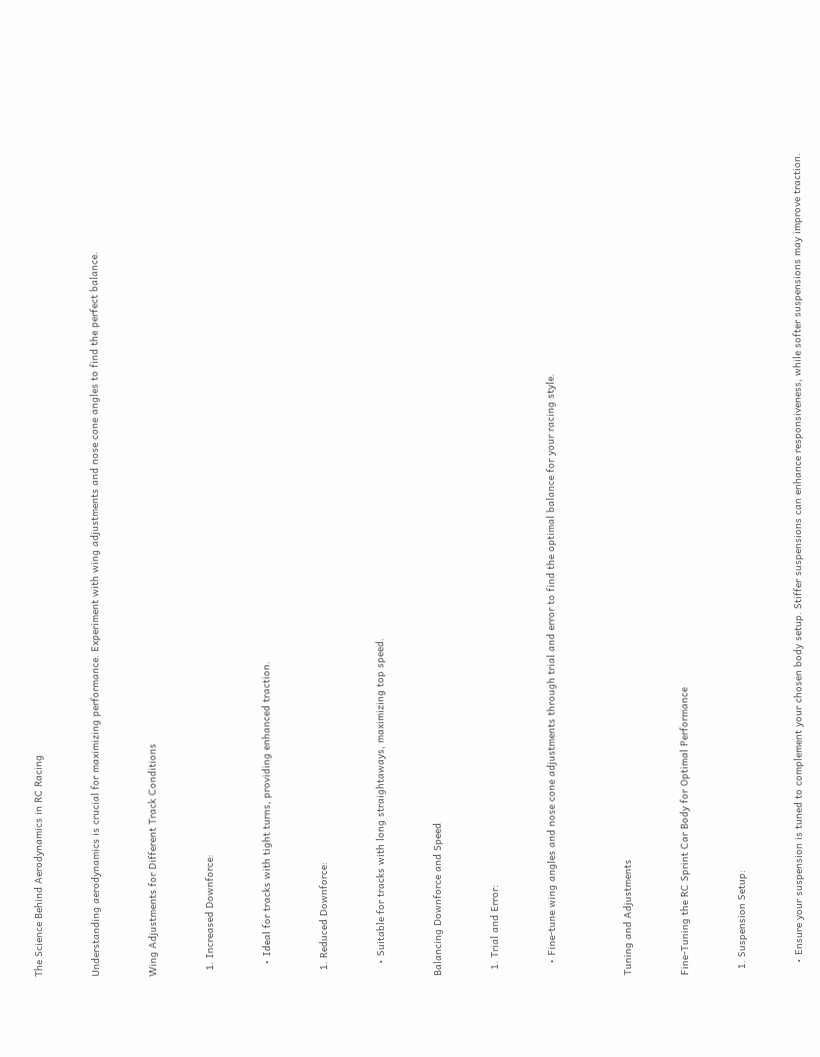The Science Behind Aerodynamics in RC Racing


Understanding aerodynamics is crucial for maximizing performance. Experiment with wing adjustments and nose cone angles to find the perfect balance.


Wing Adjustments for Different Track Conditions


  1. Increased Downforce:


    • Ideal for tracks with tight turns, providing enhanced traction.


  1. Reduced Downforce:


    • Suitable for tracks with long straightaways, maximizing top speed.


Balancing Downforce and Speed


  1. Trial and Error:


    • Fine-tune wing angles and nose cone adjustments through trial and error to find the optimal balance for your racing style.



Tuning and Adjustments


Fine-Tuning the RC Sprint Car Body for Optimal Performance


  1. Suspension Setup:


    • Ensure your suspension is tuned to complement your chosen body setup. Stiffer suspensions can enhance responsiveness, while softer suspensions may improve traction.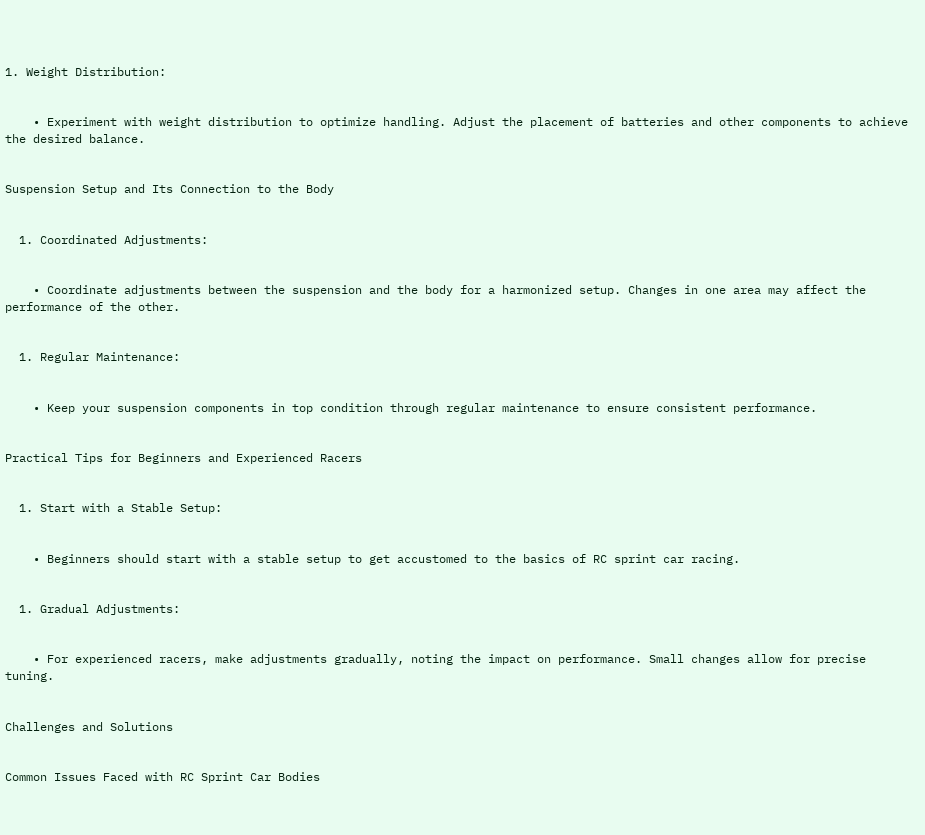1. Weight Distribution:


    • Experiment with weight distribution to optimize handling. Adjust the placement of batteries and other components to achieve the desired balance.


Suspension Setup and Its Connection to the Body


  1. Coordinated Adjustments:


    • Coordinate adjustments between the suspension and the body for a harmonized setup. Changes in one area may affect the performance of the other.


  1. Regular Maintenance:


    • Keep your suspension components in top condition through regular maintenance to ensure consistent performance.


Practical Tips for Beginners and Experienced Racers


  1. Start with a Stable Setup:


    • Beginners should start with a stable setup to get accustomed to the basics of RC sprint car racing.


  1. Gradual Adjustments:


    • For experienced racers, make adjustments gradually, noting the impact on performance. Small changes allow for precise tuning.


Challenges and Solutions


Common Issues Faced with RC Sprint Car Bodies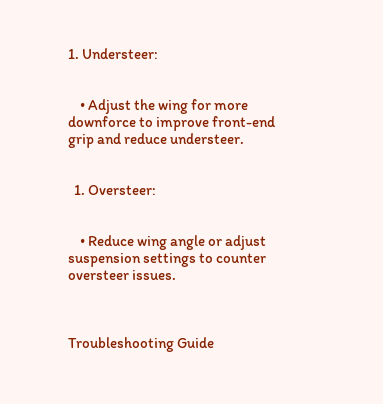1. Understeer:


    • Adjust the wing for more downforce to improve front-end grip and reduce understeer.


  1. Oversteer:


    • Reduce wing angle or adjust suspension settings to counter oversteer issues.



Troubleshooting Guide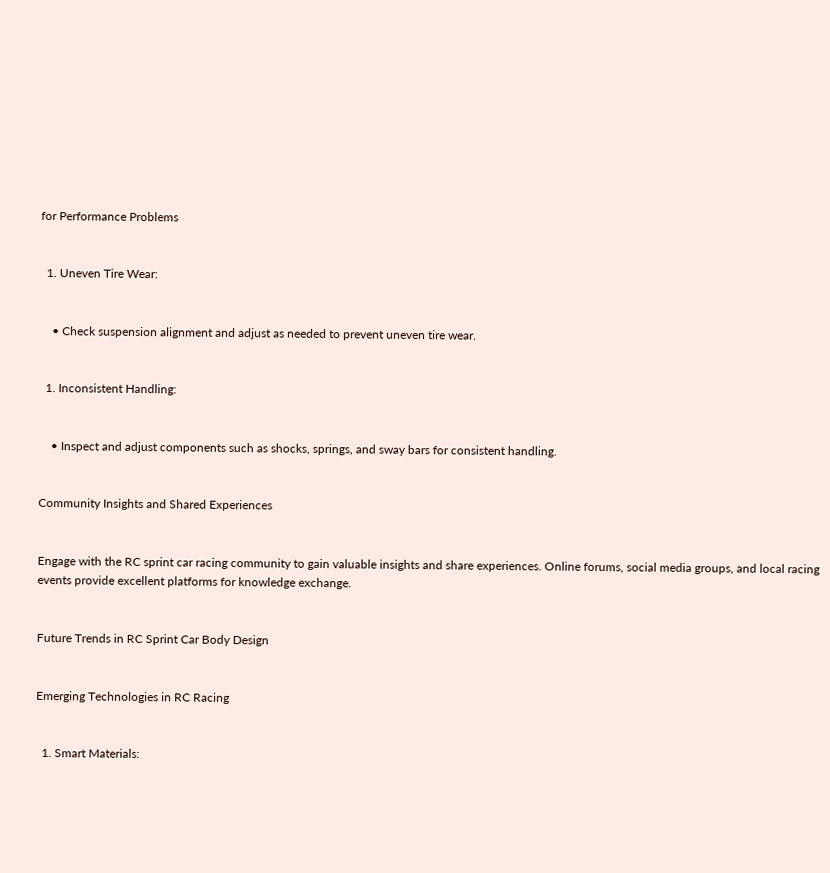for Performance Problems


  1. Uneven Tire Wear:


    • Check suspension alignment and adjust as needed to prevent uneven tire wear.


  1. Inconsistent Handling:


    • Inspect and adjust components such as shocks, springs, and sway bars for consistent handling.


Community Insights and Shared Experiences


Engage with the RC sprint car racing community to gain valuable insights and share experiences. Online forums, social media groups, and local racing events provide excellent platforms for knowledge exchange.


Future Trends in RC Sprint Car Body Design


Emerging Technologies in RC Racing


  1. Smart Materials: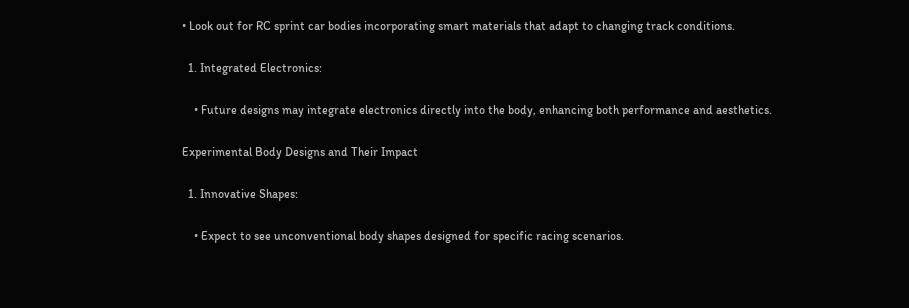• Look out for RC sprint car bodies incorporating smart materials that adapt to changing track conditions.


  1. Integrated Electronics:


    • Future designs may integrate electronics directly into the body, enhancing both performance and aesthetics.


Experimental Body Designs and Their Impact


  1. Innovative Shapes:


    • Expect to see unconventional body shapes designed for specific racing scenarios.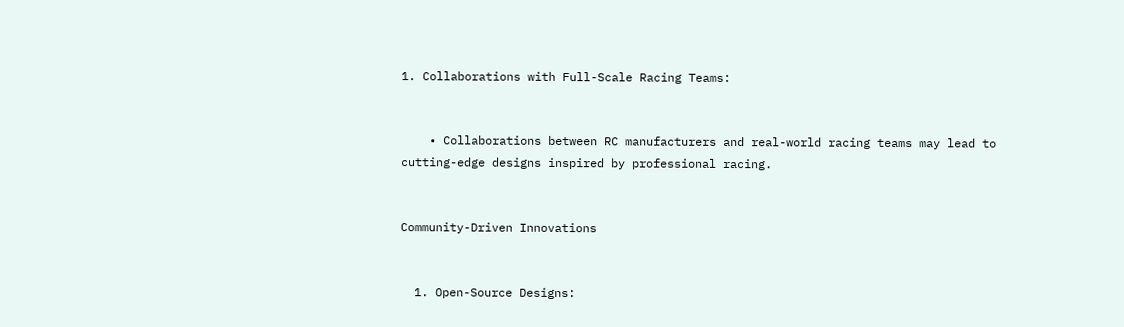1. Collaborations with Full-Scale Racing Teams:


    • Collaborations between RC manufacturers and real-world racing teams may lead to cutting-edge designs inspired by professional racing.


Community-Driven Innovations


  1. Open-Source Designs: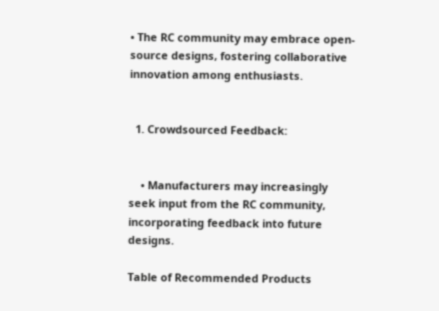• The RC community may embrace open-source designs, fostering collaborative innovation among enthusiasts.


  1. Crowdsourced Feedback:


    • Manufacturers may increasingly seek input from the RC community, incorporating feedback into future designs.

Table of Recommended Products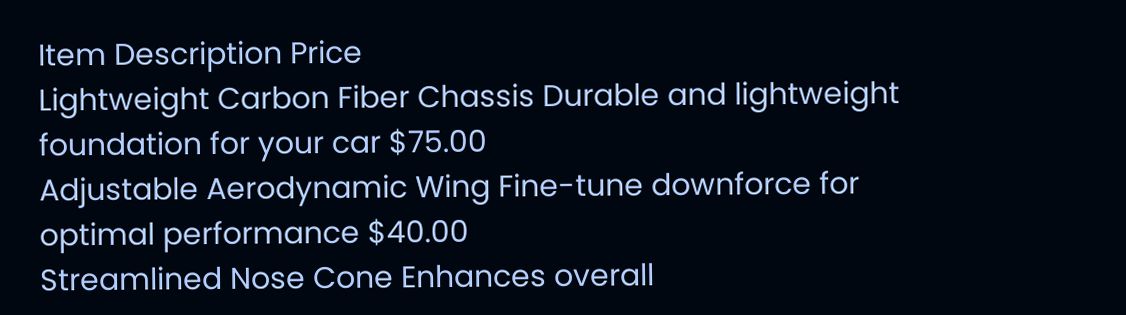Item Description Price
Lightweight Carbon Fiber Chassis Durable and lightweight foundation for your car $75.00
Adjustable Aerodynamic Wing Fine-tune downforce for optimal performance $40.00
Streamlined Nose Cone Enhances overall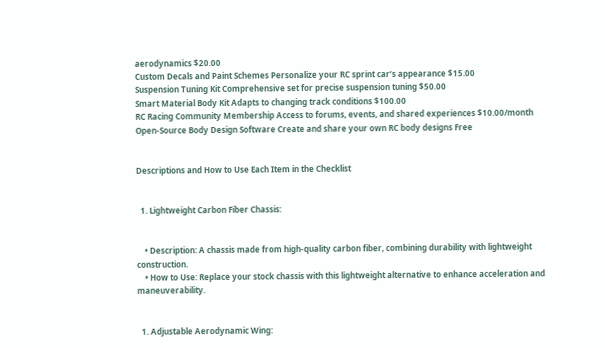aerodynamics $20.00
Custom Decals and Paint Schemes Personalize your RC sprint car’s appearance $15.00
Suspension Tuning Kit Comprehensive set for precise suspension tuning $50.00
Smart Material Body Kit Adapts to changing track conditions $100.00
RC Racing Community Membership Access to forums, events, and shared experiences $10.00/month
Open-Source Body Design Software Create and share your own RC body designs Free


Descriptions and How to Use Each Item in the Checklist


  1. Lightweight Carbon Fiber Chassis:


    • Description: A chassis made from high-quality carbon fiber, combining durability with lightweight construction.
    • How to Use: Replace your stock chassis with this lightweight alternative to enhance acceleration and maneuverability.


  1. Adjustable Aerodynamic Wing: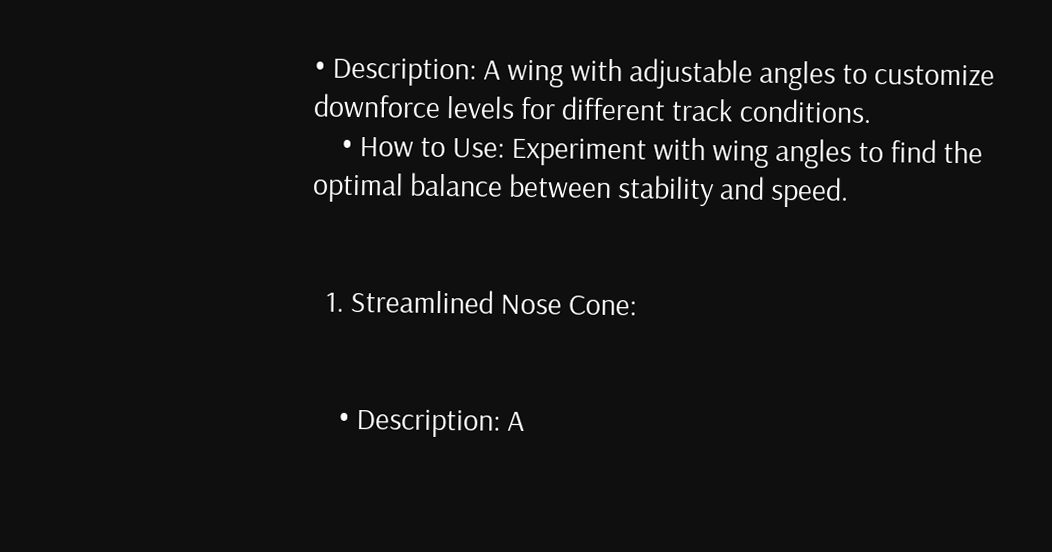• Description: A wing with adjustable angles to customize downforce levels for different track conditions.
    • How to Use: Experiment with wing angles to find the optimal balance between stability and speed.


  1. Streamlined Nose Cone:


    • Description: A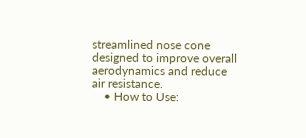streamlined nose cone designed to improve overall aerodynamics and reduce air resistance.
    • How to Use: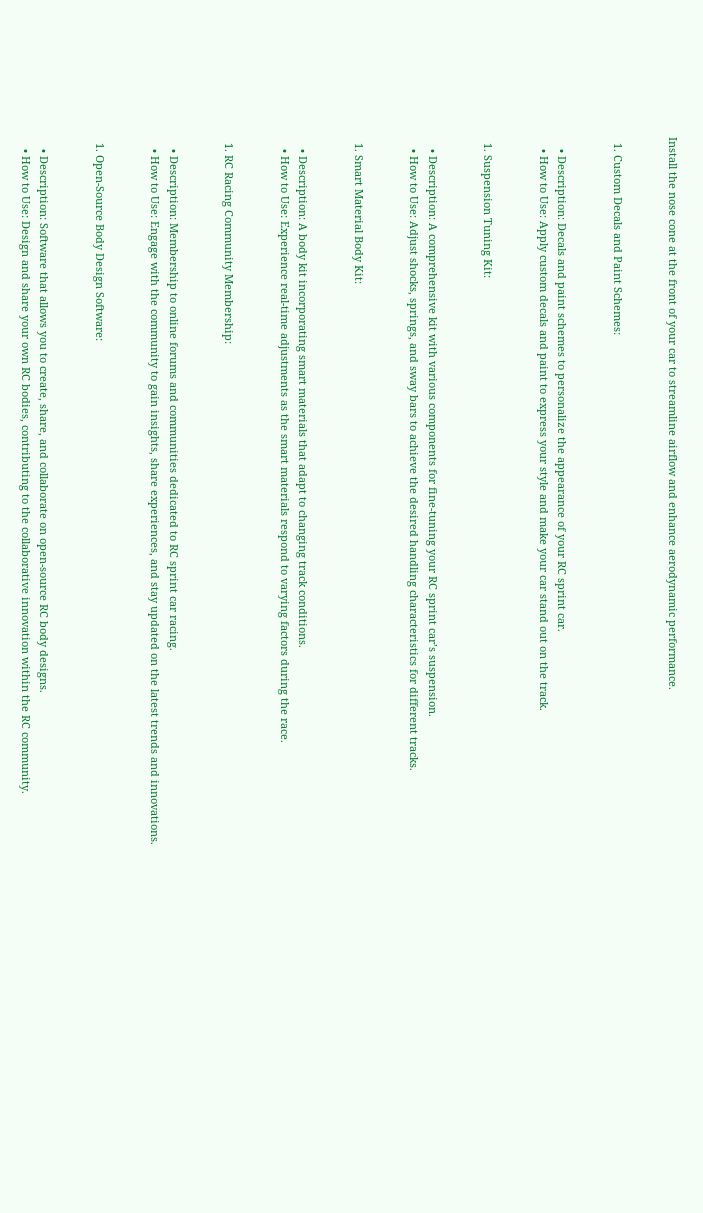Install the nose cone at the front of your car to streamline airflow and enhance aerodynamic performance.


  1. Custom Decals and Paint Schemes:


    • Description: Decals and paint schemes to personalize the appearance of your RC sprint car.
    • How to Use: Apply custom decals and paint to express your style and make your car stand out on the track.


  1. Suspension Tuning Kit:


    • Description: A comprehensive kit with various components for fine-tuning your RC sprint car’s suspension.
    • How to Use: Adjust shocks, springs, and sway bars to achieve the desired handling characteristics for different tracks.


  1. Smart Material Body Kit:


    • Description: A body kit incorporating smart materials that adapt to changing track conditions.
    • How to Use: Experience real-time adjustments as the smart materials respond to varying factors during the race.


  1. RC Racing Community Membership:


    • Description: Membership to online forums and communities dedicated to RC sprint car racing.
    • How to Use: Engage with the community to gain insights, share experiences, and stay updated on the latest trends and innovations.


  1. Open-Source Body Design Software:


    • Description: Software that allows you to create, share, and collaborate on open-source RC body designs.
    • How to Use: Design and share your own RC bodies, contributing to the collaborative innovation within the RC community.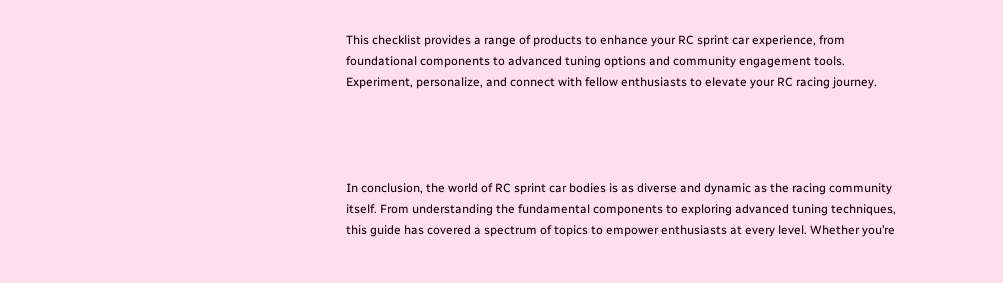This checklist provides a range of products to enhance your RC sprint car experience, from foundational components to advanced tuning options and community engagement tools. Experiment, personalize, and connect with fellow enthusiasts to elevate your RC racing journey.




In conclusion, the world of RC sprint car bodies is as diverse and dynamic as the racing community itself. From understanding the fundamental components to exploring advanced tuning techniques, this guide has covered a spectrum of topics to empower enthusiasts at every level. Whether you’re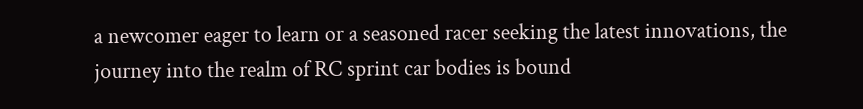a newcomer eager to learn or a seasoned racer seeking the latest innovations, the journey into the realm of RC sprint car bodies is bound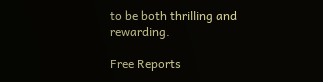to be both thrilling and rewarding.

Free Reports